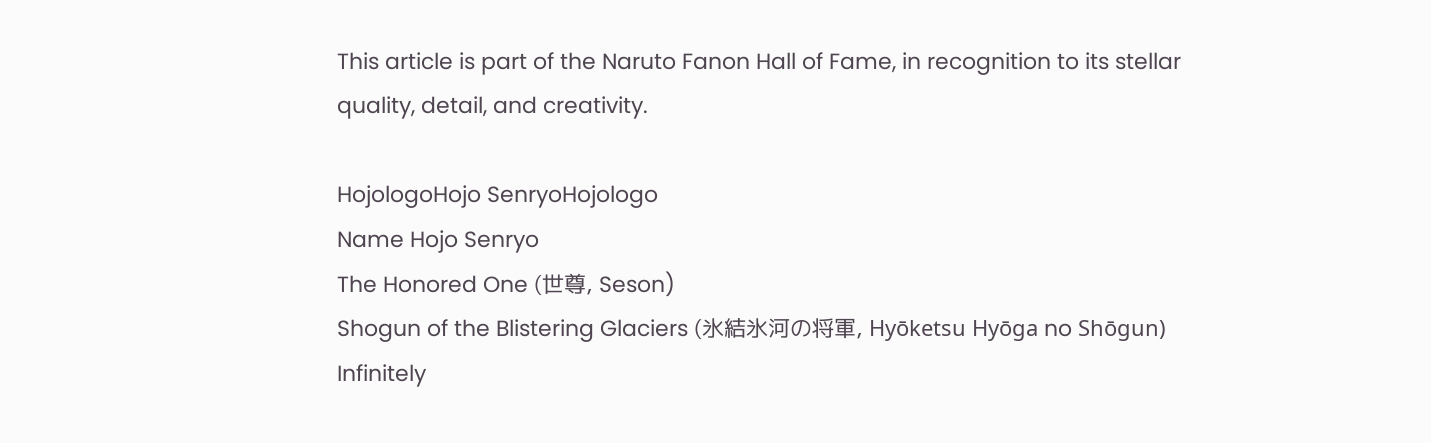This article is part of the Naruto Fanon Hall of Fame, in recognition to its stellar quality, detail, and creativity.

HojologoHojo SenryoHojologo
Name Hojo Senryo
The Honored One (世尊, Seson)
Shogun of the Blistering Glaciers (氷結氷河の将軍, Hyōketsu Hyōga no Shōgun)
Infinitely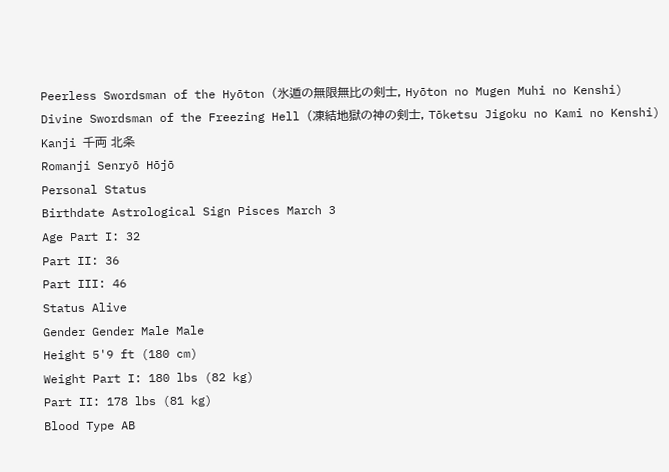Peerless Swordsman of the Hyōton (氷遁の無限無比の剣士, Hyōton no Mugen Muhi no Kenshi)
Divine Swordsman of the Freezing Hell (凍結地獄の神の剣士, Tōketsu Jigoku no Kami no Kenshi)
Kanji 千両 北条
Romanji Senryō Hōjō
Personal Status
Birthdate Astrological Sign Pisces March 3
Age Part I: 32
Part II: 36
Part III: 46
Status Alive
Gender Gender Male Male
Height 5'9 ft (180 cm)
Weight Part I: 180 lbs (82 kg)
Part II: 178 lbs (81 kg)
Blood Type AB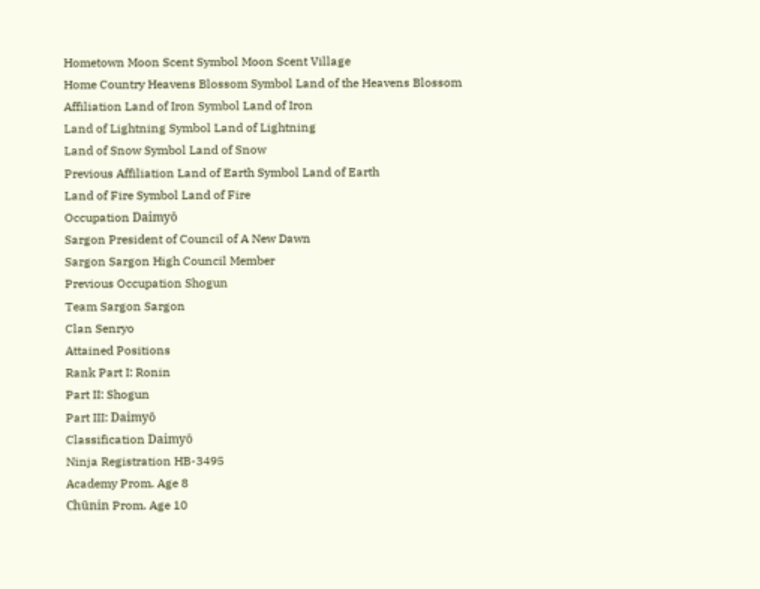Hometown Moon Scent Symbol Moon Scent Village
Home Country Heavens Blossom Symbol Land of the Heavens Blossom
Affiliation Land of Iron Symbol Land of Iron
Land of Lightning Symbol Land of Lightning
Land of Snow Symbol Land of Snow
Previous Affiliation Land of Earth Symbol Land of Earth
Land of Fire Symbol Land of Fire
Occupation Daimyō
Sargon President of Council of A New Dawn
Sargon Sargon High Council Member
Previous Occupation Shogun
Team Sargon Sargon
Clan Senryo
Attained Positions
Rank Part I: Ronin
Part II: Shogun
Part III: Daimyō
Classification Daimyō
Ninja Registration HB-3495
Academy Prom. Age 8
Chūnin Prom. Age 10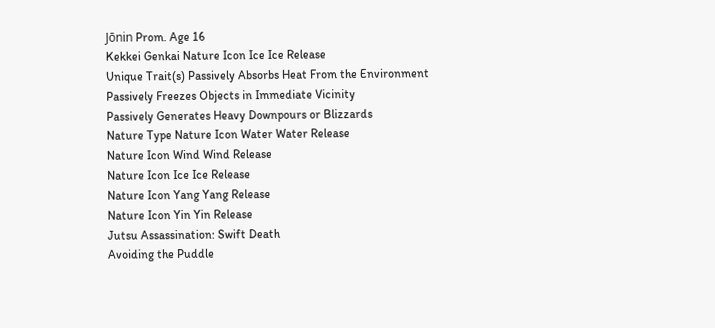Jōnin Prom. Age 16
Kekkei Genkai Nature Icon Ice Ice Release
Unique Trait(s) Passively Absorbs Heat From the Environment
Passively Freezes Objects in Immediate Vicinity
Passively Generates Heavy Downpours or Blizzards
Nature Type Nature Icon Water Water Release
Nature Icon Wind Wind Release
Nature Icon Ice Ice Release
Nature Icon Yang Yang Release
Nature Icon Yin Yin Release
Jutsu Assassination: Swift Death
Avoiding the Puddle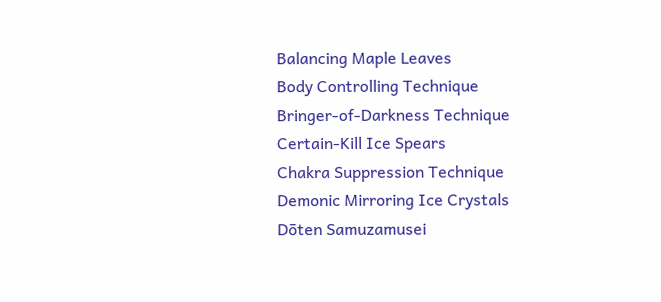Balancing Maple Leaves
Body Controlling Technique
Bringer-of-Darkness Technique
Certain-Kill Ice Spears
Chakra Suppression Technique
Demonic Mirroring Ice Crystals
Dōten Samuzamusei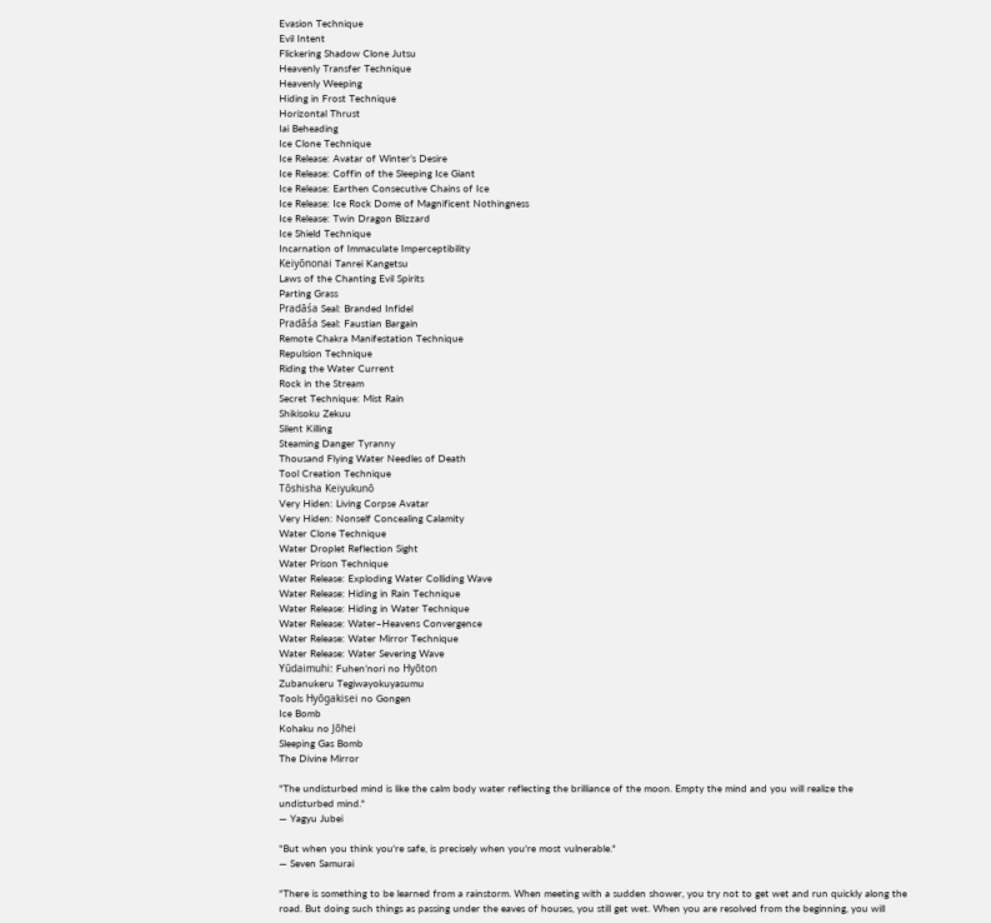Evasion Technique
Evil Intent
Flickering Shadow Clone Jutsu
Heavenly Transfer Technique
Heavenly Weeping
Hiding in Frost Technique
Horizontal Thrust
Iai Beheading
Ice Clone Technique
Ice Release: Avatar of Winter’s Desire
Ice Release: Coffin of the Sleeping Ice Giant
Ice Release: Earthen Consecutive Chains of Ice
Ice Release: Ice Rock Dome of Magnificent Nothingness
Ice Release: Twin Dragon Blizzard
Ice Shield Technique
Incarnation of Immaculate Imperceptibility
Keiyōnonai Tanrei Kangetsu
Laws of the Chanting Evil Spirits
Parting Grass
Pradāśa Seal: Branded Infidel
Pradāśa Seal: Faustian Bargain
Remote Chakra Manifestation Technique
Repulsion Technique
Riding the Water Current
Rock in the Stream
Secret Technique: Mist Rain
Shikisoku Zekuu
Silent Killing
Steaming Danger Tyranny
Thousand Flying Water Needles of Death
Tool Creation Technique
Tōshisha Keiyukunō
Very Hiden: Living Corpse Avatar
Very Hiden: Nonself Concealing Calamity
Water Clone Technique
Water Droplet Reflection Sight
Water Prison Technique
Water Release: Exploding Water Colliding Wave
Water Release: Hiding in Rain Technique
Water Release: Hiding in Water Technique
Water Release: Water–Heavens Convergence
Water Release: Water Mirror Technique
Water Release: Water Severing Wave
Yūdaimuhi: Fuhen’nori no Hyōton
Zubanukeru Tegiwayokuyasumu
Tools Hyōgakisei no Gongen
Ice Bomb
Kohaku no Jōhei
Sleeping Gas Bomb
The Divine Mirror

"The undisturbed mind is like the calm body water reflecting the brilliance of the moon. Empty the mind and you will realize the undisturbed mind."
— Yagyu Jubei

"But when you think you're safe, is precisely when you're most vulnerable."
— Seven Samurai

"There is something to be learned from a rainstorm. When meeting with a sudden shower, you try not to get wet and run quickly along the road. But doing such things as passing under the eaves of houses, you still get wet. When you are resolved from the beginning, you will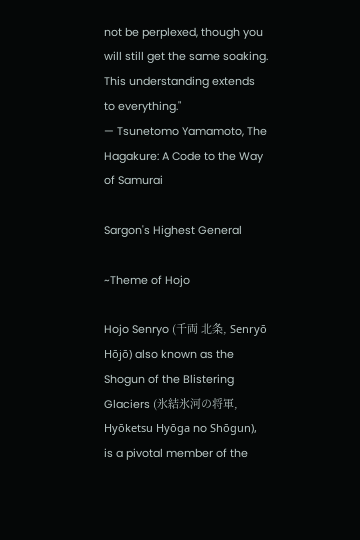not be perplexed, though you will still get the same soaking. This understanding extends to everything."
— Tsunetomo Yamamoto, The Hagakure: A Code to the Way of Samurai

Sargon's Highest General

~Theme of Hojo

Hojo Senryo (千両 北条, Senryō Hōjō) also known as the Shogun of the Blistering Glaciers (氷結氷河の将軍, Hyōketsu Hyōga no Shōgun), is a pivotal member of the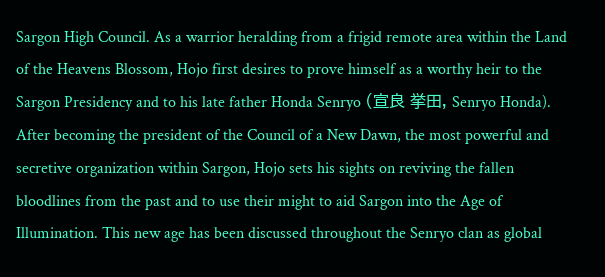Sargon High Council. As a warrior heralding from a frigid remote area within the Land of the Heavens Blossom, Hojo first desires to prove himself as a worthy heir to the Sargon Presidency and to his late father Honda Senryo (宣良 挙田, Senryo Honda). After becoming the president of the Council of a New Dawn, the most powerful and secretive organization within Sargon, Hojo sets his sights on reviving the fallen bloodlines from the past and to use their might to aid Sargon into the Age of Illumination. This new age has been discussed throughout the Senryo clan as global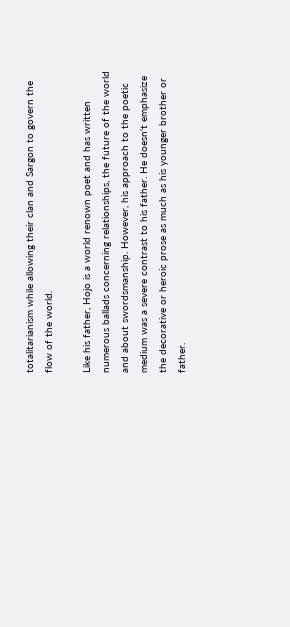totalitarianism while allowing their clan and Sargon to govern the flow of the world.

Like his father, Hojo is a world renown poet and has written numerous ballads concerning relationships, the future of the world and about swordsmanship. However, his approach to the poetic medium was a severe contrast to his father. He doesn't emphasize the decorative or heroic prose as much as his younger brother or father.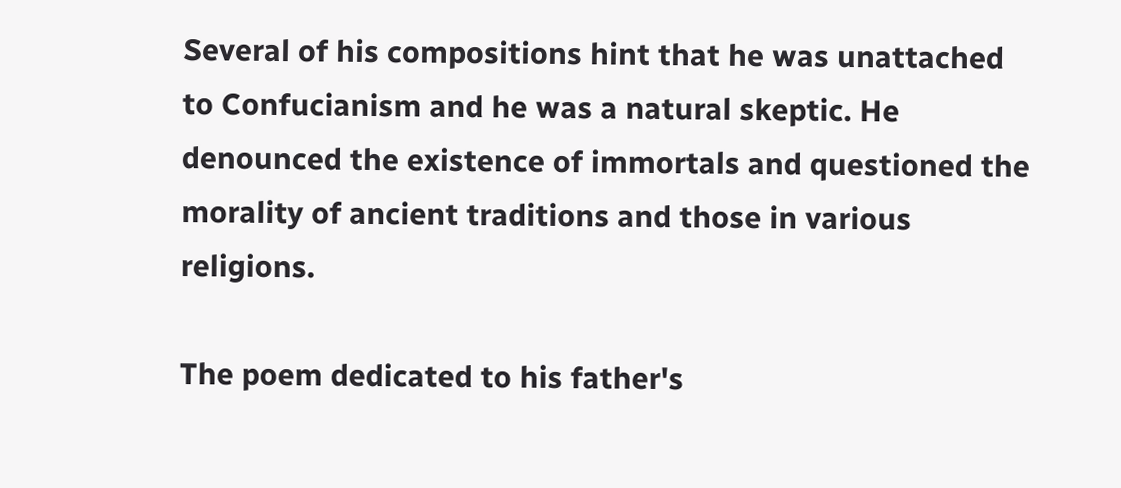Several of his compositions hint that he was unattached to Confucianism and he was a natural skeptic. He denounced the existence of immortals and questioned the morality of ancient traditions and those in various religions.

The poem dedicated to his father's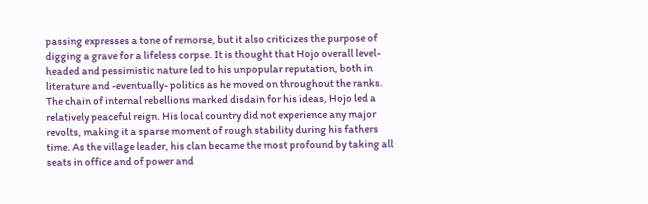passing expresses a tone of remorse, but it also criticizes the purpose of digging a grave for a lifeless corpse. It is thought that Hojo overall level-headed and pessimistic nature led to his unpopular reputation, both in literature and -eventually- politics as he moved on throughout the ranks. The chain of internal rebellions marked disdain for his ideas, Hojo led a relatively peaceful reign. His local country did not experience any major revolts, making it a sparse moment of rough stability during his fathers time. As the village leader, his clan became the most profound by taking all seats in office and of power and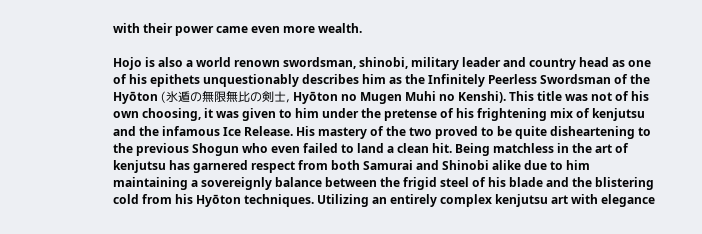with their power came even more wealth.

Hojo is also a world renown swordsman, shinobi, military leader and country head as one of his epithets unquestionably describes him as the Infinitely Peerless Swordsman of the Hyōton (氷遁の無限無比の剣士, Hyōton no Mugen Muhi no Kenshi). This title was not of his own choosing, it was given to him under the pretense of his frightening mix of kenjutsu and the infamous Ice Release. His mastery of the two proved to be quite disheartening to the previous Shogun who even failed to land a clean hit. Being matchless in the art of kenjutsu has garnered respect from both Samurai and Shinobi alike due to him maintaining a sovereignly balance between the frigid steel of his blade and the blistering cold from his Hyōton techniques. Utilizing an entirely complex kenjutsu art with elegance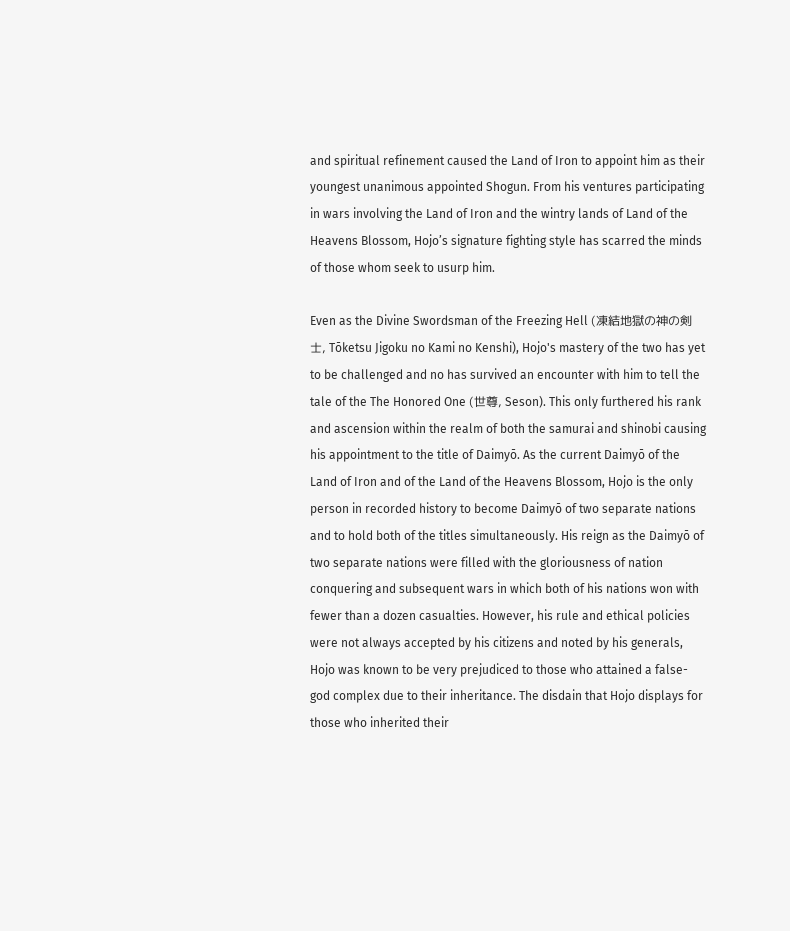and spiritual refinement caused the Land of Iron to appoint him as their youngest unanimous appointed Shogun. From his ventures participating in wars involving the Land of Iron and the wintry lands of Land of the Heavens Blossom, Hojo’s signature fighting style has scarred the minds of those whom seek to usurp him.

Even as the Divine Swordsman of the Freezing Hell (凍結地獄の神の剣士, Tōketsu Jigoku no Kami no Kenshi), Hojo's mastery of the two has yet to be challenged and no has survived an encounter with him to tell the tale of the The Honored One (世尊, Seson). This only furthered his rank and ascension within the realm of both the samurai and shinobi causing his appointment to the title of Daimyō. As the current Daimyō of the Land of Iron and of the Land of the Heavens Blossom, Hojo is the only person in recorded history to become Daimyō of two separate nations and to hold both of the titles simultaneously. His reign as the Daimyō of two separate nations were filled with the gloriousness of nation conquering and subsequent wars in which both of his nations won with fewer than a dozen casualties. However, his rule and ethical policies were not always accepted by his citizens and noted by his generals, Hojo was known to be very prejudiced to those who attained a false-god complex due to their inheritance. The disdain that Hojo displays for those who inherited their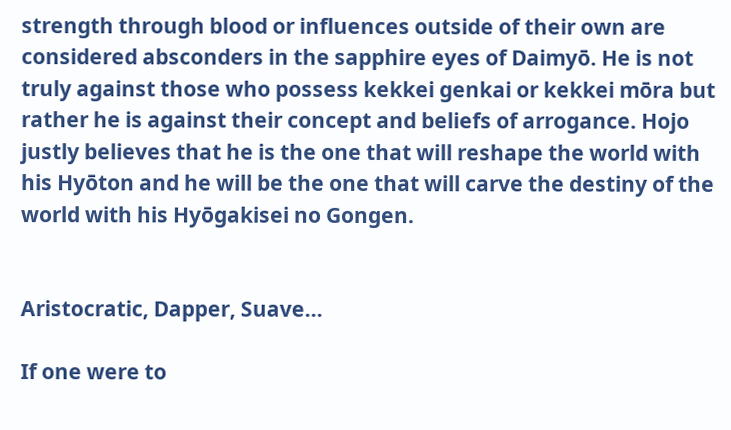strength through blood or influences outside of their own are considered absconders in the sapphire eyes of Daimyō. He is not truly against those who possess kekkei genkai or kekkei mōra but rather he is against their concept and beliefs of arrogance. Hojo justly believes that he is the one that will reshape the world with his Hyōton and he will be the one that will carve the destiny of the world with his Hyōgakisei no Gongen.


Aristocratic, Dapper, Suave...

If one were to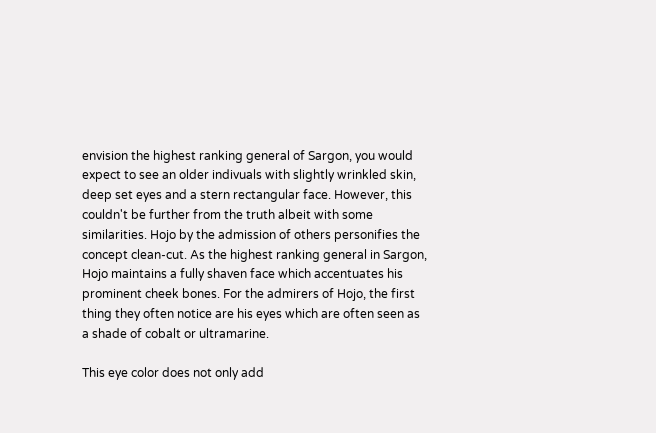envision the highest ranking general of Sargon, you would expect to see an older indivuals with slightly wrinkled skin, deep set eyes and a stern rectangular face. However, this couldn't be further from the truth albeit with some similarities. Hojo by the admission of others personifies the concept clean-cut. As the highest ranking general in Sargon, Hojo maintains a fully shaven face which accentuates his prominent cheek bones. For the admirers of Hojo, the first thing they often notice are his eyes which are often seen as a shade of cobalt or ultramarine.

This eye color does not only add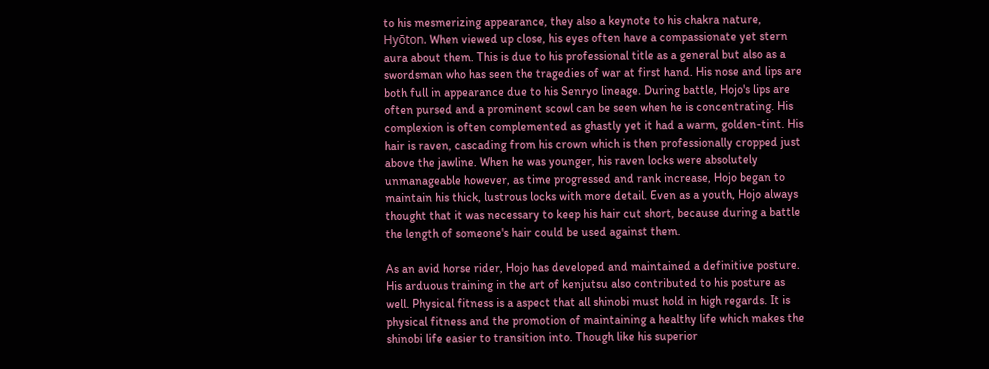to his mesmerizing appearance, they also a keynote to his chakra nature, Hyōton. When viewed up close, his eyes often have a compassionate yet stern aura about them. This is due to his professional title as a general but also as a swordsman who has seen the tragedies of war at first hand. His nose and lips are both full in appearance due to his Senryo lineage. During battle, Hojo's lips are often pursed and a prominent scowl can be seen when he is concentrating. His complexion is often complemented as ghastly yet it had a warm, golden-tint. His hair is raven, cascading from his crown which is then professionally cropped just above the jawline. When he was younger, his raven locks were absolutely unmanageable however, as time progressed and rank increase, Hojo began to maintain his thick, lustrous locks with more detail. Even as a youth, Hojo always thought that it was necessary to keep his hair cut short, because during a battle the length of someone's hair could be used against them.

As an avid horse rider, Hojo has developed and maintained a definitive posture. His arduous training in the art of kenjutsu also contributed to his posture as well. Physical fitness is a aspect that all shinobi must hold in high regards. It is physical fitness and the promotion of maintaining a healthy life which makes the shinobi life easier to transition into. Though like his superior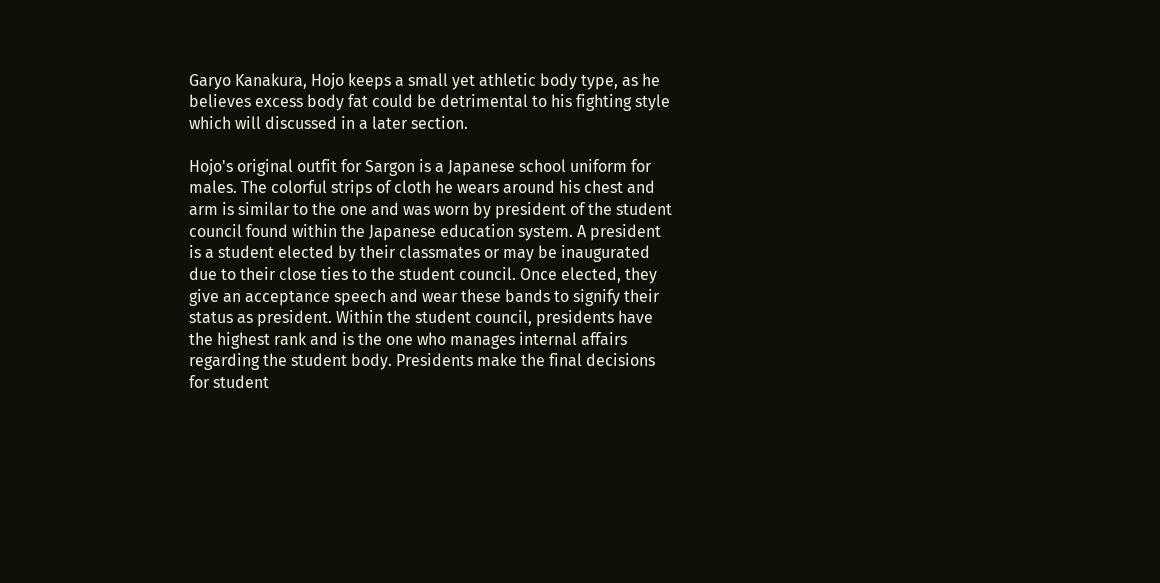Garyo Kanakura, Hojo keeps a small yet athletic body type, as he believes excess body fat could be detrimental to his fighting style which will discussed in a later section.

Hojo's original outfit for Sargon is a Japanese school uniform for males. The colorful strips of cloth he wears around his chest and arm is similar to the one and was worn by president of the student council found within the Japanese education system. A president is a student elected by their classmates or may be inaugurated due to their close ties to the student council. Once elected, they give an acceptance speech and wear these bands to signify their status as president. Within the student council, presidents have the highest rank and is the one who manages internal affairs regarding the student body. Presidents make the final decisions for student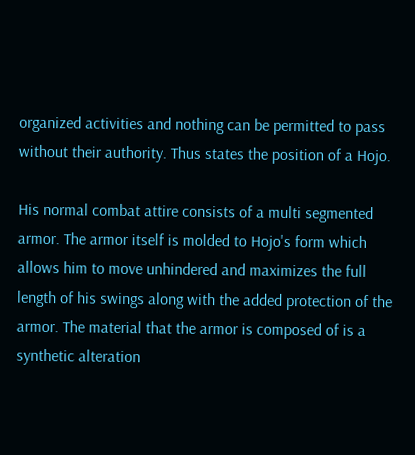organized activities and nothing can be permitted to pass without their authority. Thus states the position of a Hojo.

His normal combat attire consists of a multi segmented armor. The armor itself is molded to Hojo's form which allows him to move unhindered and maximizes the full length of his swings along with the added protection of the armor. The material that the armor is composed of is a synthetic alteration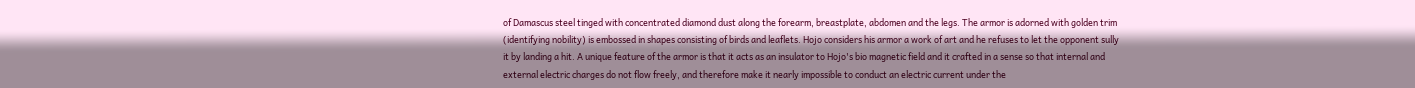of Damascus steel tinged with concentrated diamond dust along the forearm, breastplate, abdomen and the legs. The armor is adorned with golden trim (identifying nobility) is embossed in shapes consisting of birds and leaflets. Hojo considers his armor a work of art and he refuses to let the opponent sully it by landing a hit. A unique feature of the armor is that it acts as an insulator to Hojo's bio magnetic field and it crafted in a sense so that internal and external electric charges do not flow freely, and therefore make it nearly impossible to conduct an electric current under the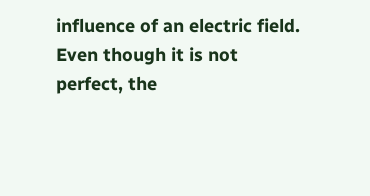influence of an electric field. Even though it is not perfect, the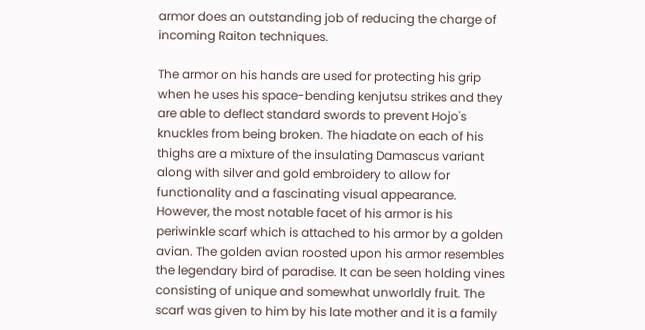armor does an outstanding job of reducing the charge of incoming Raiton techniques.

The armor on his hands are used for protecting his grip when he uses his space-bending kenjutsu strikes and they are able to deflect standard swords to prevent Hojo's knuckles from being broken. The hiadate on each of his thighs are a mixture of the insulating Damascus variant along with silver and gold embroidery to allow for functionality and a fascinating visual appearance. However, the most notable facet of his armor is his periwinkle scarf which is attached to his armor by a golden avian. The golden avian roosted upon his armor resembles the legendary bird of paradise. It can be seen holding vines consisting of unique and somewhat unworldly fruit. The scarf was given to him by his late mother and it is a family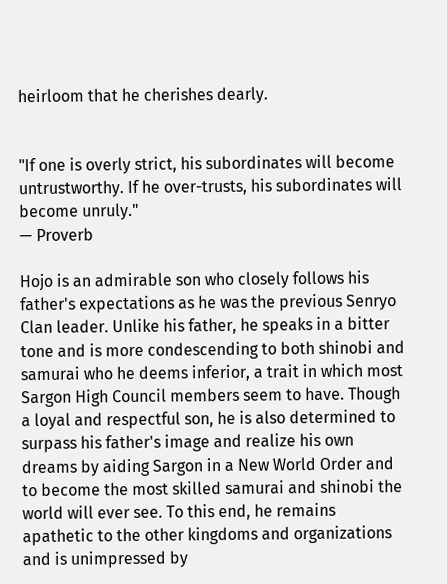heirloom that he cherishes dearly.


"If one is overly strict, his subordinates will become untrustworthy. If he over-trusts, his subordinates will become unruly."
— Proverb

Hojo is an admirable son who closely follows his father's expectations as he was the previous Senryo Clan leader. Unlike his father, he speaks in a bitter tone and is more condescending to both shinobi and samurai who he deems inferior, a trait in which most Sargon High Council members seem to have. Though a loyal and respectful son, he is also determined to surpass his father's image and realize his own dreams by aiding Sargon in a New World Order and to become the most skilled samurai and shinobi the world will ever see. To this end, he remains apathetic to the other kingdoms and organizations and is unimpressed by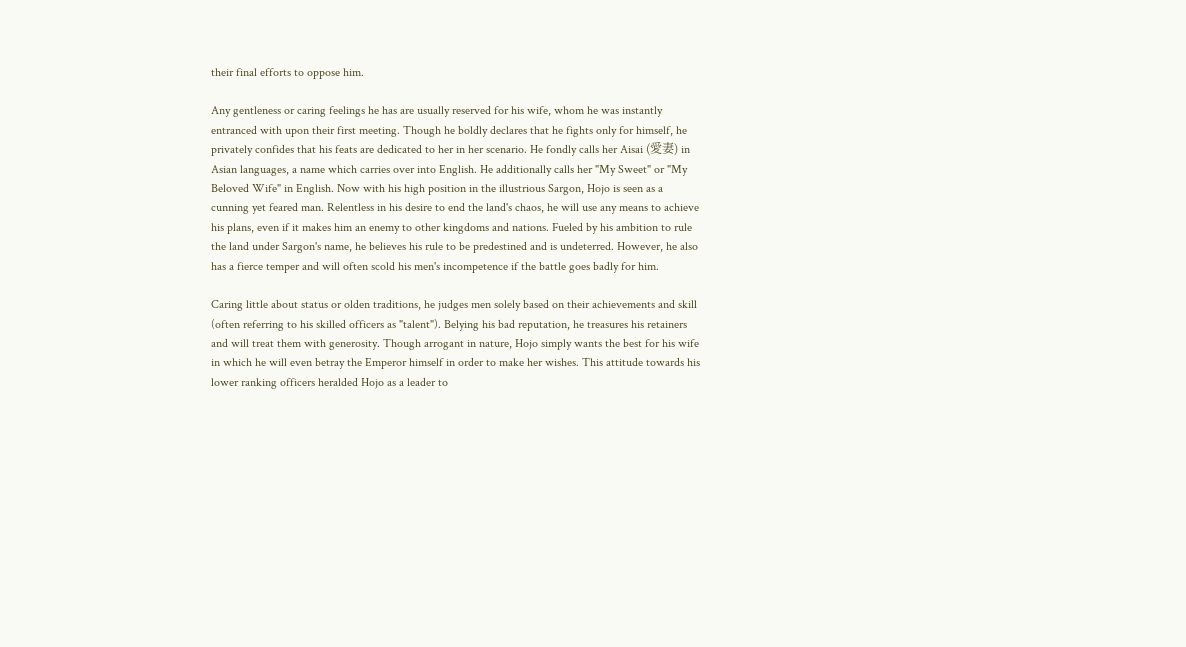their final efforts to oppose him.

Any gentleness or caring feelings he has are usually reserved for his wife, whom he was instantly entranced with upon their first meeting. Though he boldly declares that he fights only for himself, he privately confides that his feats are dedicated to her in her scenario. He fondly calls her Aisai (愛妻) in Asian languages, a name which carries over into English. He additionally calls her "My Sweet" or "My Beloved Wife" in English. Now with his high position in the illustrious Sargon, Hojo is seen as a cunning yet feared man. Relentless in his desire to end the land's chaos, he will use any means to achieve his plans, even if it makes him an enemy to other kingdoms and nations. Fueled by his ambition to rule the land under Sargon's name, he believes his rule to be predestined and is undeterred. However, he also has a fierce temper and will often scold his men's incompetence if the battle goes badly for him.

Caring little about status or olden traditions, he judges men solely based on their achievements and skill (often referring to his skilled officers as "talent"). Belying his bad reputation, he treasures his retainers and will treat them with generosity. Though arrogant in nature, Hojo simply wants the best for his wife in which he will even betray the Emperor himself in order to make her wishes. This attitude towards his lower ranking officers heralded Hojo as a leader to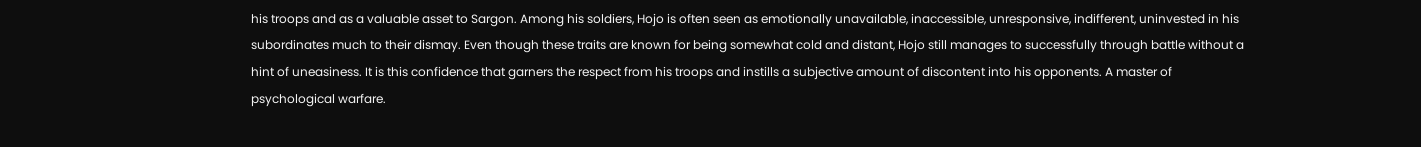his troops and as a valuable asset to Sargon. Among his soldiers, Hojo is often seen as emotionally unavailable, inaccessible, unresponsive, indifferent, uninvested in his subordinates much to their dismay. Even though these traits are known for being somewhat cold and distant, Hojo still manages to successfully through battle without a hint of uneasiness. It is this confidence that garners the respect from his troops and instills a subjective amount of discontent into his opponents. A master of psychological warfare.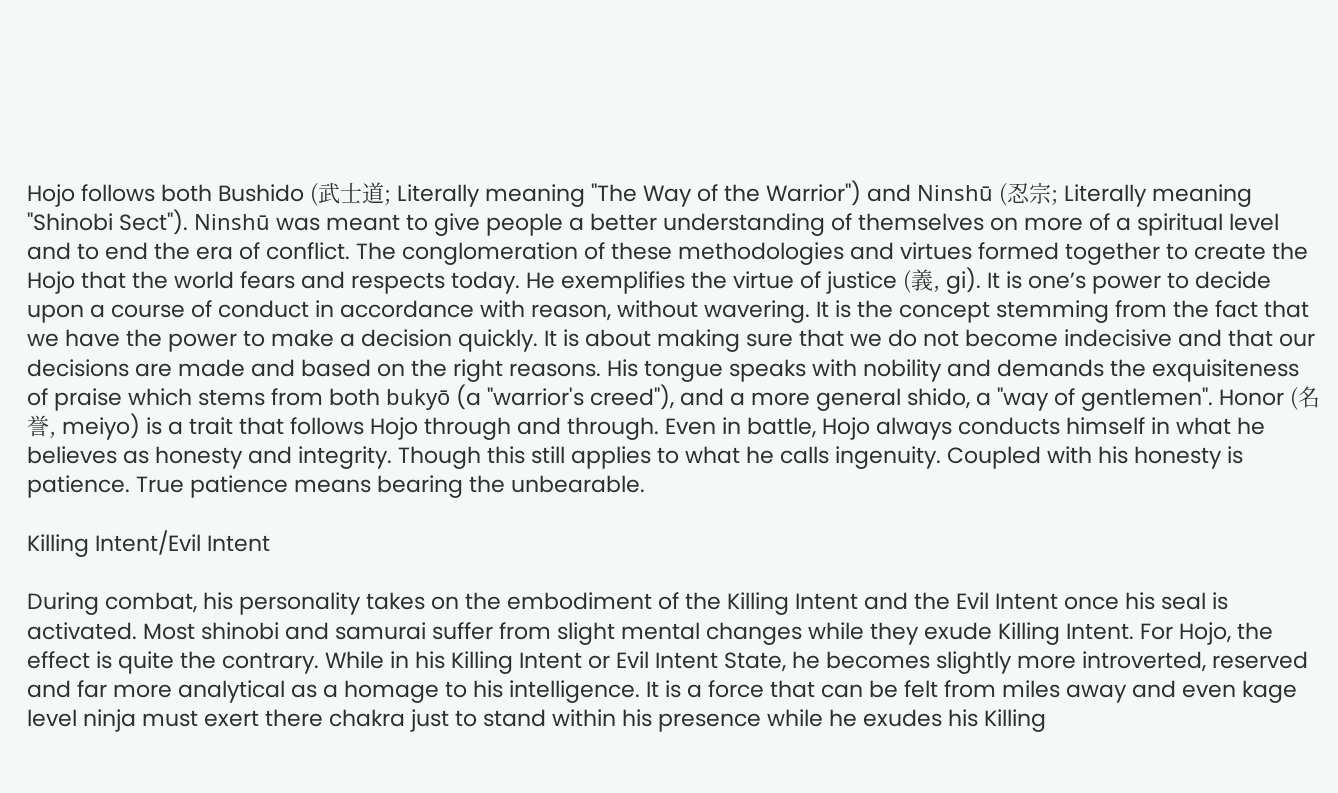Hojo follows both Bushido (武士道; Literally meaning "The Way of the Warrior") and Ninshū (忍宗; Literally meaning "Shinobi Sect"). Ninshū was meant to give people a better understanding of themselves on more of a spiritual level and to end the era of conflict. The conglomeration of these methodologies and virtues formed together to create the Hojo that the world fears and respects today. He exemplifies the virtue of justice (義, gi). It is one’s power to decide upon a course of conduct in accordance with reason, without wavering. It is the concept stemming from the fact that we have the power to make a decision quickly. It is about making sure that we do not become indecisive and that our decisions are made and based on the right reasons. His tongue speaks with nobility and demands the exquisiteness of praise which stems from both bukyō (a "warrior's creed"), and a more general shido, a "way of gentlemen". Honor (名誉, meiyo) is a trait that follows Hojo through and through. Even in battle, Hojo always conducts himself in what he believes as honesty and integrity. Though this still applies to what he calls ingenuity. Coupled with his honesty is patience. True patience means bearing the unbearable.

Killing Intent/Evil Intent

During combat, his personality takes on the embodiment of the Killing Intent and the Evil Intent once his seal is activated. Most shinobi and samurai suffer from slight mental changes while they exude Killing Intent. For Hojo, the effect is quite the contrary. While in his Killing Intent or Evil Intent State, he becomes slightly more introverted, reserved and far more analytical as a homage to his intelligence. It is a force that can be felt from miles away and even kage level ninja must exert there chakra just to stand within his presence while he exudes his Killing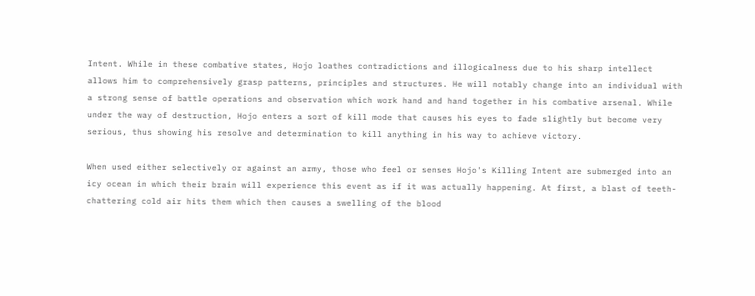Intent. While in these combative states, Hojo loathes contradictions and illogicalness due to his sharp intellect allows him to comprehensively grasp patterns, principles and structures. He will notably change into an individual with a strong sense of battle operations and observation which work hand and hand together in his combative arsenal. While under the way of destruction, Hojo enters a sort of kill mode that causes his eyes to fade slightly but become very serious, thus showing his resolve and determination to kill anything in his way to achieve victory.

When used either selectively or against an army, those who feel or senses Hojo's Killing Intent are submerged into an icy ocean in which their brain will experience this event as if it was actually happening. At first, a blast of teeth-chattering cold air hits them which then causes a swelling of the blood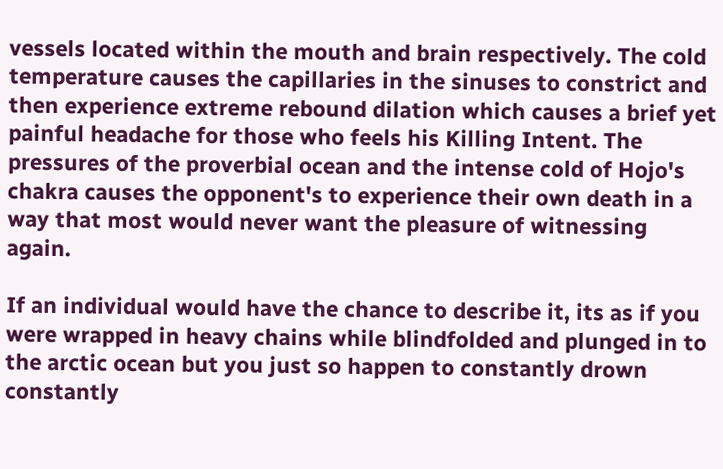vessels located within the mouth and brain respectively. The cold temperature causes the capillaries in the sinuses to constrict and then experience extreme rebound dilation which causes a brief yet painful headache for those who feels his Killing Intent. The pressures of the proverbial ocean and the intense cold of Hojo's chakra causes the opponent's to experience their own death in a way that most would never want the pleasure of witnessing again.

If an individual would have the chance to describe it, its as if you were wrapped in heavy chains while blindfolded and plunged in to the arctic ocean but you just so happen to constantly drown constantly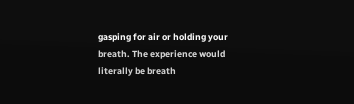gasping for air or holding your breath. The experience would literally be breath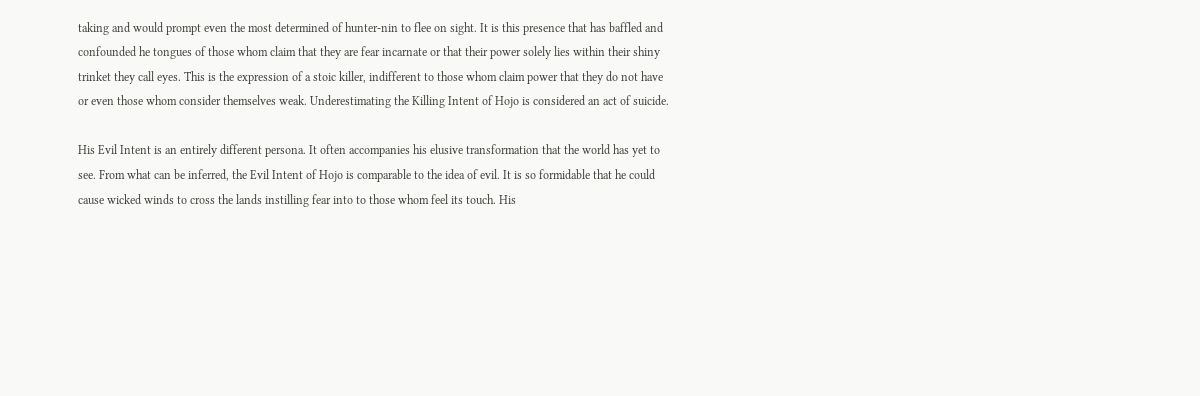taking and would prompt even the most determined of hunter-nin to flee on sight. It is this presence that has baffled and confounded he tongues of those whom claim that they are fear incarnate or that their power solely lies within their shiny trinket they call eyes. This is the expression of a stoic killer, indifferent to those whom claim power that they do not have or even those whom consider themselves weak. Underestimating the Killing Intent of Hojo is considered an act of suicide.

His Evil Intent is an entirely different persona. It often accompanies his elusive transformation that the world has yet to see. From what can be inferred, the Evil Intent of Hojo is comparable to the idea of evil. It is so formidable that he could cause wicked winds to cross the lands instilling fear into to those whom feel its touch. His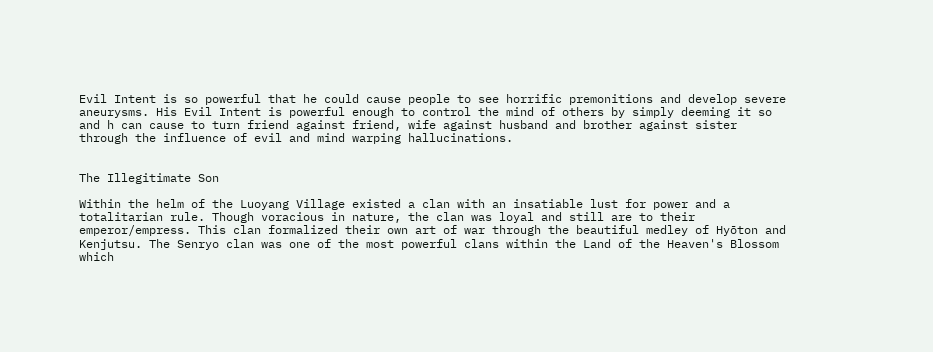Evil Intent is so powerful that he could cause people to see horrific premonitions and develop severe aneurysms. His Evil Intent is powerful enough to control the mind of others by simply deeming it so and h can cause to turn friend against friend, wife against husband and brother against sister through the influence of evil and mind warping hallucinations.


The Illegitimate Son

Within the helm of the Luoyang Village existed a clan with an insatiable lust for power and a totalitarian rule. Though voracious in nature, the clan was loyal and still are to their emperor/empress. This clan formalized their own art of war through the beautiful medley of Hyōton and Kenjutsu. The Senryo clan was one of the most powerful clans within the Land of the Heaven's Blossom which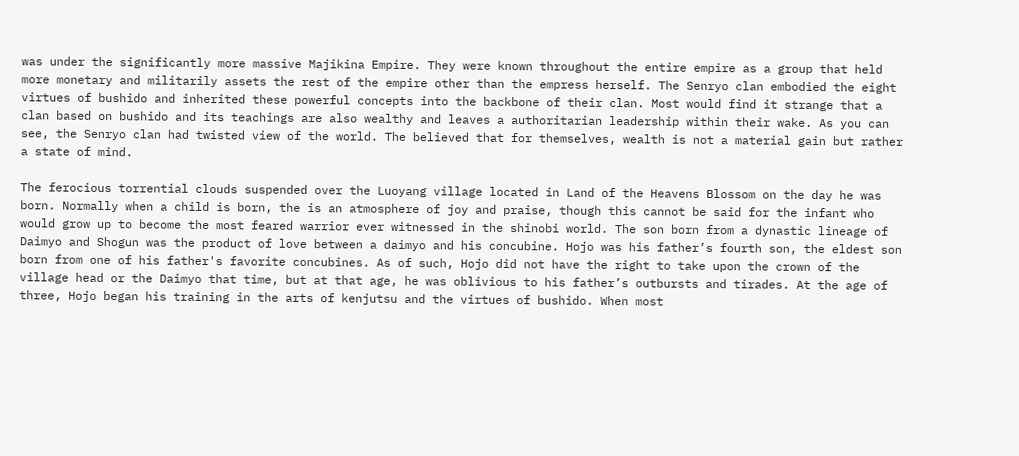was under the significantly more massive Majikina Empire. They were known throughout the entire empire as a group that held more monetary and militarily assets the rest of the empire other than the empress herself. The Senryo clan embodied the eight virtues of bushido and inherited these powerful concepts into the backbone of their clan. Most would find it strange that a clan based on bushido and its teachings are also wealthy and leaves a authoritarian leadership within their wake. As you can see, the Senryo clan had twisted view of the world. The believed that for themselves, wealth is not a material gain but rather a state of mind.

The ferocious torrential clouds suspended over the Luoyang village located in Land of the Heavens Blossom on the day he was born. Normally when a child is born, the is an atmosphere of joy and praise, though this cannot be said for the infant who would grow up to become the most feared warrior ever witnessed in the shinobi world. The son born from a dynastic lineage of Daimyo and Shogun was the product of love between a daimyo and his concubine. Hojo was his father’s fourth son, the eldest son born from one of his father's favorite concubines. As of such, Hojo did not have the right to take upon the crown of the village head or the Daimyo that time, but at that age, he was oblivious to his father’s outbursts and tirades. At the age of three, Hojo began his training in the arts of kenjutsu and the virtues of bushido. When most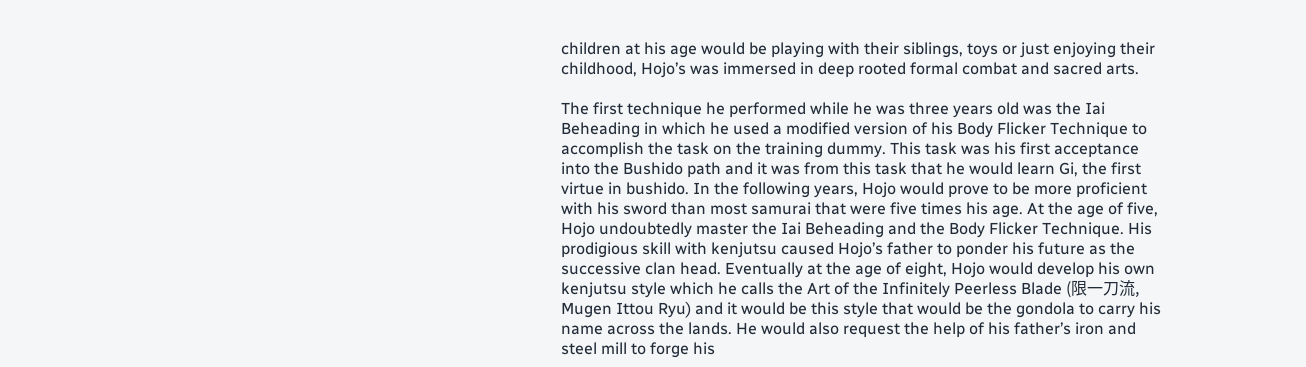children at his age would be playing with their siblings, toys or just enjoying their childhood, Hojo’s was immersed in deep rooted formal combat and sacred arts.

The first technique he performed while he was three years old was the Iai Beheading in which he used a modified version of his Body Flicker Technique to accomplish the task on the training dummy. This task was his first acceptance into the Bushido path and it was from this task that he would learn Gi, the first virtue in bushido. In the following years, Hojo would prove to be more proficient with his sword than most samurai that were five times his age. At the age of five, Hojo undoubtedly master the Iai Beheading and the Body Flicker Technique. His prodigious skill with kenjutsu caused Hojo’s father to ponder his future as the successive clan head. Eventually at the age of eight, Hojo would develop his own kenjutsu style which he calls the Art of the Infinitely Peerless Blade (限一刀流, Mugen Ittou Ryu) and it would be this style that would be the gondola to carry his name across the lands. He would also request the help of his father’s iron and steel mill to forge his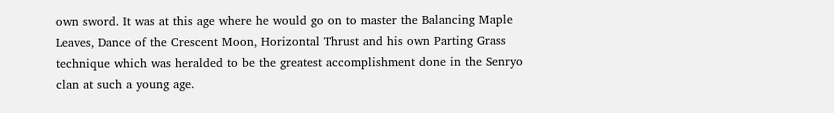own sword. It was at this age where he would go on to master the Balancing Maple Leaves, Dance of the Crescent Moon, Horizontal Thrust and his own Parting Grass technique which was heralded to be the greatest accomplishment done in the Senryo clan at such a young age.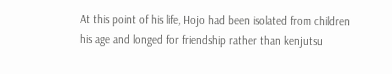At this point of his life, Hojo had been isolated from children his age and longed for friendship rather than kenjutsu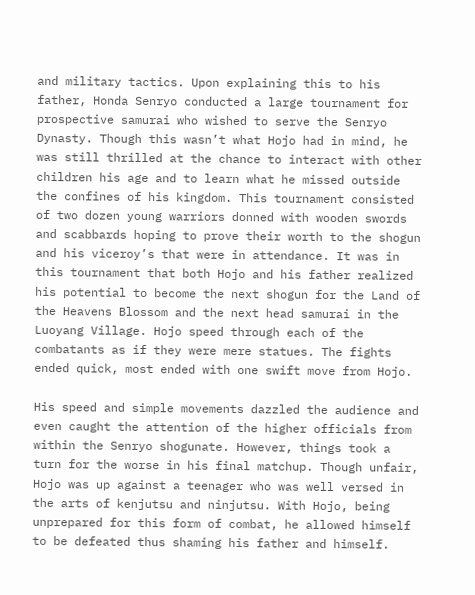and military tactics. Upon explaining this to his father, Honda Senryo conducted a large tournament for prospective samurai who wished to serve the Senryo Dynasty. Though this wasn’t what Hojo had in mind, he was still thrilled at the chance to interact with other children his age and to learn what he missed outside the confines of his kingdom. This tournament consisted of two dozen young warriors donned with wooden swords and scabbards hoping to prove their worth to the shogun and his viceroy’s that were in attendance. It was in this tournament that both Hojo and his father realized his potential to become the next shogun for the Land of the Heavens Blossom and the next head samurai in the Luoyang Village. Hojo speed through each of the combatants as if they were mere statues. The fights ended quick, most ended with one swift move from Hojo.

His speed and simple movements dazzled the audience and even caught the attention of the higher officials from within the Senryo shogunate. However, things took a turn for the worse in his final matchup. Though unfair, Hojo was up against a teenager who was well versed in the arts of kenjutsu and ninjutsu. With Hojo, being unprepared for this form of combat, he allowed himself to be defeated thus shaming his father and himself.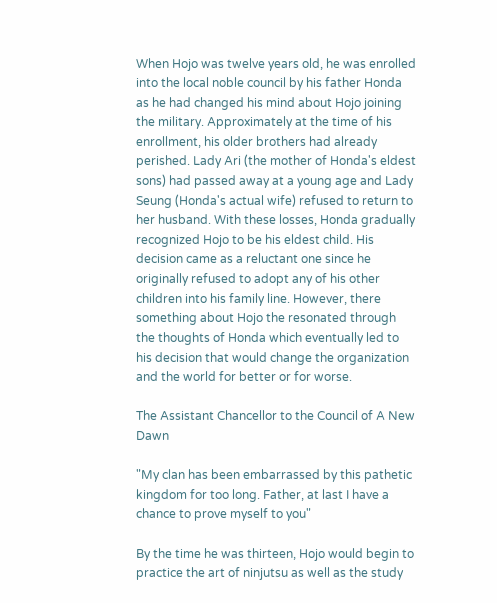When Hojo was twelve years old, he was enrolled into the local noble council by his father Honda as he had changed his mind about Hojo joining the military. Approximately at the time of his enrollment, his older brothers had already perished. Lady Ari (the mother of Honda's eldest sons) had passed away at a young age and Lady Seung (Honda's actual wife) refused to return to her husband. With these losses, Honda gradually recognized Hojo to be his eldest child. His decision came as a reluctant one since he originally refused to adopt any of his other children into his family line. However, there something about Hojo the resonated through the thoughts of Honda which eventually led to his decision that would change the organization and the world for better or for worse.

The Assistant Chancellor to the Council of A New Dawn

"My clan has been embarrassed by this pathetic kingdom for too long. Father, at last I have a chance to prove myself to you"

By the time he was thirteen, Hojo would begin to practice the art of ninjutsu as well as the study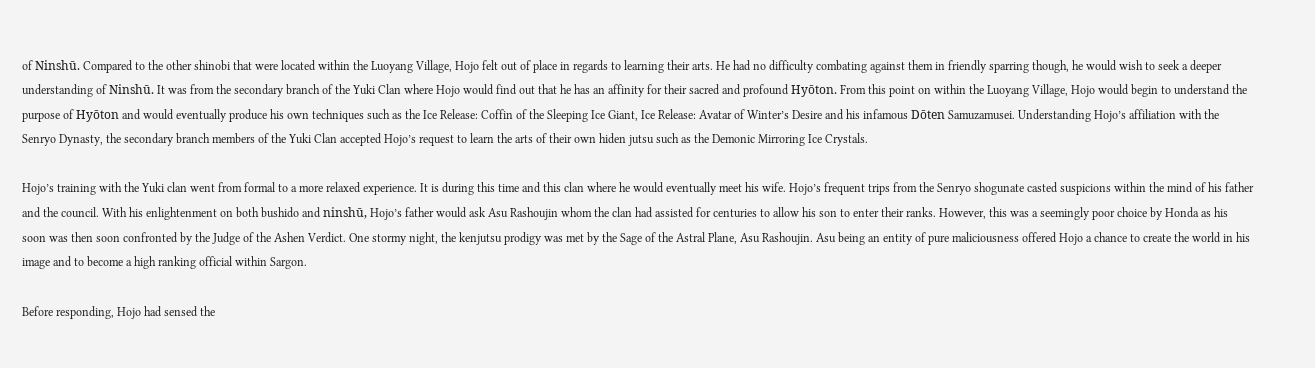of Ninshū. Compared to the other shinobi that were located within the Luoyang Village, Hojo felt out of place in regards to learning their arts. He had no difficulty combating against them in friendly sparring though, he would wish to seek a deeper understanding of Ninshū. It was from the secondary branch of the Yuki Clan where Hojo would find out that he has an affinity for their sacred and profound Hyōton. From this point on within the Luoyang Village, Hojo would begin to understand the purpose of Hyōton and would eventually produce his own techniques such as the Ice Release: Coffin of the Sleeping Ice Giant, Ice Release: Avatar of Winter’s Desire and his infamous Dōten Samuzamusei. Understanding Hojo’s affiliation with the Senryo Dynasty, the secondary branch members of the Yuki Clan accepted Hojo’s request to learn the arts of their own hiden jutsu such as the Demonic Mirroring Ice Crystals.

Hojo’s training with the Yuki clan went from formal to a more relaxed experience. It is during this time and this clan where he would eventually meet his wife. Hojo’s frequent trips from the Senryo shogunate casted suspicions within the mind of his father and the council. With his enlightenment on both bushido and ninshū, Hojo’s father would ask Asu Rashoujin whom the clan had assisted for centuries to allow his son to enter their ranks. However, this was a seemingly poor choice by Honda as his soon was then soon confronted by the Judge of the Ashen Verdict. One stormy night, the kenjutsu prodigy was met by the Sage of the Astral Plane, Asu Rashoujin. Asu being an entity of pure maliciousness offered Hojo a chance to create the world in his image and to become a high ranking official within Sargon.

Before responding, Hojo had sensed the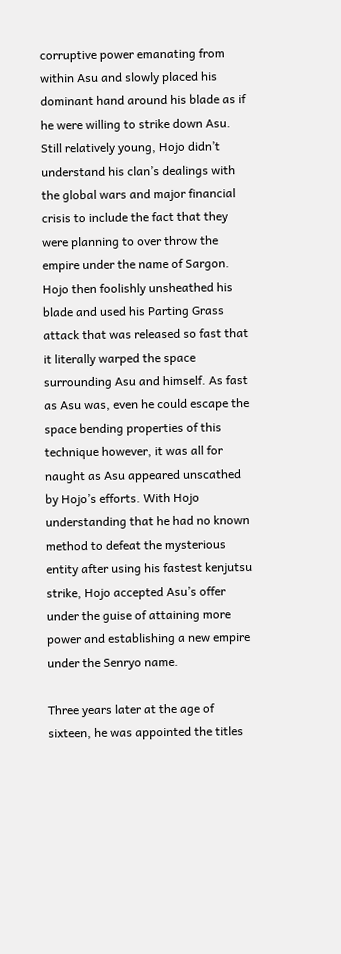corruptive power emanating from within Asu and slowly placed his dominant hand around his blade as if he were willing to strike down Asu. Still relatively young, Hojo didn’t understand his clan’s dealings with the global wars and major financial crisis to include the fact that they were planning to over throw the empire under the name of Sargon. Hojo then foolishly unsheathed his blade and used his Parting Grass attack that was released so fast that it literally warped the space surrounding Asu and himself. As fast as Asu was, even he could escape the space bending properties of this technique however, it was all for naught as Asu appeared unscathed by Hojo’s efforts. With Hojo understanding that he had no known method to defeat the mysterious entity after using his fastest kenjutsu strike, Hojo accepted Asu’s offer under the guise of attaining more power and establishing a new empire under the Senryo name.

Three years later at the age of sixteen, he was appointed the titles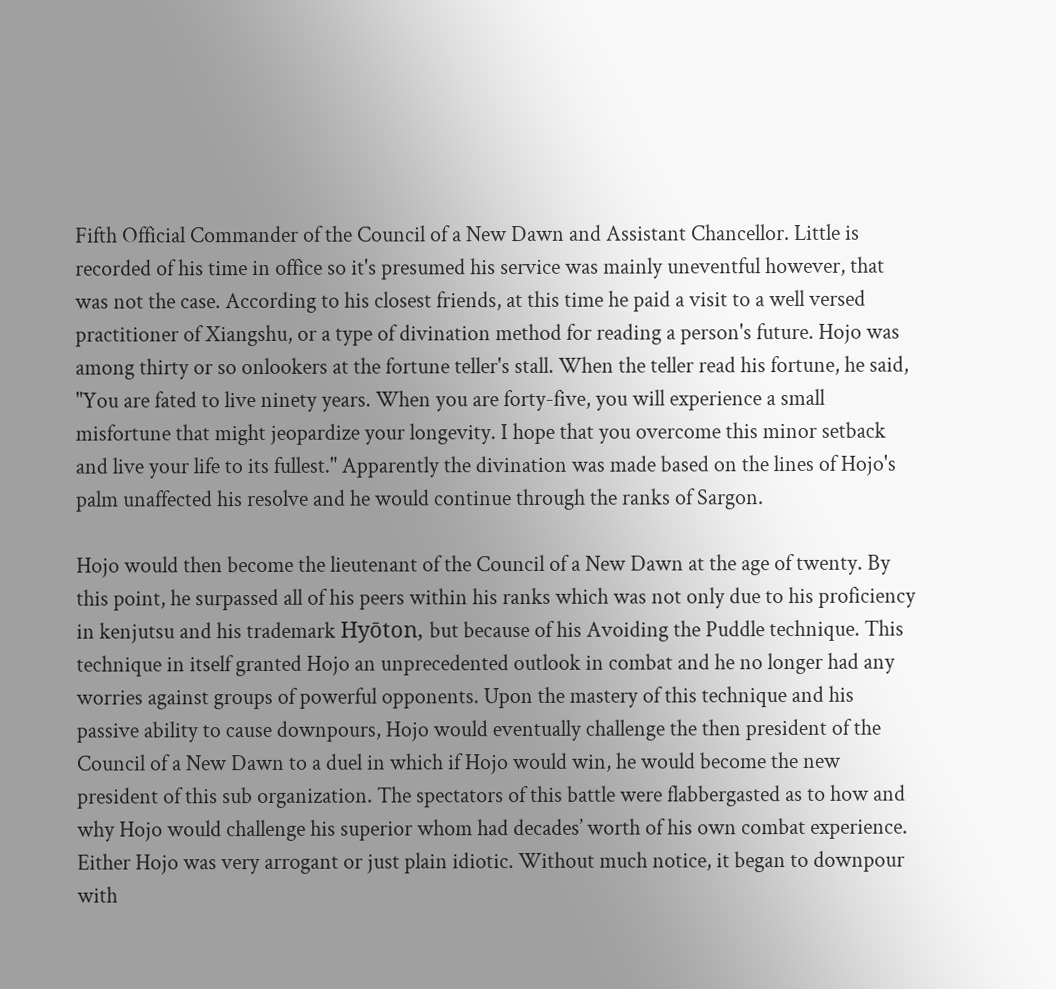Fifth Official Commander of the Council of a New Dawn and Assistant Chancellor. Little is recorded of his time in office so it's presumed his service was mainly uneventful however, that was not the case. According to his closest friends, at this time he paid a visit to a well versed practitioner of Xiangshu, or a type of divination method for reading a person's future. Hojo was among thirty or so onlookers at the fortune teller's stall. When the teller read his fortune, he said, "You are fated to live ninety years. When you are forty-five, you will experience a small misfortune that might jeopardize your longevity. I hope that you overcome this minor setback and live your life to its fullest." Apparently the divination was made based on the lines of Hojo's palm unaffected his resolve and he would continue through the ranks of Sargon.

Hojo would then become the lieutenant of the Council of a New Dawn at the age of twenty. By this point, he surpassed all of his peers within his ranks which was not only due to his proficiency in kenjutsu and his trademark Hyōton, but because of his Avoiding the Puddle technique. This technique in itself granted Hojo an unprecedented outlook in combat and he no longer had any worries against groups of powerful opponents. Upon the mastery of this technique and his passive ability to cause downpours, Hojo would eventually challenge the then president of the Council of a New Dawn to a duel in which if Hojo would win, he would become the new president of this sub organization. The spectators of this battle were flabbergasted as to how and why Hojo would challenge his superior whom had decades’ worth of his own combat experience. Either Hojo was very arrogant or just plain idiotic. Without much notice, it began to downpour with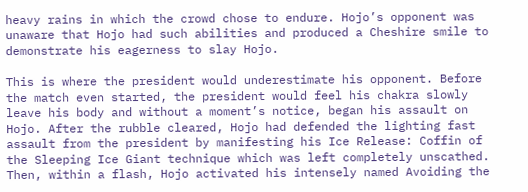heavy rains in which the crowd chose to endure. Hojo’s opponent was unaware that Hojo had such abilities and produced a Cheshire smile to demonstrate his eagerness to slay Hojo.

This is where the president would underestimate his opponent. Before the match even started, the president would feel his chakra slowly leave his body and without a moment’s notice, began his assault on Hojo. After the rubble cleared, Hojo had defended the lighting fast assault from the president by manifesting his Ice Release: Coffin of the Sleeping Ice Giant technique which was left completely unscathed. Then, within a flash, Hojo activated his intensely named Avoiding the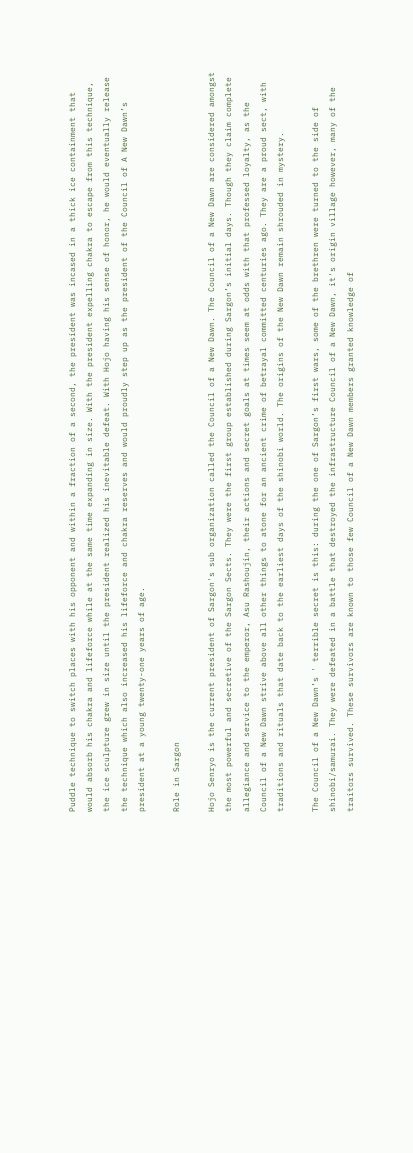Puddle technique to switch places with his opponent and within a fraction of a second, the president was incased in a thick ice containment that would absorb his chakra and lifeforce while at the same time expanding in size. With the president expelling chakra to escape from this technique, the ice sculpture grew in size until the president realized his inevitable defeat. With Hojo having his sense of honor, he would eventually release the technique which also increased his lifeforce and chakra reserves and would proudly step up as the president of the Council of A New Dawn’s president at a young twenty-one years of age.

Role in Sargon

Hojo Senryo is the current president of Sargon's sub organization called the Council of a New Dawn. The Council of a New Dawn are considered amongst the most powerful and secretive of the Sargon Sects. They were the first group established during Sargon’s initial days. Though they claim complete allegiance and service to the emperor, Asu Rashoujin, their actions and secret goals at times seem at odds with that professed loyalty, as the Council of a New Dawn strive above all other things to atone for an ancient crime of betrayal committed centuries ago. They are a proud sect, with traditions and rituals that date back to the earliest days of the shinobi world. The origins of the New Dawn remain shrouded in mystery.

The Council of a New Dawn’s ' terrible secret is this: during the one of Sargon’s first wars, some of the brethren were turned to the side of shinobi/samurai. They were defeated in a battle that destroyed the infrastructure Council of a New Dawn, it's origin village however, many of the traitors survived. These survivors are known to those few Council of a New Dawn members granted knowledge of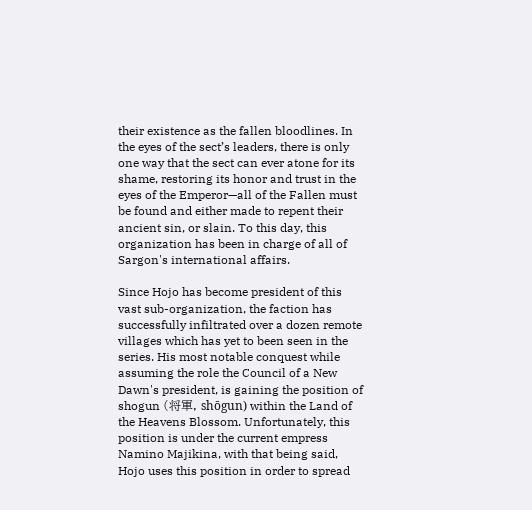their existence as the fallen bloodlines. In the eyes of the sect’s leaders, there is only one way that the sect can ever atone for its shame, restoring its honor and trust in the eyes of the Emperor—all of the Fallen must be found and either made to repent their ancient sin, or slain. To this day, this organization has been in charge of all of Sargon's international affairs.

Since Hojo has become president of this vast sub-organization, the faction has successfully infiltrated over a dozen remote villages which has yet to been seen in the series. His most notable conquest while assuming the role the Council of a New Dawn's president, is gaining the position of shogun (将軍, shōgun) within the Land of the Heavens Blossom. Unfortunately, this position is under the current empress Namino Majikina, with that being said, Hojo uses this position in order to spread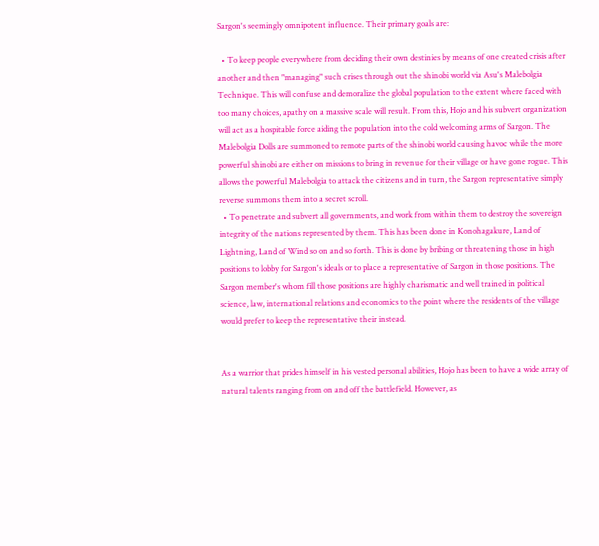Sargon's seemingly omnipotent influence. Their primary goals are:

  • To keep people everywhere from deciding their own destinies by means of one created crisis after another and then "managing" such crises through out the shinobi world via Asu's Malebolgia Technique. This will confuse and demoralize the global population to the extent where faced with too many choices, apathy on a massive scale will result. From this, Hojo and his subvert organization will act as a hospitable force aiding the population into the cold welcoming arms of Sargon. The Malebolgia Dolls are summoned to remote parts of the shinobi world causing havoc while the more powerful shinobi are either on missions to bring in revenue for their village or have gone rogue. This allows the powerful Malebolgia to attack the citizens and in turn, the Sargon representative simply reverse summons them into a secret scroll.
  • To penetrate and subvert all governments, and work from within them to destroy the sovereign integrity of the nations represented by them. This has been done in Konohagakure, Land of Lightning, Land of Wind so on and so forth. This is done by bribing or threatening those in high positions to lobby for Sargon's ideals or to place a representative of Sargon in those positions. The Sargon member's whom fill those positions are highly charismatic and well trained in political science, law, international relations and economics to the point where the residents of the village would prefer to keep the representative their instead.


As a warrior that prides himself in his vested personal abilities, Hojo has been to have a wide array of natural talents ranging from on and off the battlefield. However, as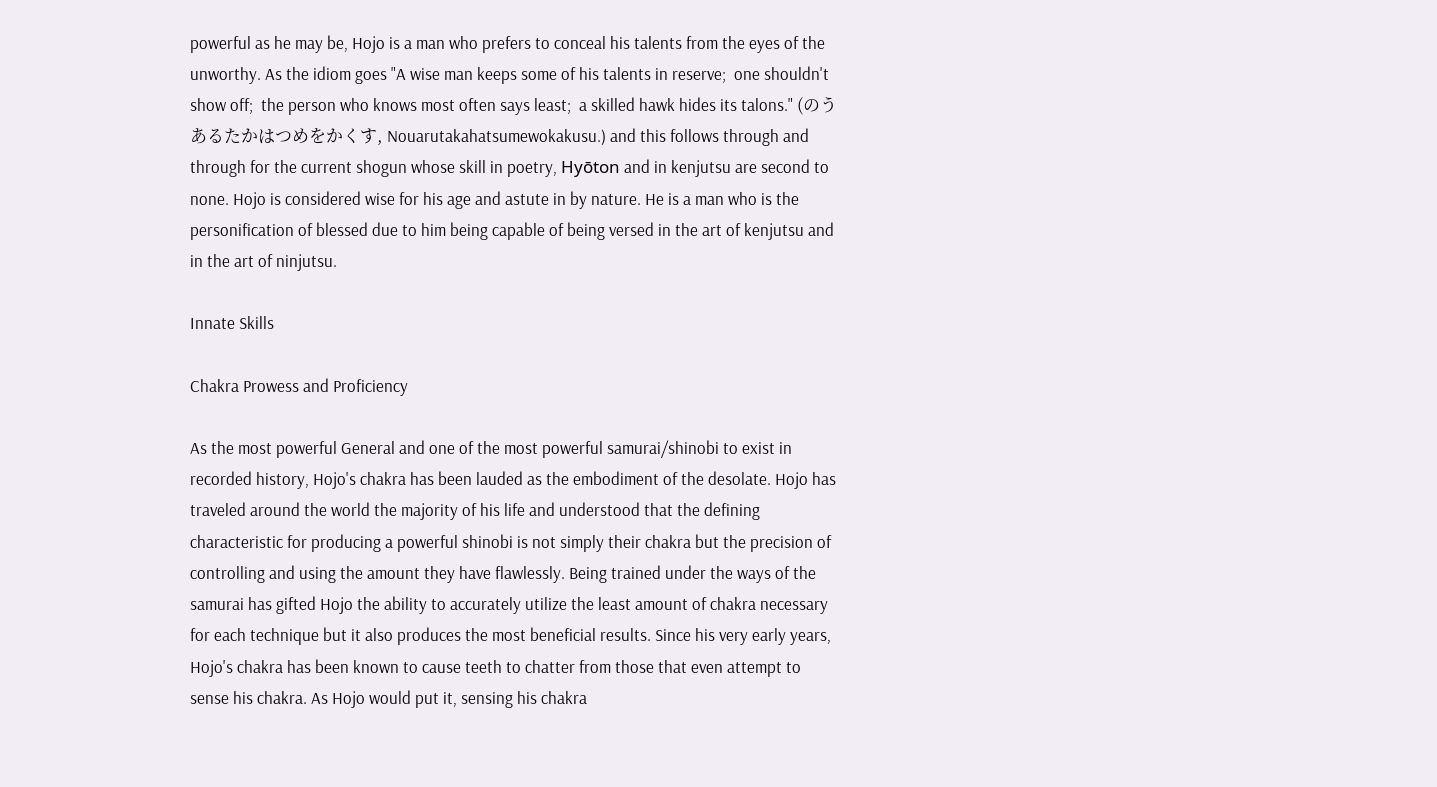powerful as he may be, Hojo is a man who prefers to conceal his talents from the eyes of the unworthy. As the idiom goes "A wise man keeps some of his talents in reserve;  one shouldn't show off;  the person who knows most often says least;  a skilled hawk hides its talons." (のうあるたかはつめをかくす, Nouarutakahatsumewokakusu.) and this follows through and through for the current shogun whose skill in poetry, Hyōton and in kenjutsu are second to none. Hojo is considered wise for his age and astute in by nature. He is a man who is the personification of blessed due to him being capable of being versed in the art of kenjutsu and in the art of ninjutsu.

Innate Skills

Chakra Prowess and Proficiency

As the most powerful General and one of the most powerful samurai/shinobi to exist in recorded history, Hojo's chakra has been lauded as the embodiment of the desolate. Hojo has traveled around the world the majority of his life and understood that the defining characteristic for producing a powerful shinobi is not simply their chakra but the precision of controlling and using the amount they have flawlessly. Being trained under the ways of the samurai has gifted Hojo the ability to accurately utilize the least amount of chakra necessary for each technique but it also produces the most beneficial results. Since his very early years, Hojo's chakra has been known to cause teeth to chatter from those that even attempt to sense his chakra. As Hojo would put it, sensing his chakra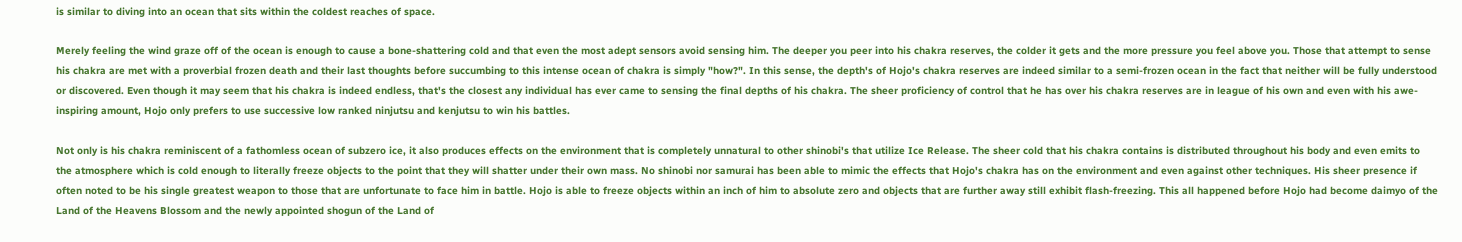is similar to diving into an ocean that sits within the coldest reaches of space.

Merely feeling the wind graze off of the ocean is enough to cause a bone-shattering cold and that even the most adept sensors avoid sensing him. The deeper you peer into his chakra reserves, the colder it gets and the more pressure you feel above you. Those that attempt to sense his chakra are met with a proverbial frozen death and their last thoughts before succumbing to this intense ocean of chakra is simply "how?". In this sense, the depth's of Hojo's chakra reserves are indeed similar to a semi-frozen ocean in the fact that neither will be fully understood or discovered. Even though it may seem that his chakra is indeed endless, that's the closest any individual has ever came to sensing the final depths of his chakra. The sheer proficiency of control that he has over his chakra reserves are in league of his own and even with his awe-inspiring amount, Hojo only prefers to use successive low ranked ninjutsu and kenjutsu to win his battles.

Not only is his chakra reminiscent of a fathomless ocean of subzero ice, it also produces effects on the environment that is completely unnatural to other shinobi's that utilize Ice Release. The sheer cold that his chakra contains is distributed throughout his body and even emits to the atmosphere which is cold enough to literally freeze objects to the point that they will shatter under their own mass. No shinobi nor samurai has been able to mimic the effects that Hojo's chakra has on the environment and even against other techniques. His sheer presence if often noted to be his single greatest weapon to those that are unfortunate to face him in battle. Hojo is able to freeze objects within an inch of him to absolute zero and objects that are further away still exhibit flash-freezing. This all happened before Hojo had become daimyo of the Land of the Heavens Blossom and the newly appointed shogun of the Land of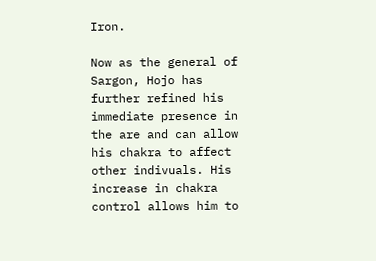Iron.

Now as the general of Sargon, Hojo has further refined his immediate presence in the are and can allow his chakra to affect other indivuals. His increase in chakra control allows him to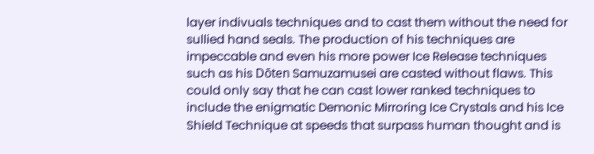layer indivuals techniques and to cast them without the need for sullied hand seals. The production of his techniques are impeccable and even his more power Ice Release techniques such as his Dōten Samuzamusei are casted without flaws. This could only say that he can cast lower ranked techniques to include the enigmatic Demonic Mirroring Ice Crystals and his Ice Shield Technique at speeds that surpass human thought and is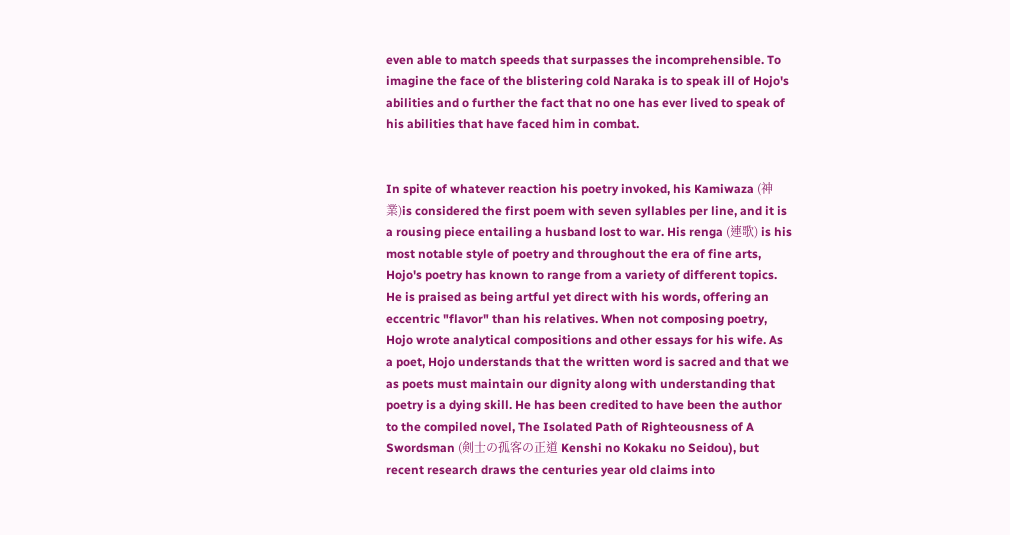even able to match speeds that surpasses the incomprehensible. To imagine the face of the blistering cold Naraka is to speak ill of Hojo's abilities and o further the fact that no one has ever lived to speak of his abilities that have faced him in combat.


In spite of whatever reaction his poetry invoked, his Kamiwaza (神業)is considered the first poem with seven syllables per line, and it is a rousing piece entailing a husband lost to war. His renga (連歌) is his most notable style of poetry and throughout the era of fine arts, Hojo's poetry has known to range from a variety of different topics. He is praised as being artful yet direct with his words, offering an eccentric "flavor" than his relatives. When not composing poetry, Hojo wrote analytical compositions and other essays for his wife. As a poet, Hojo understands that the written word is sacred and that we as poets must maintain our dignity along with understanding that poetry is a dying skill. He has been credited to have been the author to the compiled novel, The Isolated Path of Righteousness of A Swordsman (剣士の孤客の正道 Kenshi no Kokaku no Seidou), but recent research draws the centuries year old claims into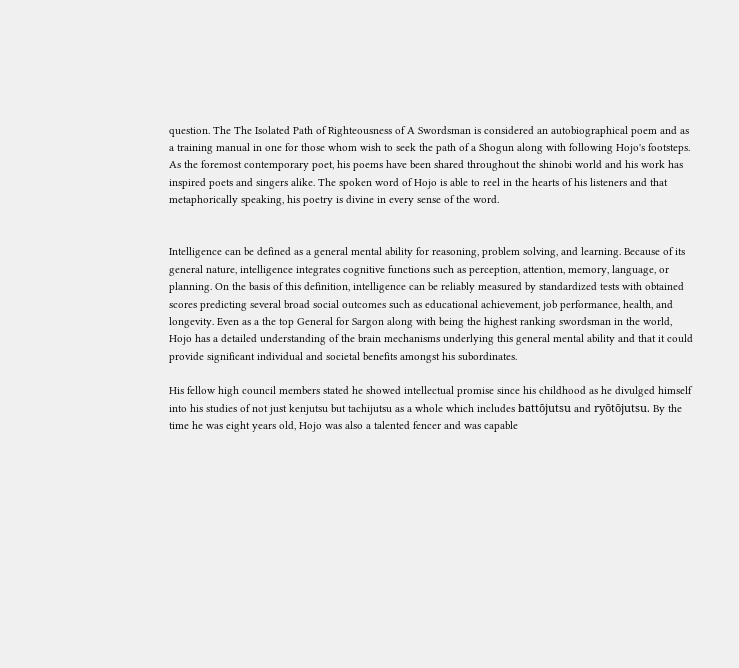question. The The Isolated Path of Righteousness of A Swordsman is considered an autobiographical poem and as a training manual in one for those whom wish to seek the path of a Shogun along with following Hojo's footsteps. As the foremost contemporary poet, his poems have been shared throughout the shinobi world and his work has inspired poets and singers alike. The spoken word of Hojo is able to reel in the hearts of his listeners and that metaphorically speaking, his poetry is divine in every sense of the word.


Intelligence can be defined as a general mental ability for reasoning, problem solving, and learning. Because of its general nature, intelligence integrates cognitive functions such as perception, attention, memory, language, or planning. On the basis of this definition, intelligence can be reliably measured by standardized tests with obtained scores predicting several broad social outcomes such as educational achievement, job performance, health, and longevity. Even as a the top General for Sargon along with being the highest ranking swordsman in the world, Hojo has a detailed understanding of the brain mechanisms underlying this general mental ability and that it could provide significant individual and societal benefits amongst his subordinates.

His fellow high council members stated he showed intellectual promise since his childhood as he divulged himself into his studies of not just kenjutsu but tachijutsu as a whole which includes battōjutsu and ryōtōjutsu. By the time he was eight years old, Hojo was also a talented fencer and was capable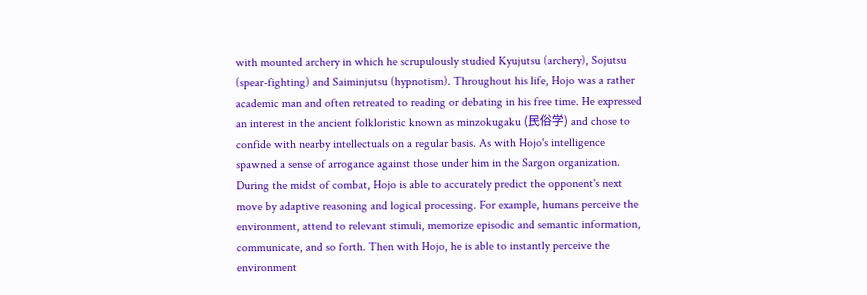with mounted archery in which he scrupulously studied Kyujutsu (archery), Sojutsu (spear-fighting) and Saiminjutsu (hypnotism). Throughout his life, Hojo was a rather academic man and often retreated to reading or debating in his free time. He expressed an interest in the ancient folkloristic known as minzokugaku (民俗学) and chose to confide with nearby intellectuals on a regular basis. As with Hojo's intelligence spawned a sense of arrogance against those under him in the Sargon organization. During the midst of combat, Hojo is able to accurately predict the opponent's next move by adaptive reasoning and logical processing. For example, humans perceive the environment, attend to relevant stimuli, memorize episodic and semantic information, communicate, and so forth. Then with Hojo, he is able to instantly perceive the environment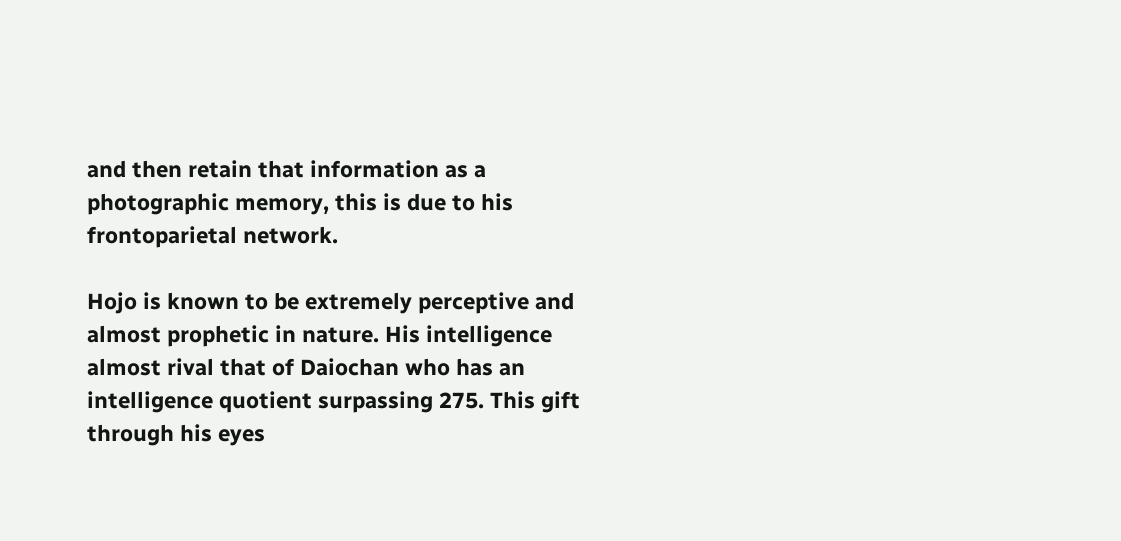and then retain that information as a photographic memory, this is due to his frontoparietal network.

Hojo is known to be extremely perceptive and almost prophetic in nature. His intelligence almost rival that of Daiochan who has an intelligence quotient surpassing 275. This gift through his eyes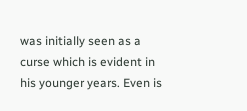was initially seen as a curse which is evident in his younger years. Even is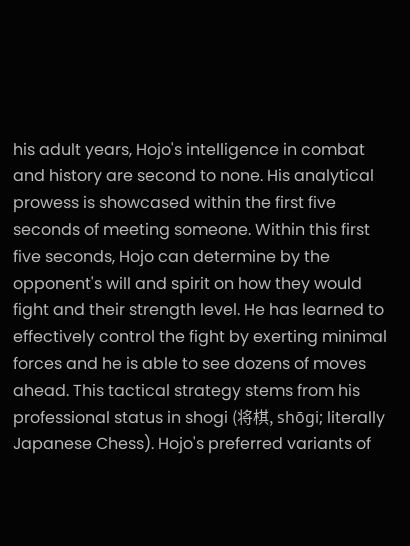his adult years, Hojo's intelligence in combat and history are second to none. His analytical prowess is showcased within the first five seconds of meeting someone. Within this first five seconds, Hojo can determine by the opponent's will and spirit on how they would fight and their strength level. He has learned to effectively control the fight by exerting minimal forces and he is able to see dozens of moves ahead. This tactical strategy stems from his professional status in shogi (将棋, shōgi; literally Japanese Chess). Hojo's preferred variants of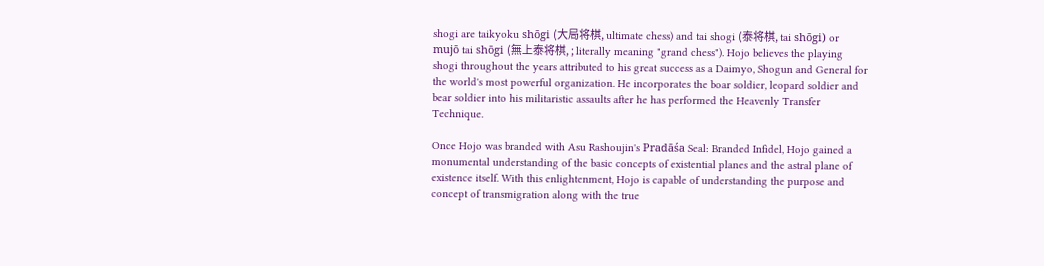shogi are taikyoku shōgi (大局将棋, ultimate chess) and tai shogi (泰将棋, tai shōgi) or mujō tai shōgi (無上泰将棋, ; literally meaning "grand chess"). Hojo believes the playing shogi throughout the years attributed to his great success as a Daimyo, Shogun and General for the world's most powerful organization. He incorporates the boar soldier, leopard soldier and bear soldier into his militaristic assaults after he has performed the Heavenly Transfer Technique.

Once Hojo was branded with Asu Rashoujin's Pradāśa Seal: Branded Infidel, Hojo gained a monumental understanding of the basic concepts of existential planes and the astral plane of existence itself. With this enlightenment, Hojo is capable of understanding the purpose and concept of transmigration along with the true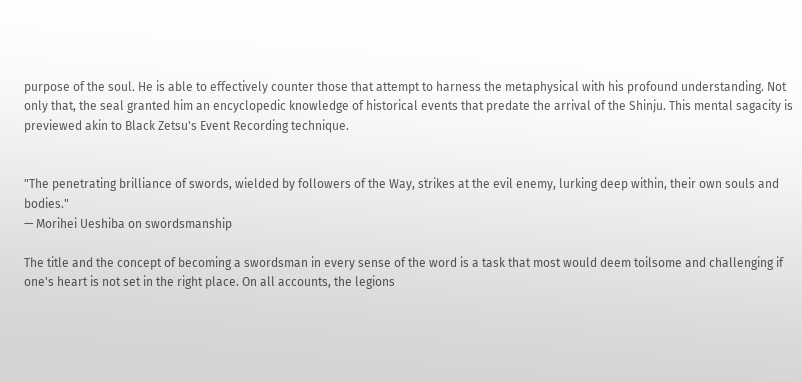purpose of the soul. He is able to effectively counter those that attempt to harness the metaphysical with his profound understanding. Not only that, the seal granted him an encyclopedic knowledge of historical events that predate the arrival of the Shinju. This mental sagacity is previewed akin to Black Zetsu's Event Recording technique.


"The penetrating brilliance of swords, wielded by followers of the Way, strikes at the evil enemy, lurking deep within, their own souls and bodies."
— Morihei Ueshiba on swordsmanship

The title and the concept of becoming a swordsman in every sense of the word is a task that most would deem toilsome and challenging if one's heart is not set in the right place. On all accounts, the legions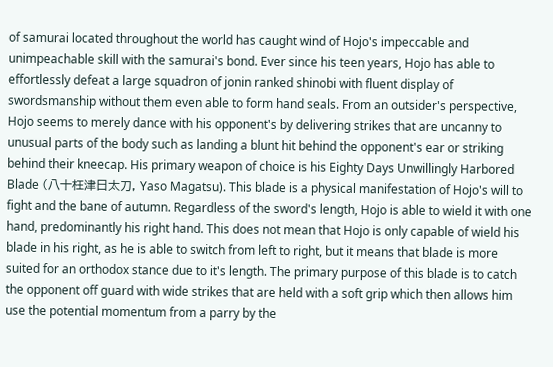of samurai located throughout the world has caught wind of Hojo's impeccable and unimpeachable skill with the samurai's bond. Ever since his teen years, Hojo has able to effortlessly defeat a large squadron of jonin ranked shinobi with fluent display of swordsmanship without them even able to form hand seals. From an outsider's perspective, Hojo seems to merely dance with his opponent's by delivering strikes that are uncanny to unusual parts of the body such as landing a blunt hit behind the opponent's ear or striking behind their kneecap. His primary weapon of choice is his Eighty Days Unwillingly Harbored Blade (八十枉津日太刀, Yaso Magatsu). This blade is a physical manifestation of Hojo's will to fight and the bane of autumn. Regardless of the sword's length, Hojo is able to wield it with one hand, predominantly his right hand. This does not mean that Hojo is only capable of wield his blade in his right, as he is able to switch from left to right, but it means that blade is more suited for an orthodox stance due to it's length. The primary purpose of this blade is to catch the opponent off guard with wide strikes that are held with a soft grip which then allows him use the potential momentum from a parry by the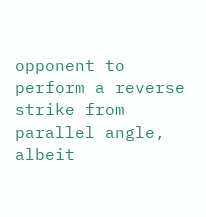opponent to perform a reverse strike from parallel angle, albeit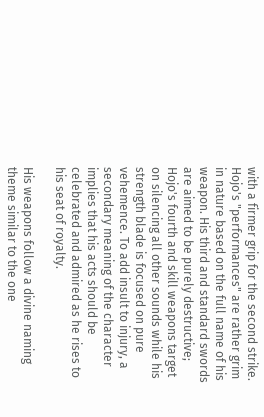with a firmer grip for the second strike. Hojo's "performances" are rather grim in nature based on the full name of his weapon. His third and standard swords are aimed to be purely destructive; Hojo's fourth and skill weapons target on silencing all other sounds while his strength blade is focused on pure vehemence. To add insult to injury, a secondary meaning of the character implies that his acts should be celebrated and admired as he rises to his seat of royalty.

His weapons follow a divine naming theme similar to the one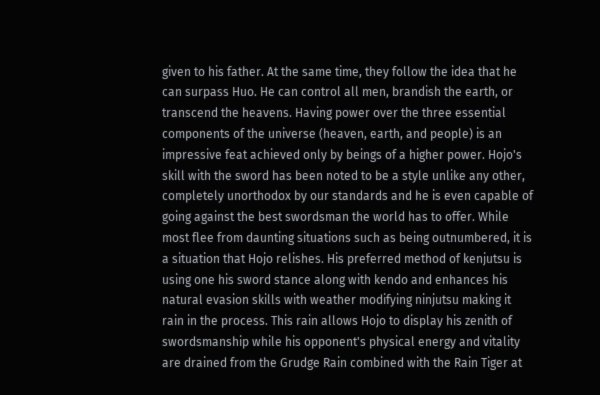given to his father. At the same time, they follow the idea that he can surpass Huo. He can control all men, brandish the earth, or transcend the heavens. Having power over the three essential components of the universe (heaven, earth, and people) is an impressive feat achieved only by beings of a higher power. Hojo's skill with the sword has been noted to be a style unlike any other, completely unorthodox by our standards and he is even capable of going against the best swordsman the world has to offer. While most flee from daunting situations such as being outnumbered, it is a situation that Hojo relishes. His preferred method of kenjutsu is using one his sword stance along with kendo and enhances his natural evasion skills with weather modifying ninjutsu making it rain in the process. This rain allows Hojo to display his zenith of swordsmanship while his opponent's physical energy and vitality are drained from the Grudge Rain combined with the Rain Tiger at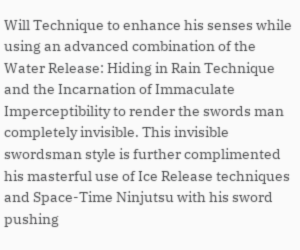Will Technique to enhance his senses while using an advanced combination of the Water Release: Hiding in Rain Technique and the Incarnation of Immaculate Imperceptibility to render the swords man completely invisible. This invisible swordsman style is further complimented his masterful use of Ice Release techniques and Space-Time Ninjutsu with his sword pushing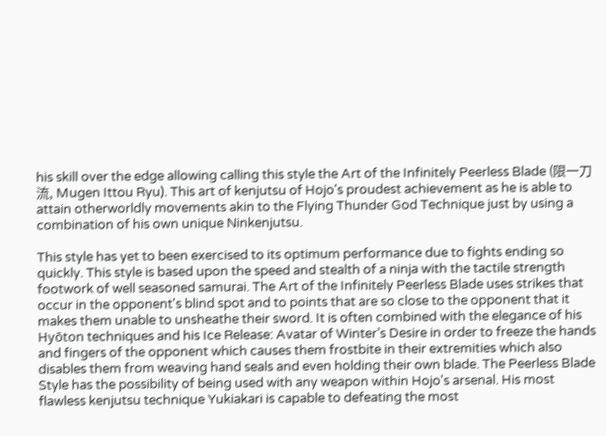his skill over the edge allowing calling this style the Art of the Infinitely Peerless Blade (限一刀流, Mugen Ittou Ryu). This art of kenjutsu of Hojo's proudest achievement as he is able to attain otherworldly movements akin to the Flying Thunder God Technique just by using a combination of his own unique Ninkenjutsu.

This style has yet to been exercised to its optimum performance due to fights ending so quickly. This style is based upon the speed and stealth of a ninja with the tactile strength footwork of well seasoned samurai. The Art of the Infinitely Peerless Blade uses strikes that occur in the opponent's blind spot and to points that are so close to the opponent that it makes them unable to unsheathe their sword. It is often combined with the elegance of his Hyōton techniques and his Ice Release: Avatar of Winter’s Desire in order to freeze the hands and fingers of the opponent which causes them frostbite in their extremities which also disables them from weaving hand seals and even holding their own blade. The Peerless Blade Style has the possibility of being used with any weapon within Hojo's arsenal. His most flawless kenjutsu technique Yukiakari is capable to defeating the most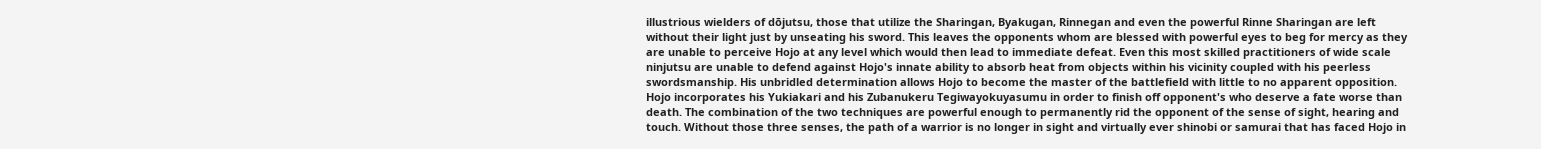illustrious wielders of dōjutsu, those that utilize the Sharingan, Byakugan, Rinnegan and even the powerful Rinne Sharingan are left without their light just by unseating his sword. This leaves the opponents whom are blessed with powerful eyes to beg for mercy as they are unable to perceive Hojo at any level which would then lead to immediate defeat. Even this most skilled practitioners of wide scale ninjutsu are unable to defend against Hojo's innate ability to absorb heat from objects within his vicinity coupled with his peerless swordsmanship. His unbridled determination allows Hojo to become the master of the battlefield with little to no apparent opposition. Hojo incorporates his Yukiakari and his Zubanukeru Tegiwayokuyasumu in order to finish off opponent's who deserve a fate worse than death. The combination of the two techniques are powerful enough to permanently rid the opponent of the sense of sight, hearing and touch. Without those three senses, the path of a warrior is no longer in sight and virtually ever shinobi or samurai that has faced Hojo in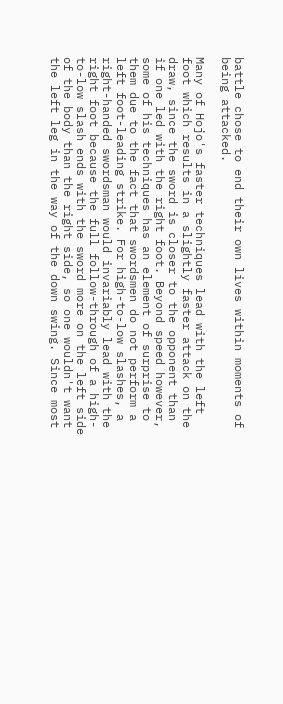battle chose to end their own lives within moments of being attacked.

Many of Hojo's faster techniques lead with the left foot which results in a slightly faster attack on the draw, since the sword is closer to the opponent than if one led with the right foot. Beyond speed however, some of his techniques has an element of surprise to them due to the fact that swordsmen do not perform a left foot-leading strike. For high-to-low slashes, a right-handed swordsman would invariably lead with the right foot because the full follow-through of a high-to-low slash ends with the sword more on the left side of the body than the right side, so one wouldn't want the left leg in the way of the down swing. Since most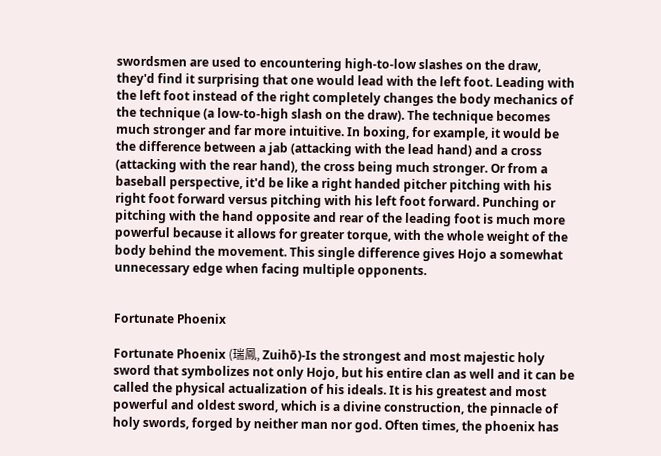swordsmen are used to encountering high-to-low slashes on the draw, they'd find it surprising that one would lead with the left foot. Leading with the left foot instead of the right completely changes the body mechanics of the technique (a low-to-high slash on the draw). The technique becomes much stronger and far more intuitive. In boxing, for example, it would be the difference between a jab (attacking with the lead hand) and a cross (attacking with the rear hand), the cross being much stronger. Or from a baseball perspective, it'd be like a right handed pitcher pitching with his right foot forward versus pitching with his left foot forward. Punching or pitching with the hand opposite and rear of the leading foot is much more powerful because it allows for greater torque, with the whole weight of the body behind the movement. This single difference gives Hojo a somewhat unnecessary edge when facing multiple opponents.


Fortunate Phoenix

Fortunate Phoenix (瑞鳳, Zuihō)-Is the strongest and most majestic holy sword that symbolizes not only Hojo, but his entire clan as well and it can be called the physical actualization of his ideals. It is his greatest and most powerful and oldest sword, which is a divine construction, the pinnacle of holy swords, forged by neither man nor god. Often times, the phoenix has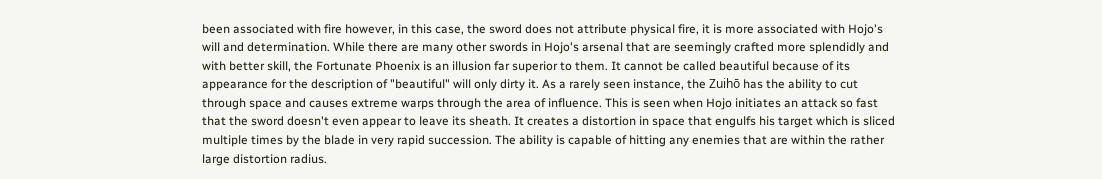been associated with fire however, in this case, the sword does not attribute physical fire, it is more associated with Hojo's will and determination. While there are many other swords in Hojo's arsenal that are seemingly crafted more splendidly and with better skill, the Fortunate Phoenix is an illusion far superior to them. It cannot be called beautiful because of its appearance for the description of "beautiful" will only dirty it. As a rarely seen instance, the Zuihō has the ability to cut through space and causes extreme warps through the area of influence. This is seen when Hojo initiates an attack so fast that the sword doesn't even appear to leave its sheath. It creates a distortion in space that engulfs his target which is sliced multiple times by the blade in very rapid succession. The ability is capable of hitting any enemies that are within the rather large distortion radius.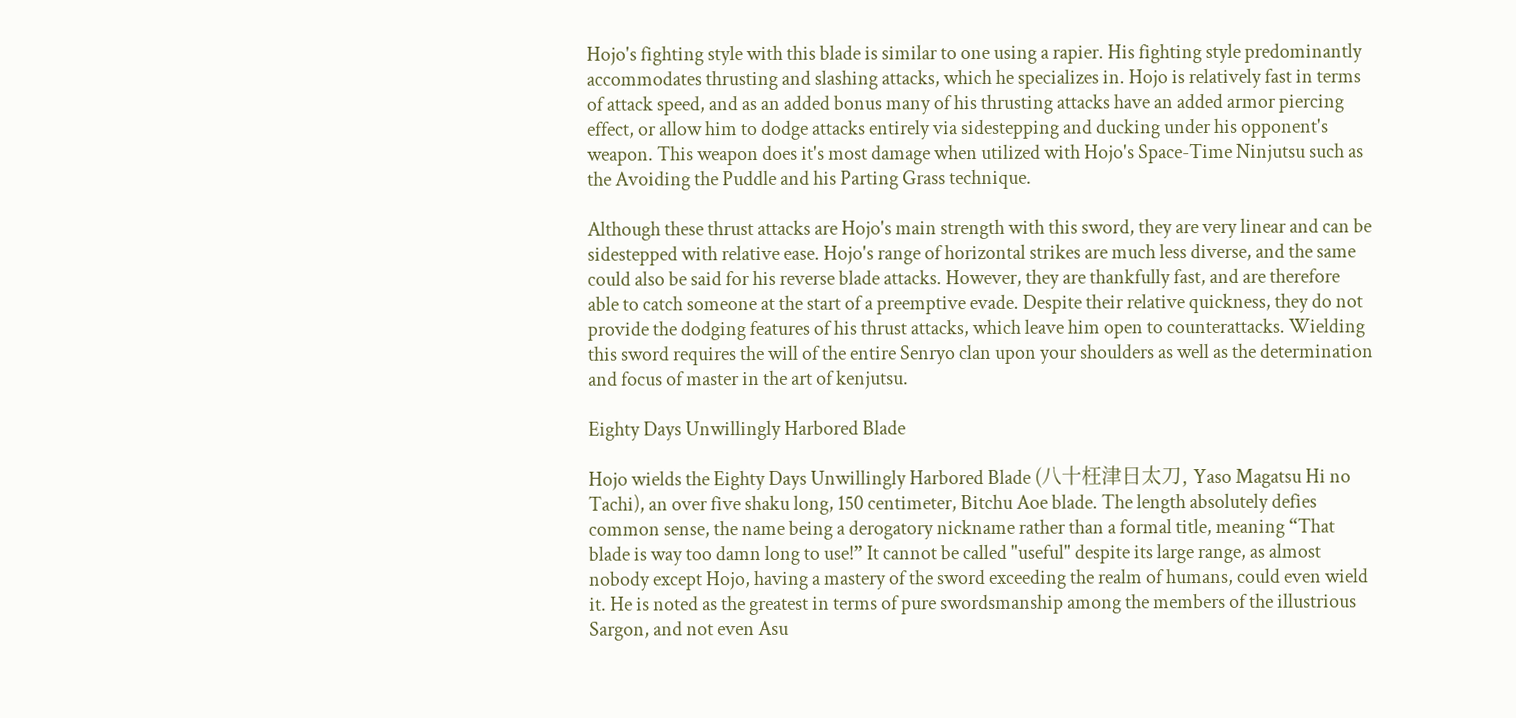Hojo's fighting style with this blade is similar to one using a rapier. His fighting style predominantly accommodates thrusting and slashing attacks, which he specializes in. Hojo is relatively fast in terms of attack speed, and as an added bonus many of his thrusting attacks have an added armor piercing effect, or allow him to dodge attacks entirely via sidestepping and ducking under his opponent's weapon. This weapon does it's most damage when utilized with Hojo's Space-Time Ninjutsu such as the Avoiding the Puddle and his Parting Grass technique.

Although these thrust attacks are Hojo's main strength with this sword, they are very linear and can be sidestepped with relative ease. Hojo's range of horizontal strikes are much less diverse, and the same could also be said for his reverse blade attacks. However, they are thankfully fast, and are therefore able to catch someone at the start of a preemptive evade. Despite their relative quickness, they do not provide the dodging features of his thrust attacks, which leave him open to counterattacks. Wielding this sword requires the will of the entire Senryo clan upon your shoulders as well as the determination and focus of master in the art of kenjutsu.

Eighty Days Unwillingly Harbored Blade

Hojo wields the Eighty Days Unwillingly Harbored Blade (八十枉津日太刀, Yaso Magatsu Hi no Tachi), an over five shaku long, 150 centimeter, Bitchu Aoe blade. The length absolutely defies common sense, the name being a derogatory nickname rather than a formal title, meaning “That blade is way too damn long to use!” It cannot be called "useful" despite its large range, as almost nobody except Hojo, having a mastery of the sword exceeding the realm of humans, could even wield it. He is noted as the greatest in terms of pure swordsmanship among the members of the illustrious Sargon, and not even Asu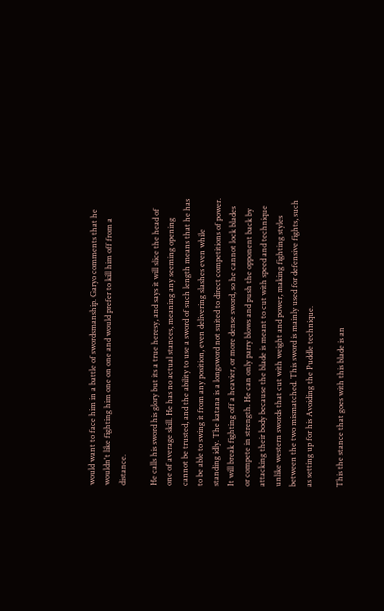would want to face him in a battle of swordsmanship. Garyo comments that he wouldn't like fighting him one on one and would prefer to kill him off from a distance.

He calls his sword his glory but its a true heresy, and says it will slice the head of one of average skill. He has no actual stances, meaning any seeming opening cannot be trusted, and the ability to use a sword of such length means that he has to be able to swing it from any position, even delivering slashes even while standing idly. The katana is a longsword not suited to direct competitions of power. It will break fighting off a heavier, or more dense sword, so he cannot lock blades or compete in strength. He can only parry blows and push the opponent back by attacking their body because the blade is meant to cut with speed and technique unlike western swords that cut with weight and power, making fighting styles between the two mismatched. This sword is mainly used for defensive fights, such as setting up for his Avoiding the Puddle technique.

This the stance that goes with this blade is an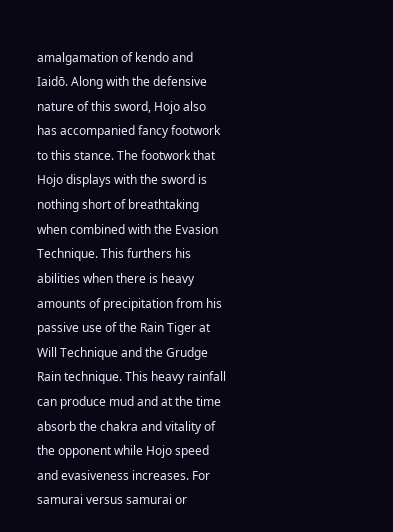amalgamation of kendo and Iaidō. Along with the defensive nature of this sword, Hojo also has accompanied fancy footwork to this stance. The footwork that Hojo displays with the sword is nothing short of breathtaking when combined with the Evasion Technique. This furthers his abilities when there is heavy amounts of precipitation from his passive use of the Rain Tiger at Will Technique and the Grudge Rain technique. This heavy rainfall can produce mud and at the time absorb the chakra and vitality of the opponent while Hojo speed and evasiveness increases. For samurai versus samurai or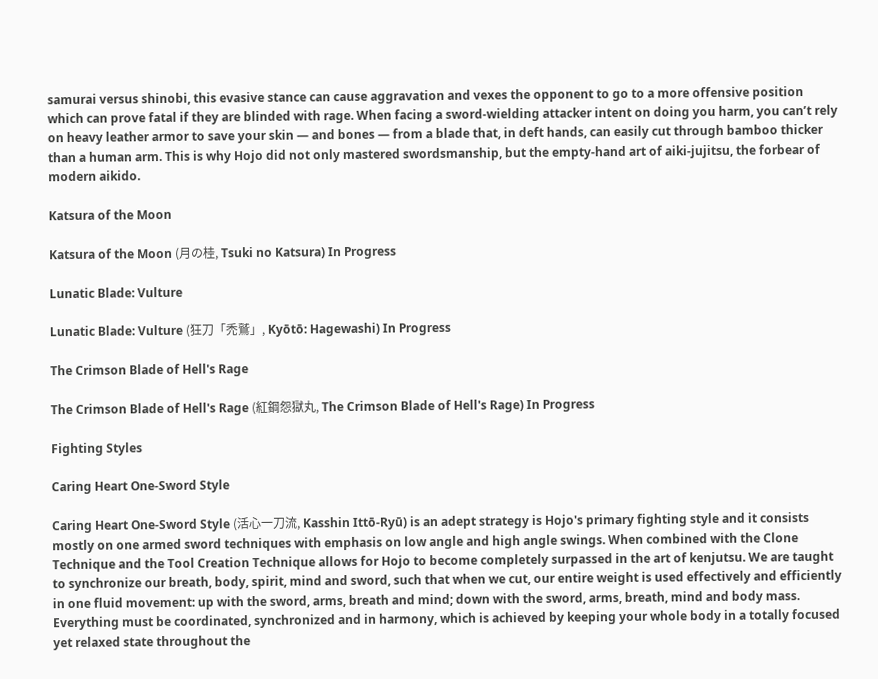samurai versus shinobi, this evasive stance can cause aggravation and vexes the opponent to go to a more offensive position which can prove fatal if they are blinded with rage. When facing a sword-wielding attacker intent on doing you harm, you can’t rely on heavy leather armor to save your skin — and bones — from a blade that, in deft hands, can easily cut through bamboo thicker than a human arm. This is why Hojo did not only mastered swordsmanship, but the empty-hand art of aiki-jujitsu, the forbear of modern aikido.

Katsura of the Moon

Katsura of the Moon (月の桂, Tsuki no Katsura) In Progress

Lunatic Blade: Vulture

Lunatic Blade: Vulture (狂刀「禿鷲」, Kyōtō: Hagewashi) In Progress

The Crimson Blade of Hell's Rage

The Crimson Blade of Hell's Rage (紅鋼怨獄丸, The Crimson Blade of Hell's Rage) In Progress

Fighting Styles

Caring Heart One-Sword Style

Caring Heart One-Sword Style (活心一刀流, Kasshin Ittō-Ryū) is an adept strategy is Hojo's primary fighting style and it consists mostly on one armed sword techniques with emphasis on low angle and high angle swings. When combined with the Clone Technique and the Tool Creation Technique allows for Hojo to become completely surpassed in the art of kenjutsu. We are taught to synchronize our breath, body, spirit, mind and sword, such that when we cut, our entire weight is used effectively and efficiently in one fluid movement: up with the sword, arms, breath and mind; down with the sword, arms, breath, mind and body mass. Everything must be coordinated, synchronized and in harmony, which is achieved by keeping your whole body in a totally focused yet relaxed state throughout the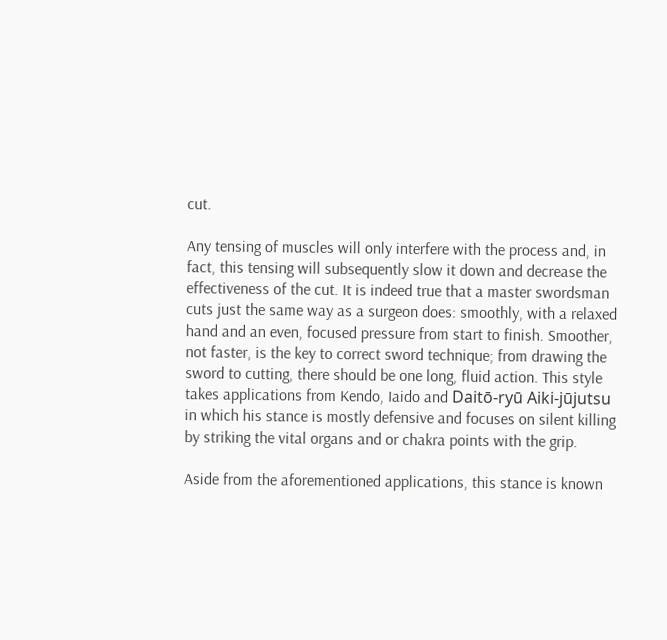cut.

Any tensing of muscles will only interfere with the process and, in fact, this tensing will subsequently slow it down and decrease the effectiveness of the cut. It is indeed true that a master swordsman cuts just the same way as a surgeon does: smoothly, with a relaxed hand and an even, focused pressure from start to finish. Smoother, not faster, is the key to correct sword technique; from drawing the sword to cutting, there should be one long, fluid action. This style takes applications from Kendo, Iaido and Daitō-ryū Aiki-jūjutsu in which his stance is mostly defensive and focuses on silent killing by striking the vital organs and or chakra points with the grip.

Aside from the aforementioned applications, this stance is known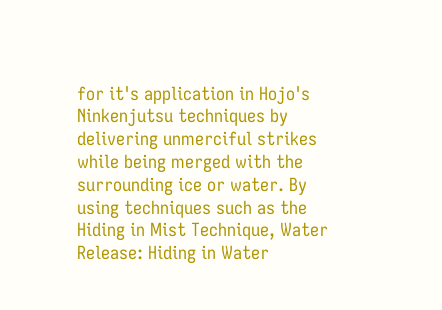for it's application in Hojo's Ninkenjutsu techniques by delivering unmerciful strikes while being merged with the surrounding ice or water. By using techniques such as the Hiding in Mist Technique, Water Release: Hiding in Water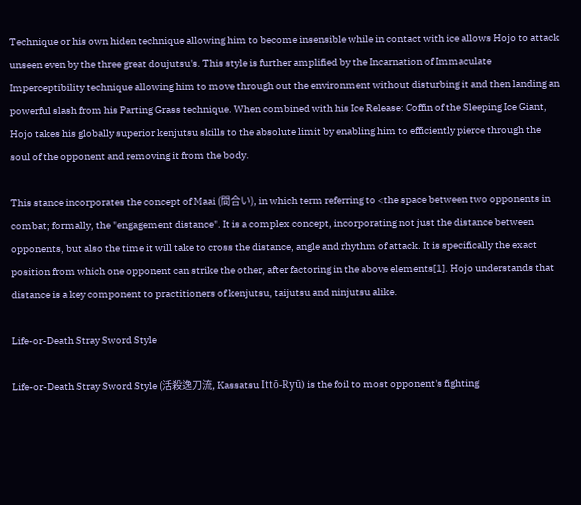Technique or his own hiden technique allowing him to become insensible while in contact with ice allows Hojo to attack unseen even by the three great doujutsu's. This style is further amplified by the Incarnation of Immaculate Imperceptibility technique allowing him to move through out the environment without disturbing it and then landing an powerful slash from his Parting Grass technique. When combined with his Ice Release: Coffin of the Sleeping Ice Giant, Hojo takes his globally superior kenjutsu skills to the absolute limit by enabling him to efficiently pierce through the soul of the opponent and removing it from the body.

This stance incorporates the concept of Maai (間合い), in which term referring to <the space between two opponents in combat; formally, the "engagement distance". It is a complex concept, incorporating not just the distance between opponents, but also the time it will take to cross the distance, angle and rhythm of attack. It is specifically the exact position from which one opponent can strike the other, after factoring in the above elements[1]. Hojo understands that distance is a key component to practitioners of kenjutsu, taijutsu and ninjutsu alike.

Life-or-Death Stray Sword Style

Life-or-Death Stray Sword Style (活殺逸刀流, Kassatsu Ittō-Ryū) is the foil to most opponent's fighting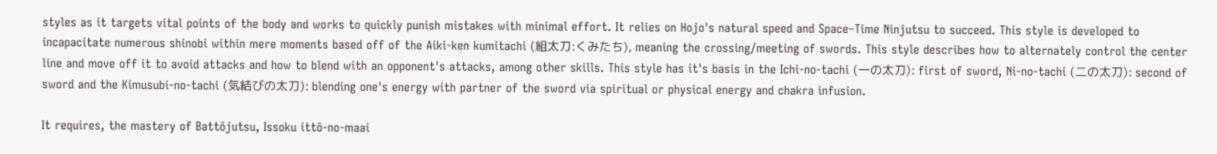styles as it targets vital points of the body and works to quickly punish mistakes with minimal effort. It relies on Hojo's natural speed and Space–Time Ninjutsu to succeed. This style is developed to incapacitate numerous shinobi within mere moments based off of the Aiki-ken kumitachi (組太刀:くみたち), meaning the crossing/meeting of swords. This style describes how to alternately control the center line and move off it to avoid attacks and how to blend with an opponent's attacks, among other skills. This style has it's basis in the Ichi-no-tachi (一の太刀): first of sword, Ni-no-tachi (二の太刀): second of sword and the Kimusubi-no-tachi (気結びの太刀): blending one's energy with partner of the sword via spiritual or physical energy and chakra infusion.

It requires, the mastery of Battōjutsu, Issoku ittō-no-maai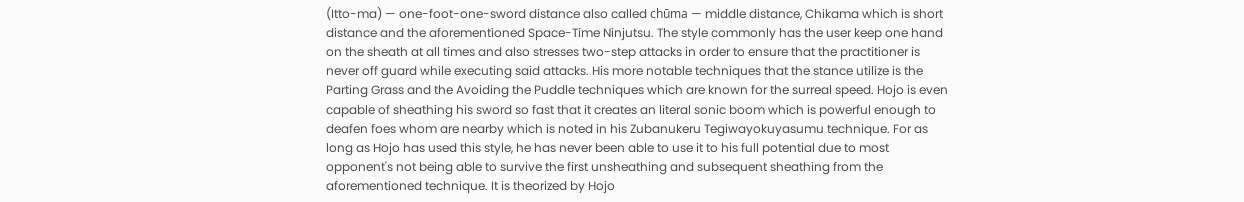(Itto-ma) — one-foot-one-sword distance also called chūma — middle distance, Chikama which is short distance and the aforementioned Space-Time Ninjutsu. The style commonly has the user keep one hand on the sheath at all times and also stresses two-step attacks in order to ensure that the practitioner is never off guard while executing said attacks. His more notable techniques that the stance utilize is the Parting Grass and the Avoiding the Puddle techniques which are known for the surreal speed. Hojo is even capable of sheathing his sword so fast that it creates an literal sonic boom which is powerful enough to deafen foes whom are nearby which is noted in his Zubanukeru Tegiwayokuyasumu technique. For as long as Hojo has used this style, he has never been able to use it to his full potential due to most opponent's not being able to survive the first unsheathing and subsequent sheathing from the aforementioned technique. It is theorized by Hojo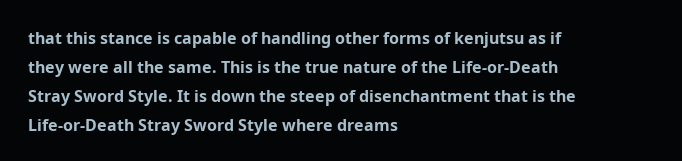that this stance is capable of handling other forms of kenjutsu as if they were all the same. This is the true nature of the Life-or-Death Stray Sword Style. It is down the steep of disenchantment that is the Life-or-Death Stray Sword Style where dreams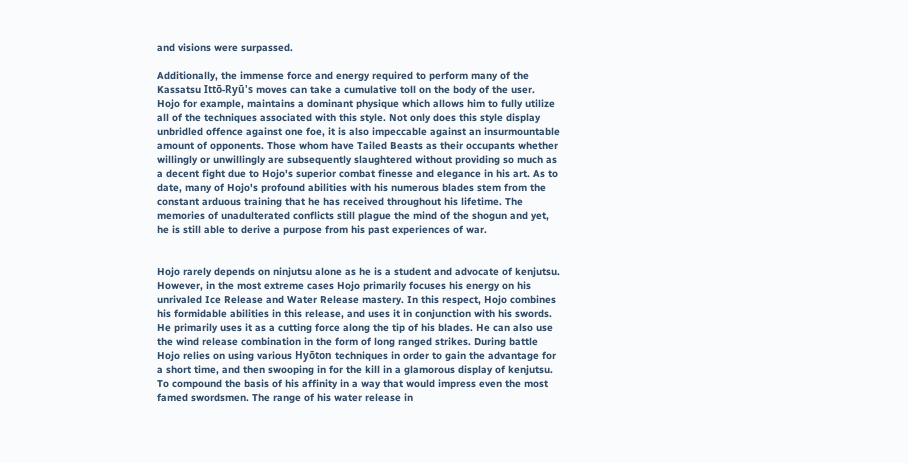and visions were surpassed.

Additionally, the immense force and energy required to perform many of the Kassatsu Ittō-Ryū's moves can take a cumulative toll on the body of the user. Hojo for example, maintains a dominant physique which allows him to fully utilize all of the techniques associated with this style. Not only does this style display unbridled offence against one foe, it is also impeccable against an insurmountable amount of opponents. Those whom have Tailed Beasts as their occupants whether willingly or unwillingly are subsequently slaughtered without providing so much as a decent fight due to Hojo's superior combat finesse and elegance in his art. As to date, many of Hojo's profound abilities with his numerous blades stem from the constant arduous training that he has received throughout his lifetime. The memories of unadulterated conflicts still plague the mind of the shogun and yet, he is still able to derive a purpose from his past experiences of war.


Hojo rarely depends on ninjutsu alone as he is a student and advocate of kenjutsu. However, in the most extreme cases Hojo primarily focuses his energy on his unrivaled Ice Release and Water Release mastery. In this respect, Hojo combines his formidable abilities in this release, and uses it in conjunction with his swords. He primarily uses it as a cutting force along the tip of his blades. He can also use the wind release combination in the form of long ranged strikes. During battle Hojo relies on using various Hyōton techniques in order to gain the advantage for a short time, and then swooping in for the kill in a glamorous display of kenjutsu. To compound the basis of his affinity in a way that would impress even the most famed swordsmen. The range of his water release in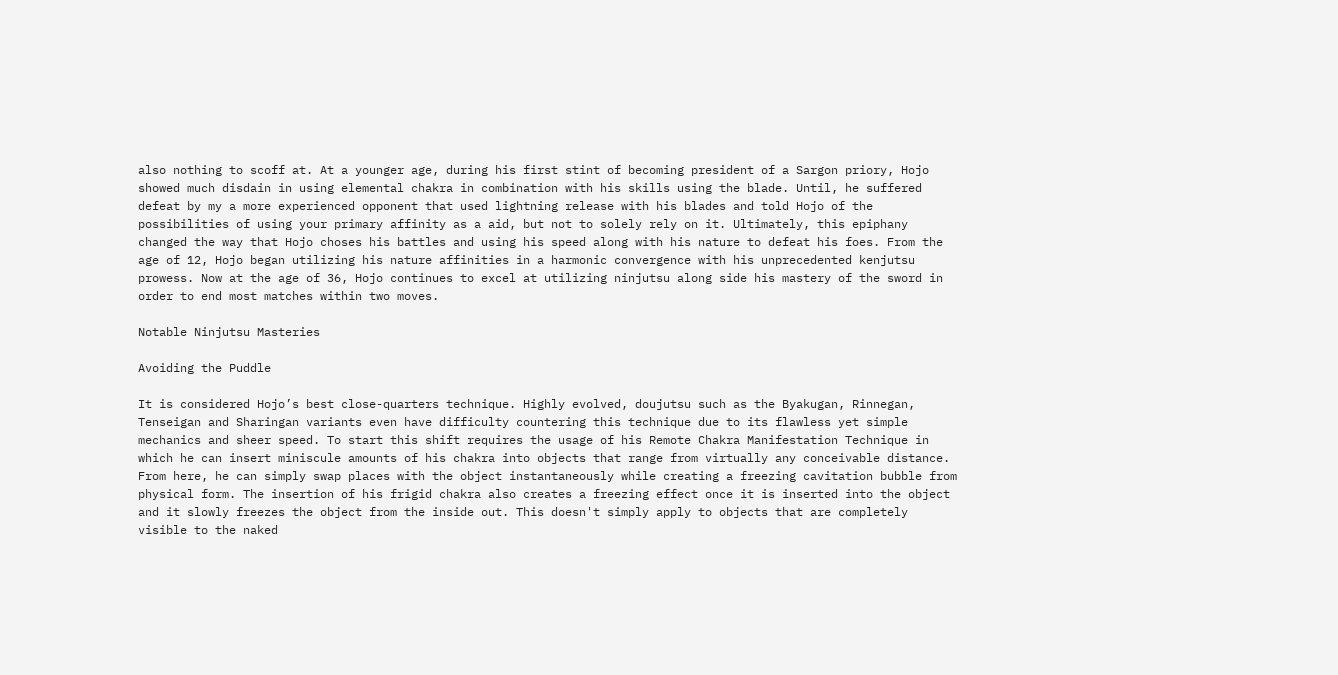also nothing to scoff at. At a younger age, during his first stint of becoming president of a Sargon priory, Hojo showed much disdain in using elemental chakra in combination with his skills using the blade. Until, he suffered defeat by my a more experienced opponent that used lightning release with his blades and told Hojo of the possibilities of using your primary affinity as a aid, but not to solely rely on it. Ultimately, this epiphany changed the way that Hojo choses his battles and using his speed along with his nature to defeat his foes. From the age of 12, Hojo began utilizing his nature affinities in a harmonic convergence with his unprecedented kenjutsu prowess. Now at the age of 36, Hojo continues to excel at utilizing ninjutsu along side his mastery of the sword in order to end most matches within two moves.

Notable Ninjutsu Masteries

Avoiding the Puddle

It is considered Hojo’s best close-quarters technique. Highly evolved, doujutsu such as the Byakugan, Rinnegan, Tenseigan and Sharingan variants even have difficulty countering this technique due to its flawless yet simple mechanics and sheer speed. To start this shift requires the usage of his Remote Chakra Manifestation Technique in which he can insert miniscule amounts of his chakra into objects that range from virtually any conceivable distance. From here, he can simply swap places with the object instantaneously while creating a freezing cavitation bubble from physical form. The insertion of his frigid chakra also creates a freezing effect once it is inserted into the object and it slowly freezes the object from the inside out. This doesn't simply apply to objects that are completely visible to the naked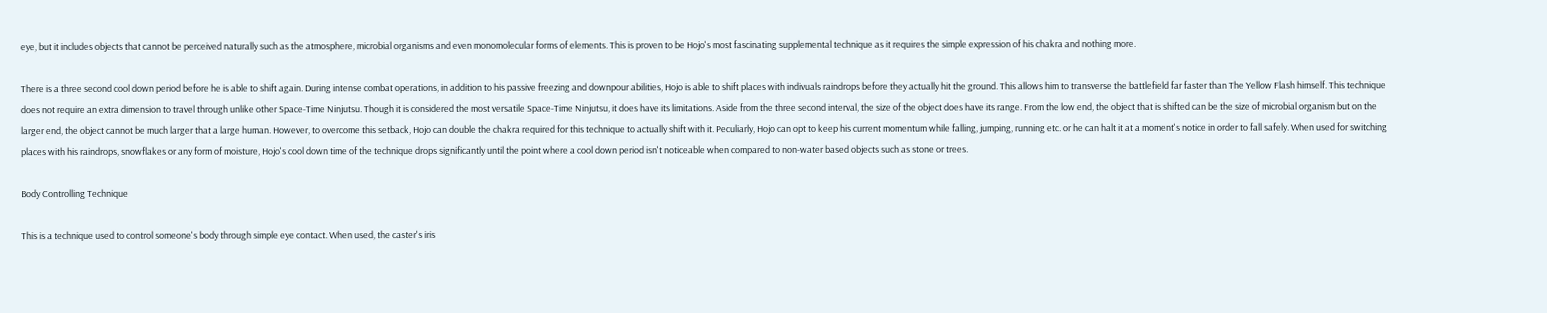eye, but it includes objects that cannot be perceived naturally such as the atmosphere, microbial organisms and even monomolecular forms of elements. This is proven to be Hojo's most fascinating supplemental technique as it requires the simple expression of his chakra and nothing more.

There is a three second cool down period before he is able to shift again. During intense combat operations, in addition to his passive freezing and downpour abilities, Hojo is able to shift places with indivuals raindrops before they actually hit the ground. This allows him to transverse the battlefield far faster than The Yellow Flash himself. This technique does not require an extra dimension to travel through unlike other Space-Time Ninjutsu. Though it is considered the most versatile Space-Time Ninjutsu, it does have its limitations. Aside from the three second interval, the size of the object does have its range. From the low end, the object that is shifted can be the size of microbial organism but on the larger end, the object cannot be much larger that a large human. However, to overcome this setback, Hojo can double the chakra required for this technique to actually shift with it. Peculiarly, Hojo can opt to keep his current momentum while falling, jumping, running etc. or he can halt it at a moment's notice in order to fall safely. When used for switching places with his raindrops, snowflakes or any form of moisture, Hojo's cool down time of the technique drops significantly until the point where a cool down period isn't noticeable when compared to non-water based objects such as stone or trees.

Body Controlling Technique

This is a technique used to control someone's body through simple eye contact. When used, the caster's iris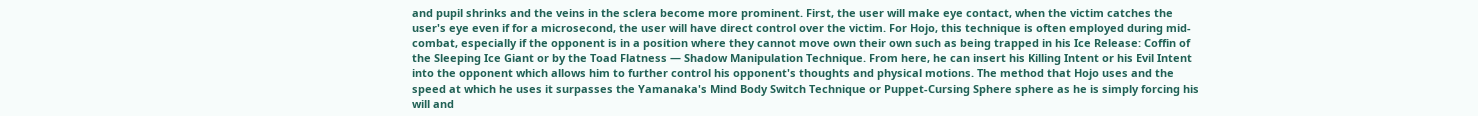and pupil shrinks and the veins in the sclera become more prominent. First, the user will make eye contact, when the victim catches the user's eye even if for a microsecond, the user will have direct control over the victim. For Hojo, this technique is often employed during mid-combat, especially if the opponent is in a position where they cannot move own their own such as being trapped in his Ice Release: Coffin of the Sleeping Ice Giant or by the Toad Flatness — Shadow Manipulation Technique. From here, he can insert his Killing Intent or his Evil Intent into the opponent which allows him to further control his opponent's thoughts and physical motions. The method that Hojo uses and the speed at which he uses it surpasses the Yamanaka's Mind Body Switch Technique or Puppet-Cursing Sphere sphere as he is simply forcing his will and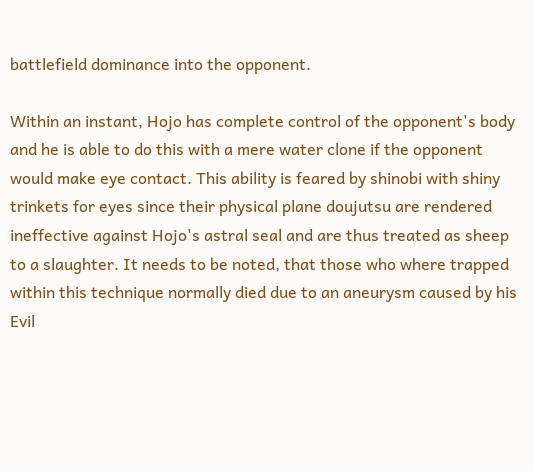battlefield dominance into the opponent.

Within an instant, Hojo has complete control of the opponent's body and he is able to do this with a mere water clone if the opponent would make eye contact. This ability is feared by shinobi with shiny trinkets for eyes since their physical plane doujutsu are rendered ineffective against Hojo's astral seal and are thus treated as sheep to a slaughter. It needs to be noted, that those who where trapped within this technique normally died due to an aneurysm caused by his Evil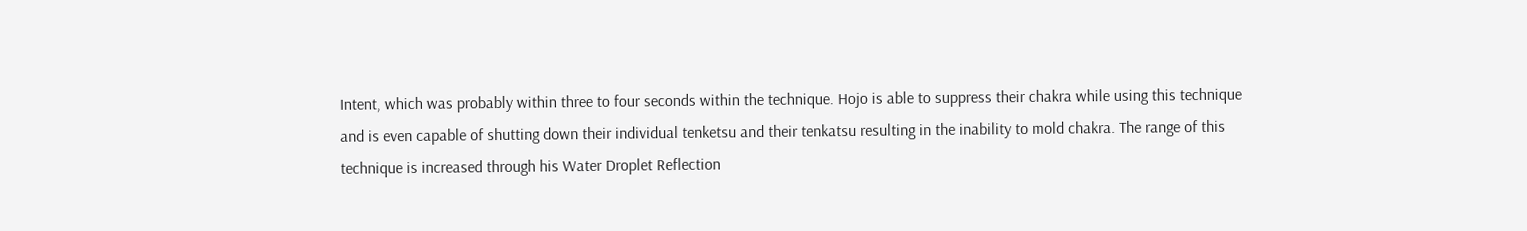Intent, which was probably within three to four seconds within the technique. Hojo is able to suppress their chakra while using this technique and is even capable of shutting down their individual tenketsu and their tenkatsu resulting in the inability to mold chakra. The range of this technique is increased through his Water Droplet Reflection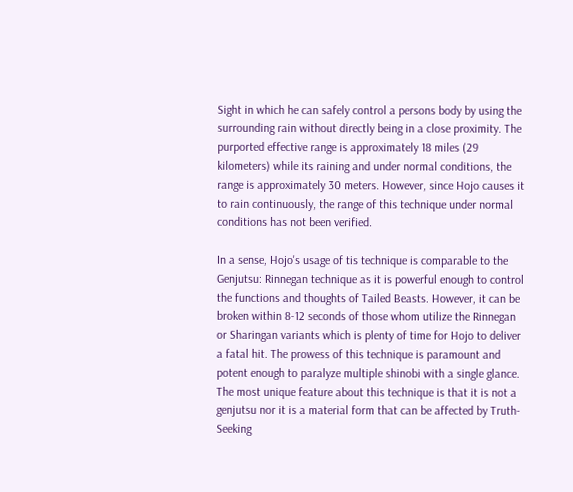Sight in which he can safely control a persons body by using the surrounding rain without directly being in a close proximity. The purported effective range is approximately 18 miles (29 kilometers) while its raining and under normal conditions, the range is approximately 30 meters. However, since Hojo causes it to rain continuously, the range of this technique under normal conditions has not been verified.

In a sense, Hojo's usage of tis technique is comparable to the Genjutsu: Rinnegan technique as it is powerful enough to control the functions and thoughts of Tailed Beasts. However, it can be broken within 8-12 seconds of those whom utilize the Rinnegan or Sharingan variants which is plenty of time for Hojo to deliver a fatal hit. The prowess of this technique is paramount and potent enough to paralyze multiple shinobi with a single glance. The most unique feature about this technique is that it is not a genjutsu nor it is a material form that can be affected by Truth-Seeking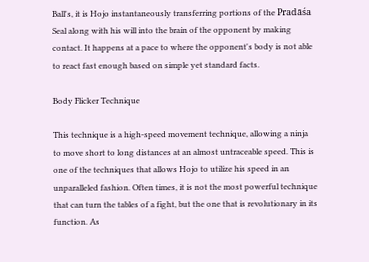Ball's, it is Hojo instantaneously transferring portions of the Pradāśa Seal along with his will into the brain of the opponent by making contact. It happens at a pace to where the opponent's body is not able to react fast enough based on simple yet standard facts.

Body Flicker Technique

This technique is a high-speed movement technique, allowing a ninja to move short to long distances at an almost untraceable speed. This is one of the techniques that allows Hojo to utilize his speed in an unparalleled fashion. Often times, it is not the most powerful technique that can turn the tables of a fight, but the one that is revolutionary in its function. As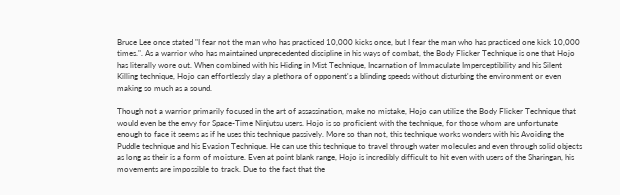Bruce Lee once stated "I fear not the man who has practiced 10,000 kicks once, but I fear the man who has practiced one kick 10,000 times.". As a warrior who has maintained unprecedented discipline in his ways of combat, the Body Flicker Technique is one that Hojo has literally wore out. When combined with his Hiding in Mist Technique, Incarnation of Immaculate Imperceptibility and his Silent Killing technique, Hojo can effortlessly slay a plethora of opponent's a blinding speeds without disturbing the environment or even making so much as a sound.

Though not a warrior primarily focused in the art of assassination, make no mistake, Hojo can utilize the Body Flicker Technique that would even be the envy for Space-Time Ninjutsu users. Hojo is so proficient with the technique, for those whom are unfortunate enough to face it seems as if he uses this technique passively. More so than not, this technique works wonders with his Avoiding the Puddle technique and his Evasion Technique. He can use this technique to travel through water molecules and even through solid objects as long as their is a form of moisture. Even at point blank range, Hojo is incredibly difficult to hit even with users of the Sharingan, his movements are impossible to track. Due to the fact that the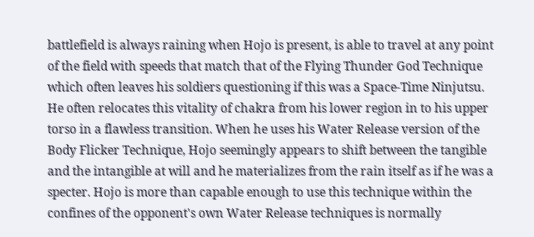battlefield is always raining when Hojo is present, is able to travel at any point of the field with speeds that match that of the Flying Thunder God Technique which often leaves his soldiers questioning if this was a Space-Time Ninjutsu. He often relocates this vitality of chakra from his lower region in to his upper torso in a flawless transition. When he uses his Water Release version of the Body Flicker Technique, Hojo seemingly appears to shift between the tangible and the intangible at will and he materializes from the rain itself as if he was a specter. Hojo is more than capable enough to use this technique within the confines of the opponent's own Water Release techniques is normally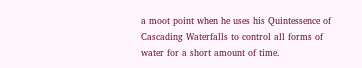a moot point when he uses his Quintessence of Cascading Waterfalls to control all forms of water for a short amount of time.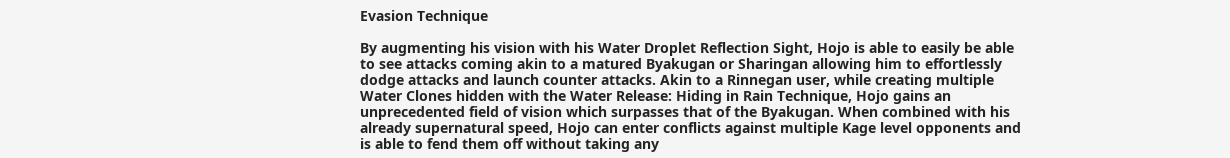Evasion Technique

By augmenting his vision with his Water Droplet Reflection Sight, Hojo is able to easily be able to see attacks coming akin to a matured Byakugan or Sharingan allowing him to effortlessly dodge attacks and launch counter attacks. Akin to a Rinnegan user, while creating multiple Water Clones hidden with the Water Release: Hiding in Rain Technique, Hojo gains an unprecedented field of vision which surpasses that of the Byakugan. When combined with his already supernatural speed, Hojo can enter conflicts against multiple Kage level opponents and is able to fend them off without taking any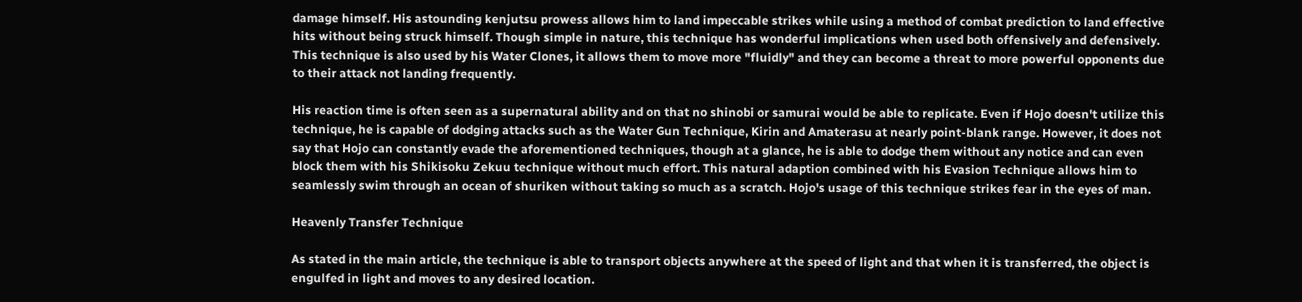damage himself. His astounding kenjutsu prowess allows him to land impeccable strikes while using a method of combat prediction to land effective hits without being struck himself. Though simple in nature, this technique has wonderful implications when used both offensively and defensively. This technique is also used by his Water Clones, it allows them to move more "fluidly" and they can become a threat to more powerful opponents due to their attack not landing frequently.

His reaction time is often seen as a supernatural ability and on that no shinobi or samurai would be able to replicate. Even if Hojo doesn't utilize this technique, he is capable of dodging attacks such as the Water Gun Technique, Kirin and Amaterasu at nearly point-blank range. However, it does not say that Hojo can constantly evade the aforementioned techniques, though at a glance, he is able to dodge them without any notice and can even block them with his Shikisoku Zekuu technique without much effort. This natural adaption combined with his Evasion Technique allows him to seamlessly swim through an ocean of shuriken without taking so much as a scratch. Hojo's usage of this technique strikes fear in the eyes of man.

Heavenly Transfer Technique

As stated in the main article, the technique is able to transport objects anywhere at the speed of light and that when it is transferred, the object is engulfed in light and moves to any desired location.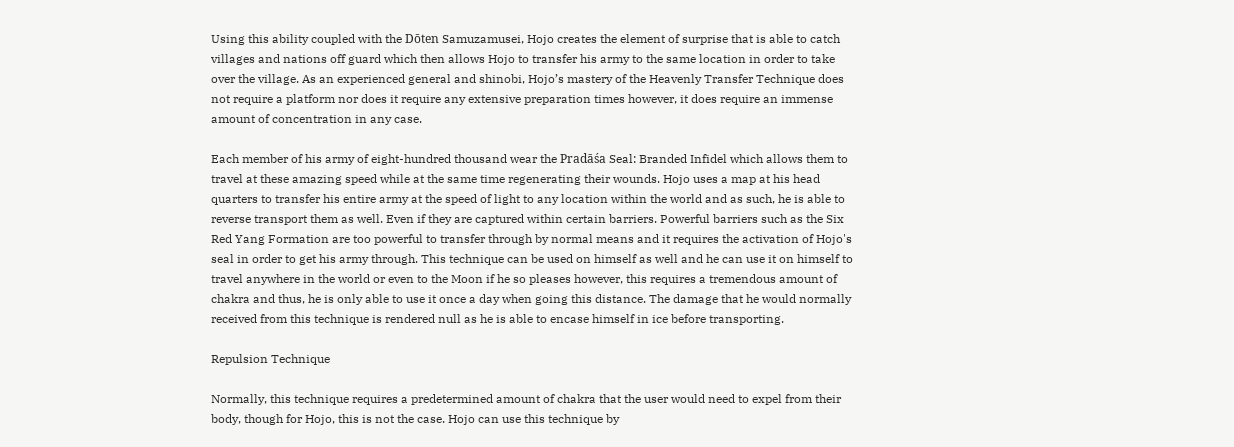Using this ability coupled with the Dōten Samuzamusei, Hojo creates the element of surprise that is able to catch villages and nations off guard which then allows Hojo to transfer his army to the same location in order to take over the village. As an experienced general and shinobi, Hojo’s mastery of the Heavenly Transfer Technique does not require a platform nor does it require any extensive preparation times however, it does require an immense amount of concentration in any case.

Each member of his army of eight-hundred thousand wear the Pradāśa Seal: Branded Infidel which allows them to travel at these amazing speed while at the same time regenerating their wounds. Hojo uses a map at his head quarters to transfer his entire army at the speed of light to any location within the world and as such, he is able to reverse transport them as well. Even if they are captured within certain barriers. Powerful barriers such as the Six Red Yang Formation are too powerful to transfer through by normal means and it requires the activation of Hojo's seal in order to get his army through. This technique can be used on himself as well and he can use it on himself to travel anywhere in the world or even to the Moon if he so pleases however, this requires a tremendous amount of chakra and thus, he is only able to use it once a day when going this distance. The damage that he would normally received from this technique is rendered null as he is able to encase himself in ice before transporting.

Repulsion Technique

Normally, this technique requires a predetermined amount of chakra that the user would need to expel from their body, though for Hojo, this is not the case. Hojo can use this technique by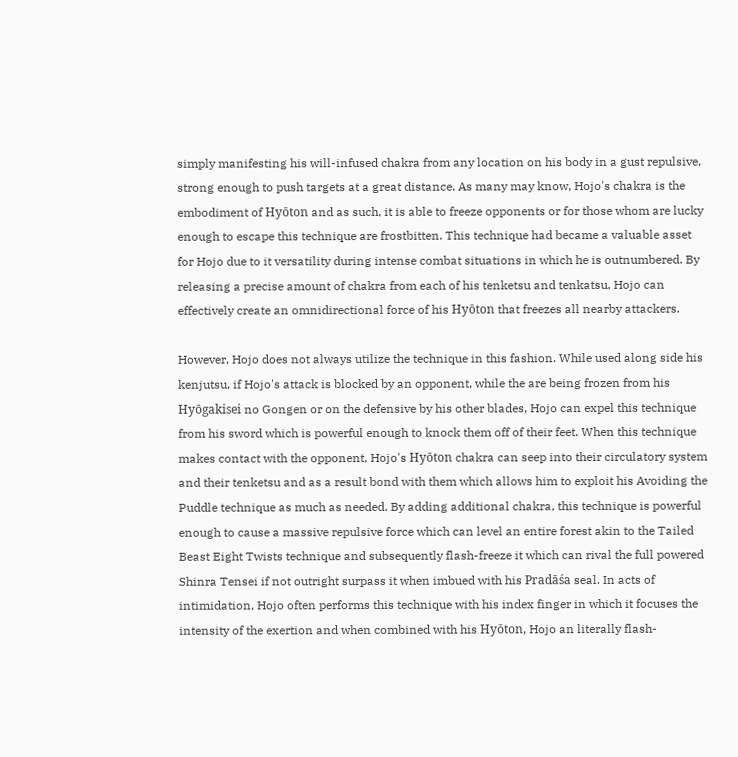simply manifesting his will-infused chakra from any location on his body in a gust repulsive, strong enough to push targets at a great distance. As many may know, Hojo's chakra is the embodiment of Hyōton and as such, it is able to freeze opponents or for those whom are lucky enough to escape this technique are frostbitten. This technique had became a valuable asset for Hojo due to it versatility during intense combat situations in which he is outnumbered. By releasing a precise amount of chakra from each of his tenketsu and tenkatsu, Hojo can effectively create an omnidirectional force of his Hyōton that freezes all nearby attackers.

However, Hojo does not always utilize the technique in this fashion. While used along side his kenjutsu, if Hojo's attack is blocked by an opponent, while the are being frozen from his Hyōgakisei no Gongen or on the defensive by his other blades, Hojo can expel this technique from his sword which is powerful enough to knock them off of their feet. When this technique makes contact with the opponent, Hojo's Hyōton chakra can seep into their circulatory system and their tenketsu and as a result bond with them which allows him to exploit his Avoiding the Puddle technique as much as needed. By adding additional chakra, this technique is powerful enough to cause a massive repulsive force which can level an entire forest akin to the Tailed Beast Eight Twists technique and subsequently flash-freeze it which can rival the full powered Shinra Tensei if not outright surpass it when imbued with his Pradāśa seal. In acts of intimidation, Hojo often performs this technique with his index finger in which it focuses the intensity of the exertion and when combined with his Hyōton, Hojo an literally flash-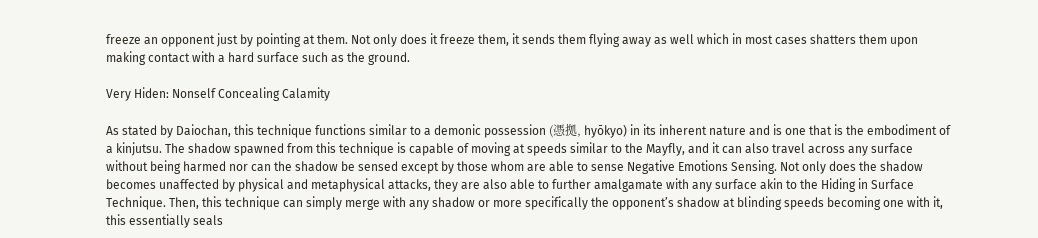freeze an opponent just by pointing at them. Not only does it freeze them, it sends them flying away as well which in most cases shatters them upon making contact with a hard surface such as the ground.

Very Hiden: Nonself Concealing Calamity

As stated by Daiochan, this technique functions similar to a demonic possession (憑拠, hyōkyo) in its inherent nature and is one that is the embodiment of a kinjutsu. The shadow spawned from this technique is capable of moving at speeds similar to the Mayfly, and it can also travel across any surface without being harmed nor can the shadow be sensed except by those whom are able to sense Negative Emotions Sensing. Not only does the shadow becomes unaffected by physical and metaphysical attacks, they are also able to further amalgamate with any surface akin to the Hiding in Surface Technique. Then, this technique can simply merge with any shadow or more specifically the opponent’s shadow at blinding speeds becoming one with it, this essentially seals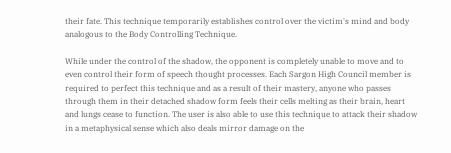their fate. This technique temporarily establishes control over the victim's mind and body analogous to the Body Controlling Technique.

While under the control of the shadow, the opponent is completely unable to move and to even control their form of speech thought processes. Each Sargon High Council member is required to perfect this technique and as a result of their mastery, anyone who passes through them in their detached shadow form feels their cells melting as their brain, heart and lungs cease to function. The user is also able to use this technique to attack their shadow in a metaphysical sense which also deals mirror damage on the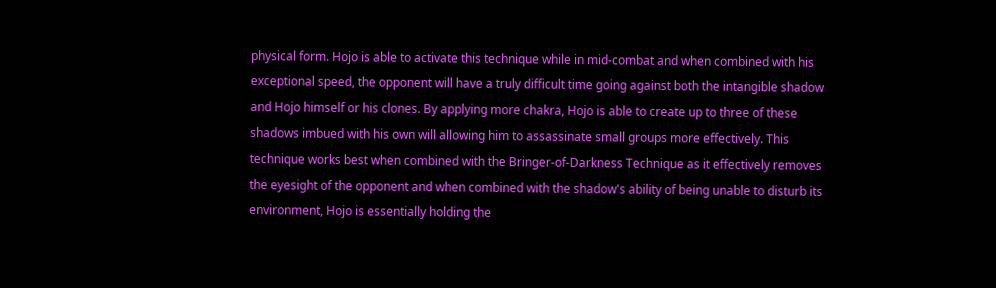physical form. Hojo is able to activate this technique while in mid-combat and when combined with his exceptional speed, the opponent will have a truly difficult time going against both the intangible shadow and Hojo himself or his clones. By applying more chakra, Hojo is able to create up to three of these shadows imbued with his own will allowing him to assassinate small groups more effectively. This technique works best when combined with the Bringer-of-Darkness Technique as it effectively removes the eyesight of the opponent and when combined with the shadow's ability of being unable to disturb its environment, Hojo is essentially holding the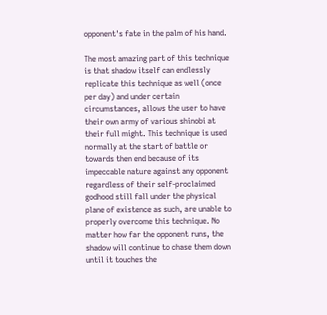opponent's fate in the palm of his hand.

The most amazing part of this technique is that shadow itself can endlessly replicate this technique as well (once per day) and under certain circumstances, allows the user to have their own army of various shinobi at their full might. This technique is used normally at the start of battle or towards then end because of its impeccable nature against any opponent regardless of their self-proclaimed godhood still fall under the physical plane of existence as such, are unable to properly overcome this technique. No matter how far the opponent runs, the shadow will continue to chase them down until it touches the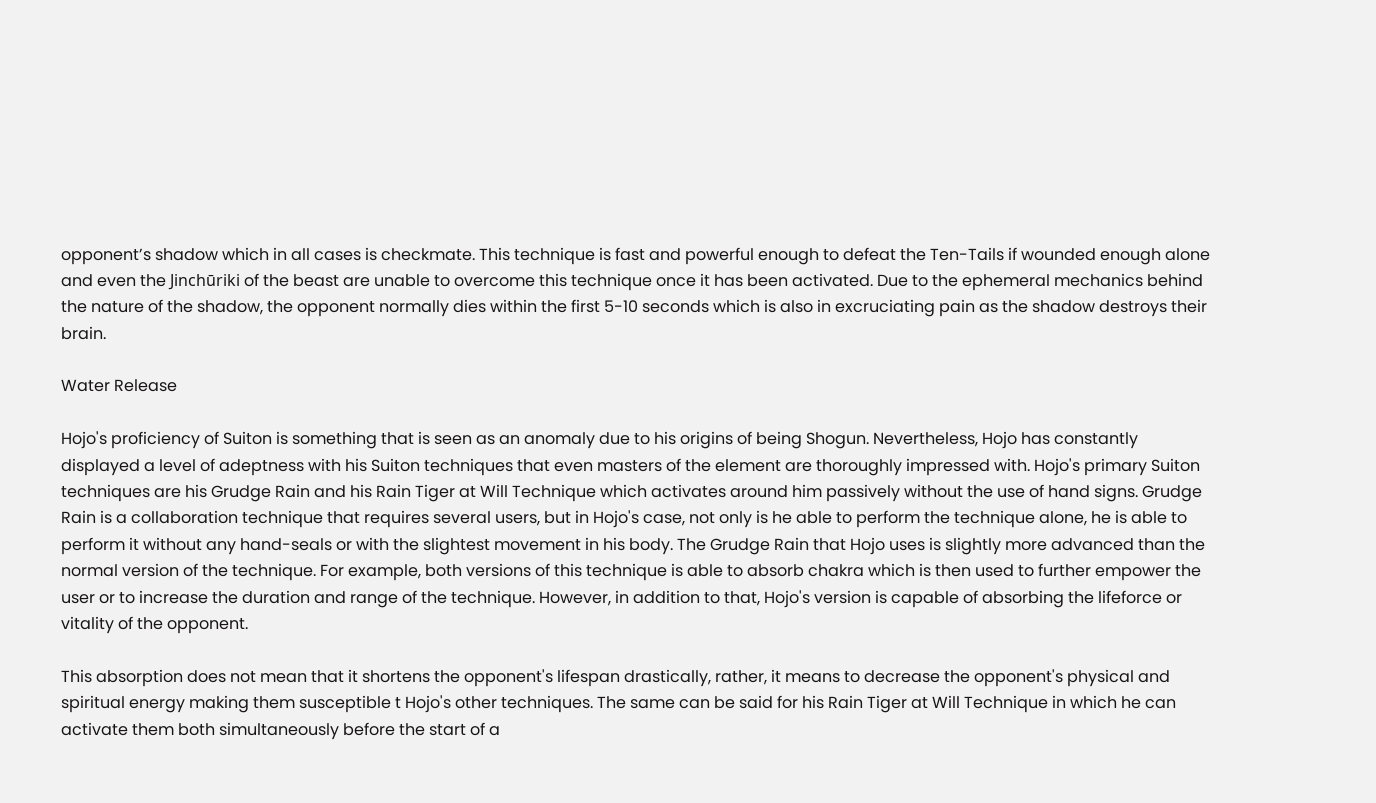opponent’s shadow which in all cases is checkmate. This technique is fast and powerful enough to defeat the Ten-Tails if wounded enough alone and even the Jinchūriki of the beast are unable to overcome this technique once it has been activated. Due to the ephemeral mechanics behind the nature of the shadow, the opponent normally dies within the first 5-10 seconds which is also in excruciating pain as the shadow destroys their brain.

Water Release

Hojo's proficiency of Suiton is something that is seen as an anomaly due to his origins of being Shogun. Nevertheless, Hojo has constantly displayed a level of adeptness with his Suiton techniques that even masters of the element are thoroughly impressed with. Hojo's primary Suiton techniques are his Grudge Rain and his Rain Tiger at Will Technique which activates around him passively without the use of hand signs. Grudge Rain is a collaboration technique that requires several users, but in Hojo's case, not only is he able to perform the technique alone, he is able to perform it without any hand-seals or with the slightest movement in his body. The Grudge Rain that Hojo uses is slightly more advanced than the normal version of the technique. For example, both versions of this technique is able to absorb chakra which is then used to further empower the user or to increase the duration and range of the technique. However, in addition to that, Hojo's version is capable of absorbing the lifeforce or vitality of the opponent.

This absorption does not mean that it shortens the opponent's lifespan drastically, rather, it means to decrease the opponent's physical and spiritual energy making them susceptible t Hojo's other techniques. The same can be said for his Rain Tiger at Will Technique in which he can activate them both simultaneously before the start of a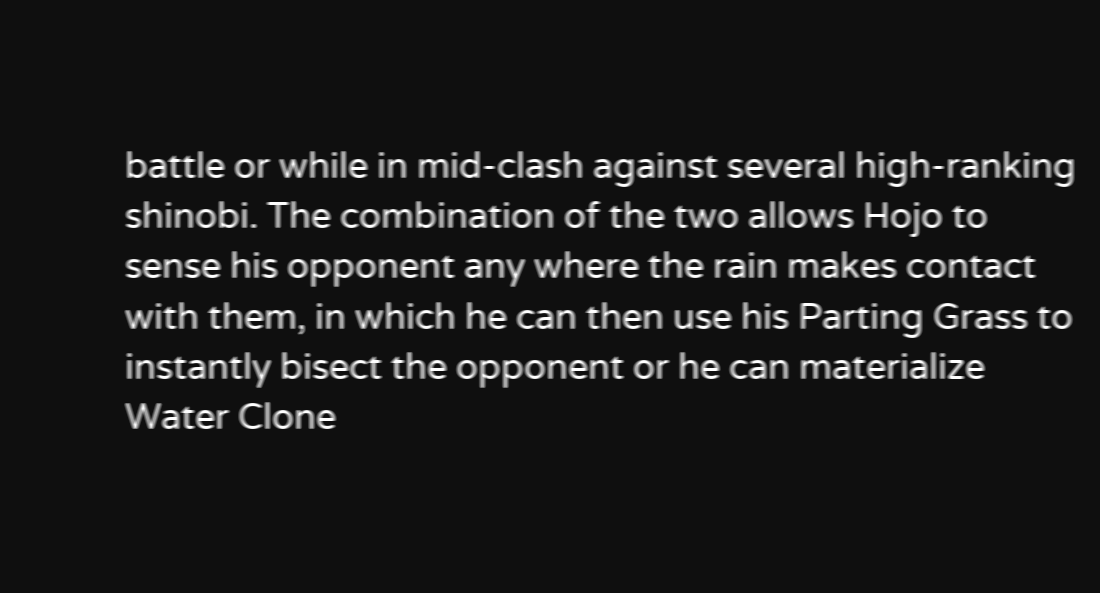battle or while in mid-clash against several high-ranking shinobi. The combination of the two allows Hojo to sense his opponent any where the rain makes contact with them, in which he can then use his Parting Grass to instantly bisect the opponent or he can materialize Water Clone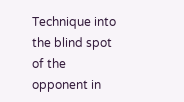Technique into the blind spot of the opponent in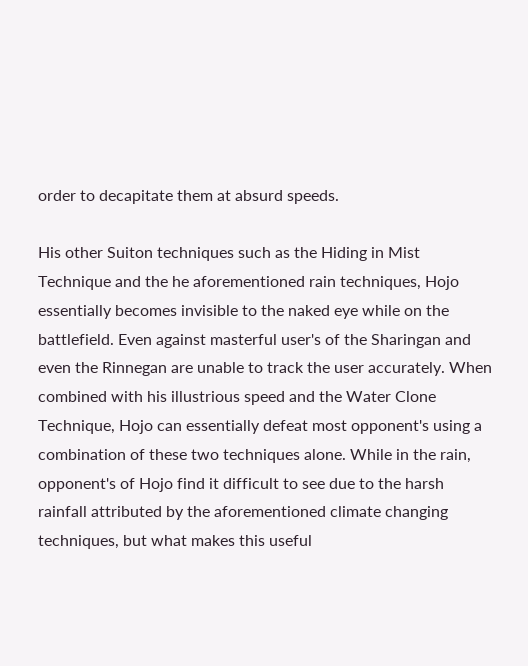order to decapitate them at absurd speeds.

His other Suiton techniques such as the Hiding in Mist Technique and the he aforementioned rain techniques, Hojo essentially becomes invisible to the naked eye while on the battlefield. Even against masterful user's of the Sharingan and even the Rinnegan are unable to track the user accurately. When combined with his illustrious speed and the Water Clone Technique, Hojo can essentially defeat most opponent's using a combination of these two techniques alone. While in the rain, opponent's of Hojo find it difficult to see due to the harsh rainfall attributed by the aforementioned climate changing techniques, but what makes this useful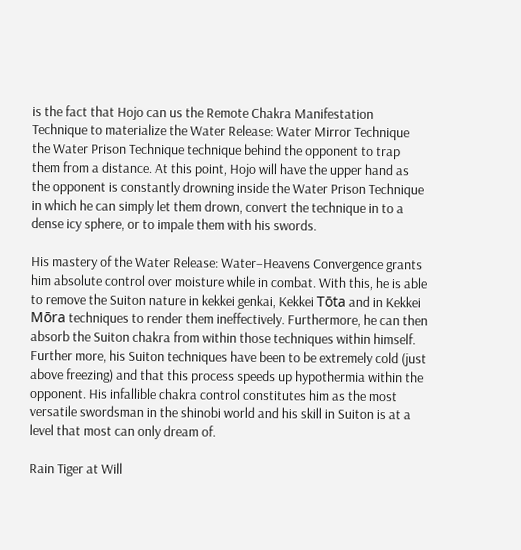is the fact that Hojo can us the Remote Chakra Manifestation Technique to materialize the Water Release: Water Mirror Technique the Water Prison Technique technique behind the opponent to trap them from a distance. At this point, Hojo will have the upper hand as the opponent is constantly drowning inside the Water Prison Technique in which he can simply let them drown, convert the technique in to a dense icy sphere, or to impale them with his swords.

His mastery of the Water Release: Water–Heavens Convergence grants him absolute control over moisture while in combat. With this, he is able to remove the Suiton nature in kekkei genkai, Kekkei Tōta and in Kekkei Mōra techniques to render them ineffectively. Furthermore, he can then absorb the Suiton chakra from within those techniques within himself. Further more, his Suiton techniques have been to be extremely cold (just above freezing) and that this process speeds up hypothermia within the opponent. His infallible chakra control constitutes him as the most versatile swordsman in the shinobi world and his skill in Suiton is at a level that most can only dream of.

Rain Tiger at Will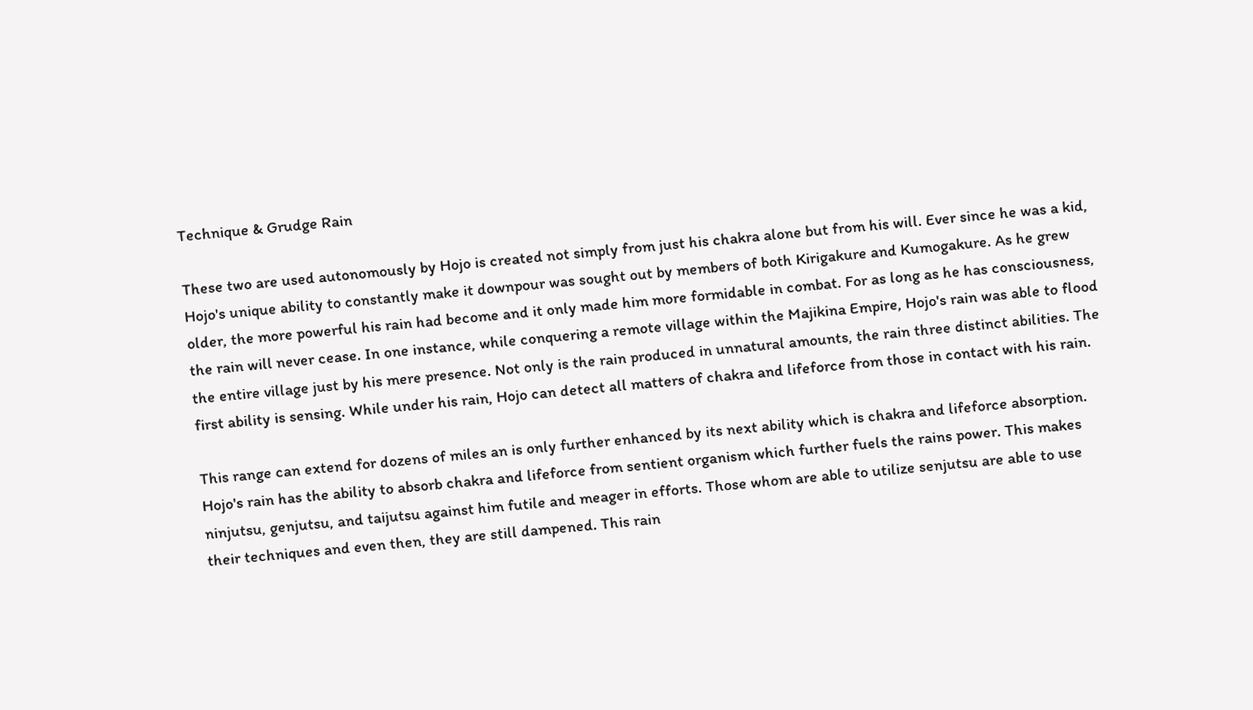Technique & Grudge Rain

These two are used autonomously by Hojo is created not simply from just his chakra alone but from his will. Ever since he was a kid, Hojo's unique ability to constantly make it downpour was sought out by members of both Kirigakure and Kumogakure. As he grew older, the more powerful his rain had become and it only made him more formidable in combat. For as long as he has consciousness, the rain will never cease. In one instance, while conquering a remote village within the Majikina Empire, Hojo's rain was able to flood the entire village just by his mere presence. Not only is the rain produced in unnatural amounts, the rain three distinct abilities. The first ability is sensing. While under his rain, Hojo can detect all matters of chakra and lifeforce from those in contact with his rain.

This range can extend for dozens of miles an is only further enhanced by its next ability which is chakra and lifeforce absorption. Hojo's rain has the ability to absorb chakra and lifeforce from sentient organism which further fuels the rains power. This makes ninjutsu, genjutsu, and taijutsu against him futile and meager in efforts. Those whom are able to utilize senjutsu are able to use their techniques and even then, they are still dampened. This rain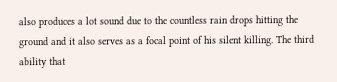also produces a lot sound due to the countless rain drops hitting the ground and it also serves as a focal point of his silent killing. The third ability that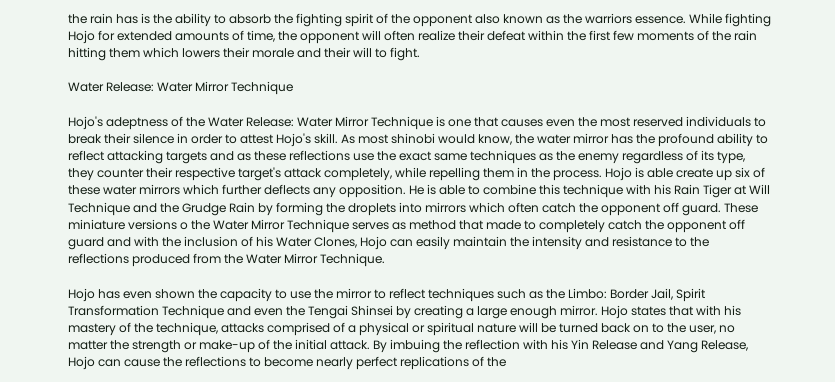the rain has is the ability to absorb the fighting spirit of the opponent also known as the warriors essence. While fighting Hojo for extended amounts of time, the opponent will often realize their defeat within the first few moments of the rain hitting them which lowers their morale and their will to fight.

Water Release: Water Mirror Technique

Hojo's adeptness of the Water Release: Water Mirror Technique is one that causes even the most reserved individuals to break their silence in order to attest Hojo's skill. As most shinobi would know, the water mirror has the profound ability to reflect attacking targets and as these reflections use the exact same techniques as the enemy regardless of its type, they counter their respective target's attack completely, while repelling them in the process. Hojo is able create up six of these water mirrors which further deflects any opposition. He is able to combine this technique with his Rain Tiger at Will Technique and the Grudge Rain by forming the droplets into mirrors which often catch the opponent off guard. These miniature versions o the Water Mirror Technique serves as method that made to completely catch the opponent off guard and with the inclusion of his Water Clones, Hojo can easily maintain the intensity and resistance to the reflections produced from the Water Mirror Technique.

Hojo has even shown the capacity to use the mirror to reflect techniques such as the Limbo: Border Jail, Spirit Transformation Technique and even the Tengai Shinsei by creating a large enough mirror. Hojo states that with his mastery of the technique, attacks comprised of a physical or spiritual nature will be turned back on to the user, no matter the strength or make-up of the initial attack. By imbuing the reflection with his Yin Release and Yang Release, Hojo can cause the reflections to become nearly perfect replications of the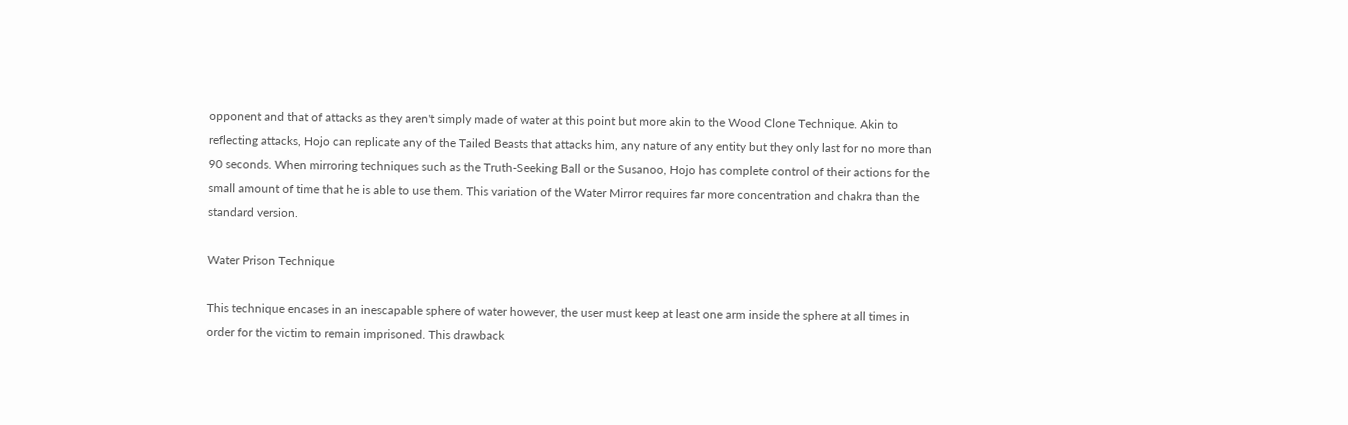opponent and that of attacks as they aren't simply made of water at this point but more akin to the Wood Clone Technique. Akin to reflecting attacks, Hojo can replicate any of the Tailed Beasts that attacks him, any nature of any entity but they only last for no more than 90 seconds. When mirroring techniques such as the Truth-Seeking Ball or the Susanoo, Hojo has complete control of their actions for the small amount of time that he is able to use them. This variation of the Water Mirror requires far more concentration and chakra than the standard version.

Water Prison Technique

This technique encases in an inescapable sphere of water however, the user must keep at least one arm inside the sphere at all times in order for the victim to remain imprisoned. This drawback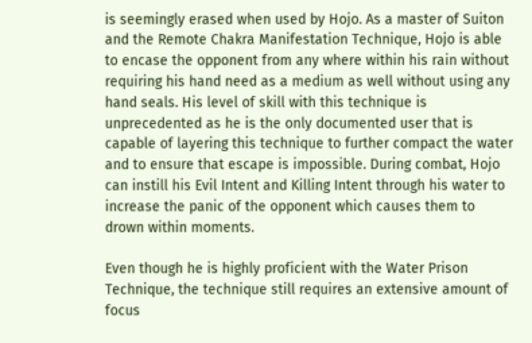is seemingly erased when used by Hojo. As a master of Suiton and the Remote Chakra Manifestation Technique, Hojo is able to encase the opponent from any where within his rain without requiring his hand need as a medium as well without using any hand seals. His level of skill with this technique is unprecedented as he is the only documented user that is capable of layering this technique to further compact the water and to ensure that escape is impossible. During combat, Hojo can instill his Evil Intent and Killing Intent through his water to increase the panic of the opponent which causes them to drown within moments.

Even though he is highly proficient with the Water Prison Technique, the technique still requires an extensive amount of focus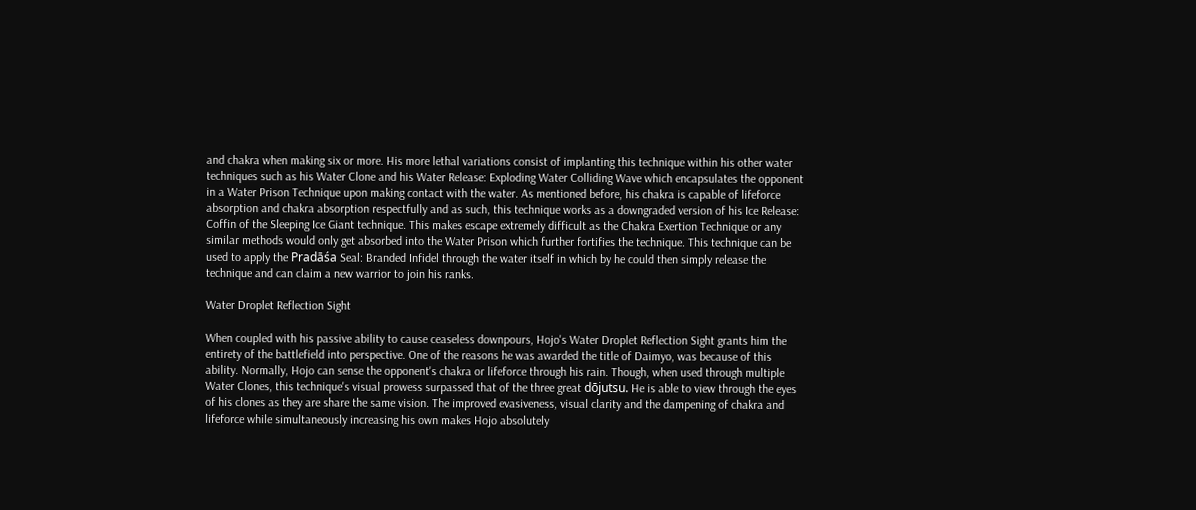and chakra when making six or more. His more lethal variations consist of implanting this technique within his other water techniques such as his Water Clone and his Water Release: Exploding Water Colliding Wave which encapsulates the opponent in a Water Prison Technique upon making contact with the water. As mentioned before, his chakra is capable of lifeforce absorption and chakra absorption respectfully and as such, this technique works as a downgraded version of his Ice Release: Coffin of the Sleeping Ice Giant technique. This makes escape extremely difficult as the Chakra Exertion Technique or any similar methods would only get absorbed into the Water Prison which further fortifies the technique. This technique can be used to apply the Pradāśa Seal: Branded Infidel through the water itself in which by he could then simply release the technique and can claim a new warrior to join his ranks.

Water Droplet Reflection Sight

When coupled with his passive ability to cause ceaseless downpours, Hojo's Water Droplet Reflection Sight grants him the entirety of the battlefield into perspective. One of the reasons he was awarded the title of Daimyo, was because of this ability. Normally, Hojo can sense the opponent's chakra or lifeforce through his rain. Though, when used through multiple Water Clones, this technique's visual prowess surpassed that of the three great dōjutsu. He is able to view through the eyes of his clones as they are share the same vision. The improved evasiveness, visual clarity and the dampening of chakra and lifeforce while simultaneously increasing his own makes Hojo absolutely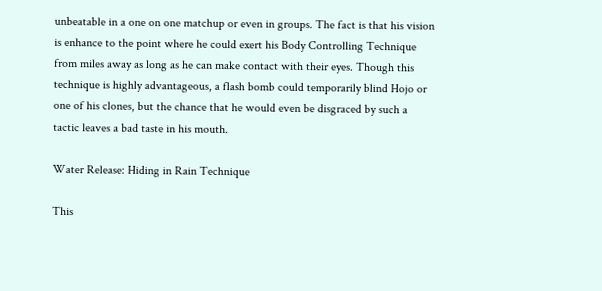unbeatable in a one on one matchup or even in groups. The fact is that his vision is enhance to the point where he could exert his Body Controlling Technique from miles away as long as he can make contact with their eyes. Though this technique is highly advantageous, a flash bomb could temporarily blind Hojo or one of his clones, but the chance that he would even be disgraced by such a tactic leaves a bad taste in his mouth.

Water Release: Hiding in Rain Technique

This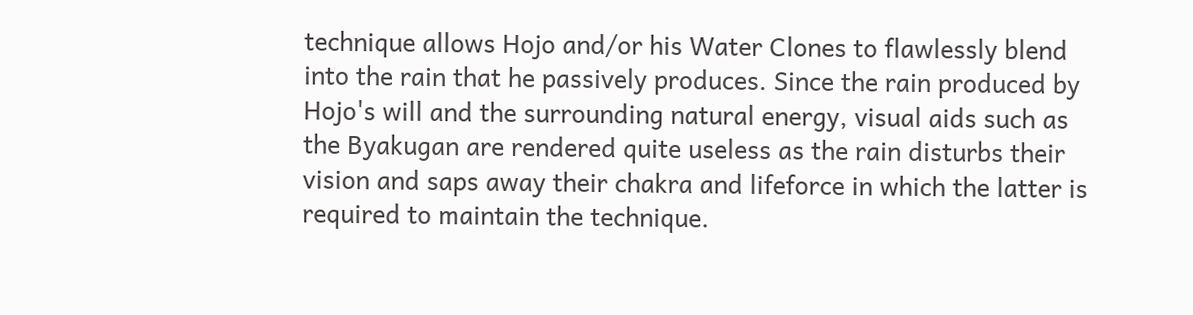technique allows Hojo and/or his Water Clones to flawlessly blend into the rain that he passively produces. Since the rain produced by Hojo's will and the surrounding natural energy, visual aids such as the Byakugan are rendered quite useless as the rain disturbs their vision and saps away their chakra and lifeforce in which the latter is required to maintain the technique.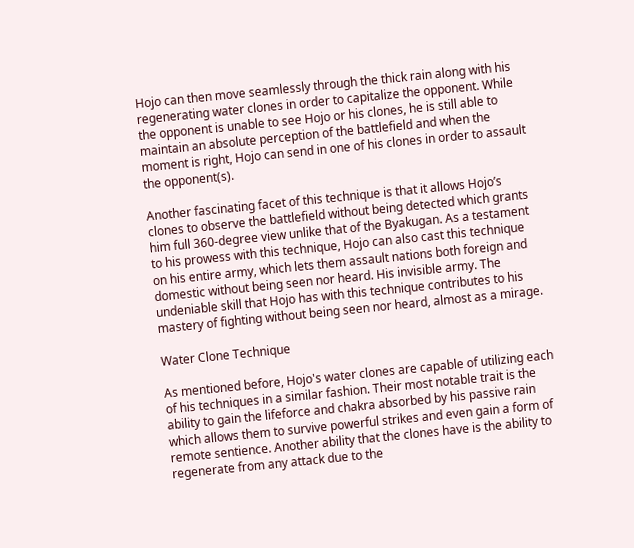Hojo can then move seamlessly through the thick rain along with his regenerating water clones in order to capitalize the opponent. While the opponent is unable to see Hojo or his clones, he is still able to maintain an absolute perception of the battlefield and when the moment is right, Hojo can send in one of his clones in order to assault the opponent(s).

Another fascinating facet of this technique is that it allows Hojo’s clones to observe the battlefield without being detected which grants him full 360-degree view unlike that of the Byakugan. As a testament to his prowess with this technique, Hojo can also cast this technique on his entire army, which lets them assault nations both foreign and domestic without being seen nor heard. His invisible army. The undeniable skill that Hojo has with this technique contributes to his mastery of fighting without being seen nor heard, almost as a mirage.

Water Clone Technique

As mentioned before, Hojo's water clones are capable of utilizing each of his techniques in a similar fashion. Their most notable trait is the ability to gain the lifeforce and chakra absorbed by his passive rain which allows them to survive powerful strikes and even gain a form of remote sentience. Another ability that the clones have is the ability to regenerate from any attack due to the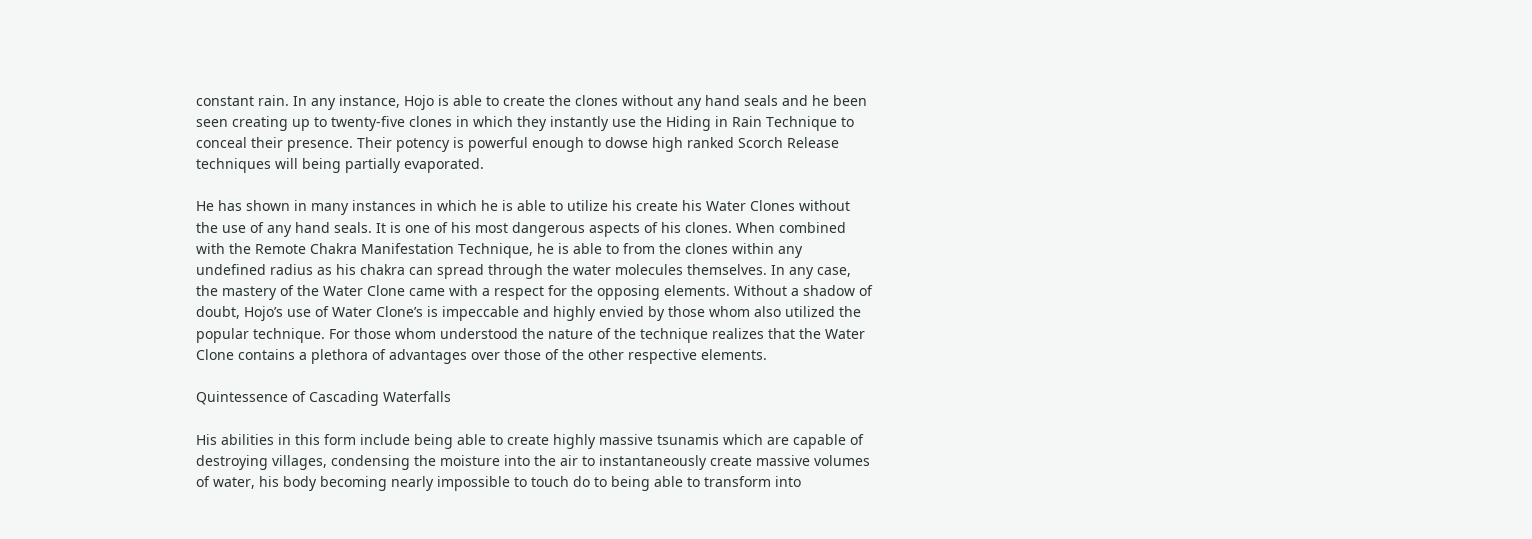constant rain. In any instance, Hojo is able to create the clones without any hand seals and he been seen creating up to twenty-five clones in which they instantly use the Hiding in Rain Technique to conceal their presence. Their potency is powerful enough to dowse high ranked Scorch Release techniques will being partially evaporated.

He has shown in many instances in which he is able to utilize his create his Water Clones without the use of any hand seals. It is one of his most dangerous aspects of his clones. When combined with the Remote Chakra Manifestation Technique, he is able to from the clones within any undefined radius as his chakra can spread through the water molecules themselves. In any case, the mastery of the Water Clone came with a respect for the opposing elements. Without a shadow of doubt, Hojo’s use of Water Clone’s is impeccable and highly envied by those whom also utilized the popular technique. For those whom understood the nature of the technique realizes that the Water Clone contains a plethora of advantages over those of the other respective elements.

Quintessence of Cascading Waterfalls

His abilities in this form include being able to create highly massive tsunamis which are capable of destroying villages, condensing the moisture into the air to instantaneously create massive volumes of water, his body becoming nearly impossible to touch do to being able to transform into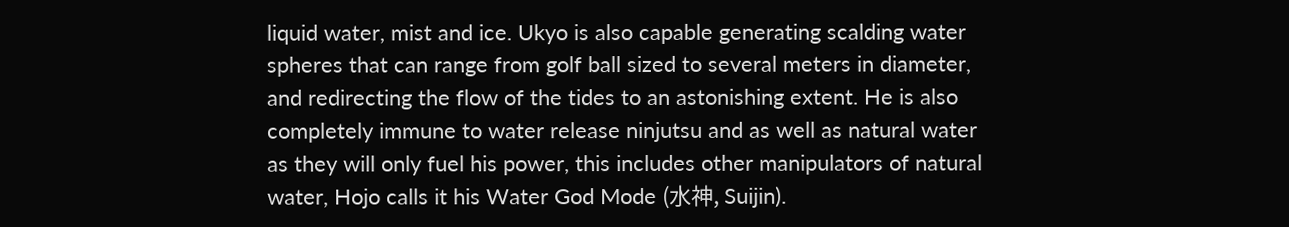liquid water, mist and ice. Ukyo is also capable generating scalding water spheres that can range from golf ball sized to several meters in diameter, and redirecting the flow of the tides to an astonishing extent. He is also completely immune to water release ninjutsu and as well as natural water as they will only fuel his power, this includes other manipulators of natural water, Hojo calls it his Water God Mode (水神, Suijin).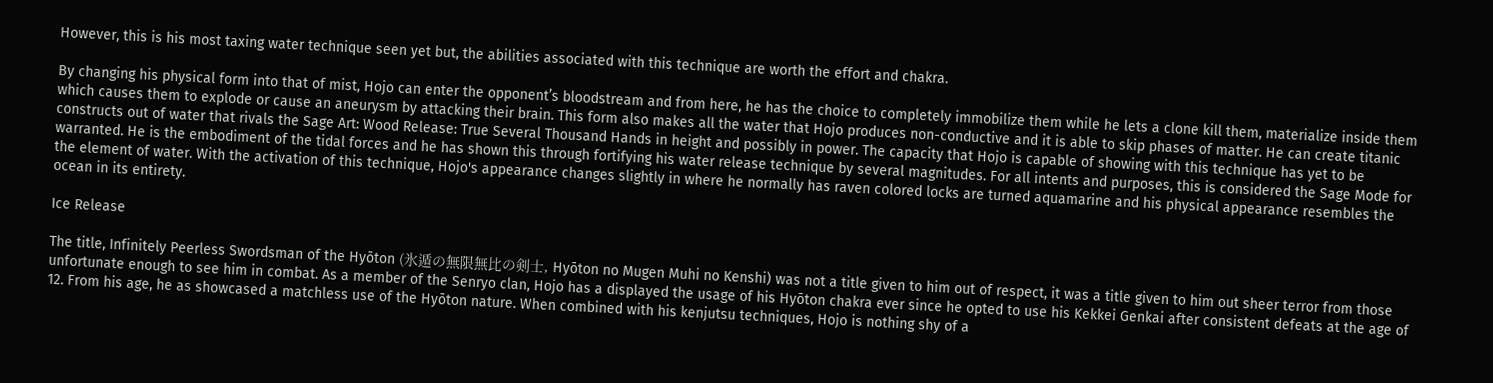However, this is his most taxing water technique seen yet but, the abilities associated with this technique are worth the effort and chakra.

By changing his physical form into that of mist, Hojo can enter the opponent’s bloodstream and from here, he has the choice to completely immobilize them while he lets a clone kill them, materialize inside them which causes them to explode or cause an aneurysm by attacking their brain. This form also makes all the water that Hojo produces non-conductive and it is able to skip phases of matter. He can create titanic constructs out of water that rivals the Sage Art: Wood Release: True Several Thousand Hands in height and possibly in power. The capacity that Hojo is capable of showing with this technique has yet to be warranted. He is the embodiment of the tidal forces and he has shown this through fortifying his water release technique by several magnitudes. For all intents and purposes, this is considered the Sage Mode for the element of water. With the activation of this technique, Hojo's appearance changes slightly in where he normally has raven colored locks are turned aquamarine and his physical appearance resembles the ocean in its entirety.

Ice Release

The title, Infinitely Peerless Swordsman of the Hyōton (氷遁の無限無比の剣士, Hyōton no Mugen Muhi no Kenshi) was not a title given to him out of respect, it was a title given to him out sheer terror from those unfortunate enough to see him in combat. As a member of the Senryo clan, Hojo has a displayed the usage of his Hyōton chakra ever since he opted to use his Kekkei Genkai after consistent defeats at the age of 12. From his age, he as showcased a matchless use of the Hyōton nature. When combined with his kenjutsu techniques, Hojo is nothing shy of a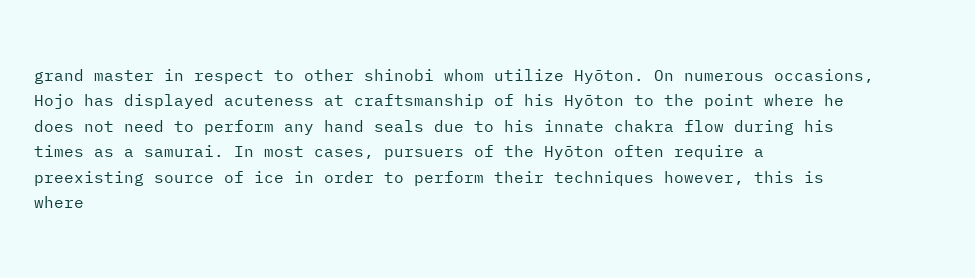grand master in respect to other shinobi whom utilize Hyōton. On numerous occasions, Hojo has displayed acuteness at craftsmanship of his Hyōton to the point where he does not need to perform any hand seals due to his innate chakra flow during his times as a samurai. In most cases, pursuers of the Hyōton often require a preexisting source of ice in order to perform their techniques however, this is where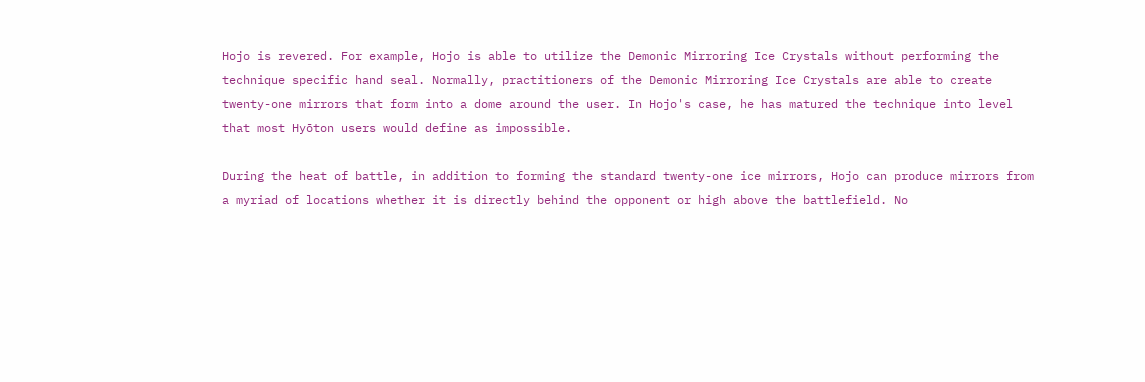Hojo is revered. For example, Hojo is able to utilize the Demonic Mirroring Ice Crystals without performing the technique specific hand seal. Normally, practitioners of the Demonic Mirroring Ice Crystals are able to create twenty-one mirrors that form into a dome around the user. In Hojo's case, he has matured the technique into level that most Hyōton users would define as impossible.

During the heat of battle, in addition to forming the standard twenty-one ice mirrors, Hojo can produce mirrors from a myriad of locations whether it is directly behind the opponent or high above the battlefield. No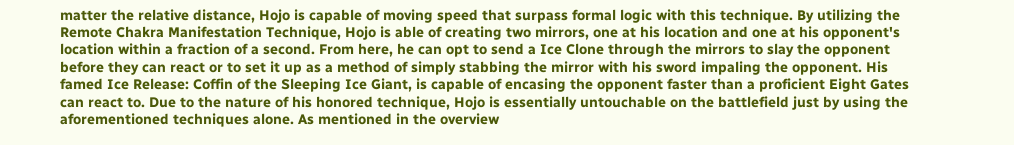matter the relative distance, Hojo is capable of moving speed that surpass formal logic with this technique. By utilizing the Remote Chakra Manifestation Technique, Hojo is able of creating two mirrors, one at his location and one at his opponent's location within a fraction of a second. From here, he can opt to send a Ice Clone through the mirrors to slay the opponent before they can react or to set it up as a method of simply stabbing the mirror with his sword impaling the opponent. His famed Ice Release: Coffin of the Sleeping Ice Giant, is capable of encasing the opponent faster than a proficient Eight Gates can react to. Due to the nature of his honored technique, Hojo is essentially untouchable on the battlefield just by using the aforementioned techniques alone. As mentioned in the overview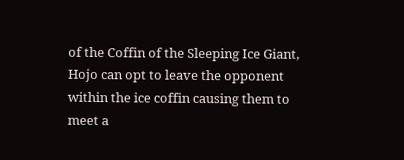of the Coffin of the Sleeping Ice Giant, Hojo can opt to leave the opponent within the ice coffin causing them to meet a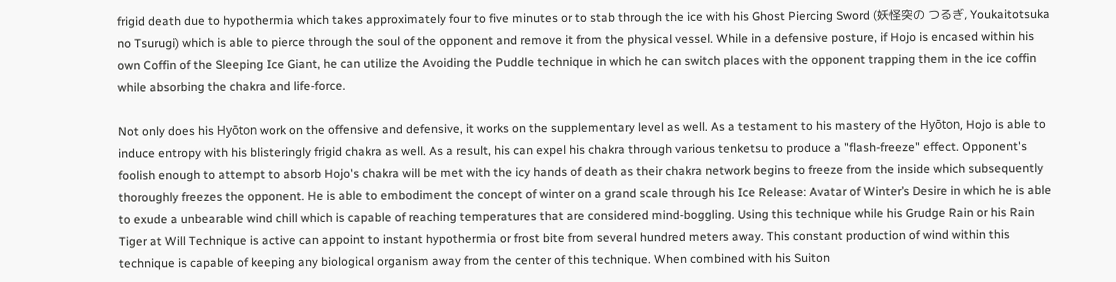frigid death due to hypothermia which takes approximately four to five minutes or to stab through the ice with his Ghost Piercing Sword (妖怪突の つるぎ, Youkaitotsuka no Tsurugi) which is able to pierce through the soul of the opponent and remove it from the physical vessel. While in a defensive posture, if Hojo is encased within his own Coffin of the Sleeping Ice Giant, he can utilize the Avoiding the Puddle technique in which he can switch places with the opponent trapping them in the ice coffin while absorbing the chakra and life-force.

Not only does his Hyōton work on the offensive and defensive, it works on the supplementary level as well. As a testament to his mastery of the Hyōton, Hojo is able to induce entropy with his blisteringly frigid chakra as well. As a result, his can expel his chakra through various tenketsu to produce a "flash-freeze" effect. Opponent's foolish enough to attempt to absorb Hojo's chakra will be met with the icy hands of death as their chakra network begins to freeze from the inside which subsequently thoroughly freezes the opponent. He is able to embodiment the concept of winter on a grand scale through his Ice Release: Avatar of Winter’s Desire in which he is able to exude a unbearable wind chill which is capable of reaching temperatures that are considered mind-boggling. Using this technique while his Grudge Rain or his Rain Tiger at Will Technique is active can appoint to instant hypothermia or frost bite from several hundred meters away. This constant production of wind within this technique is capable of keeping any biological organism away from the center of this technique. When combined with his Suiton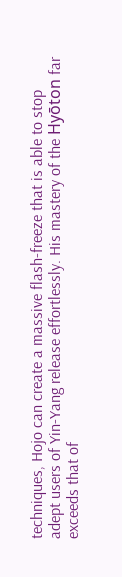techniques, Hojo can create a massive flash-freeze that is able to stop adept users of Yin-Yang release effortlessly. His mastery of the Hyōton far exceeds that of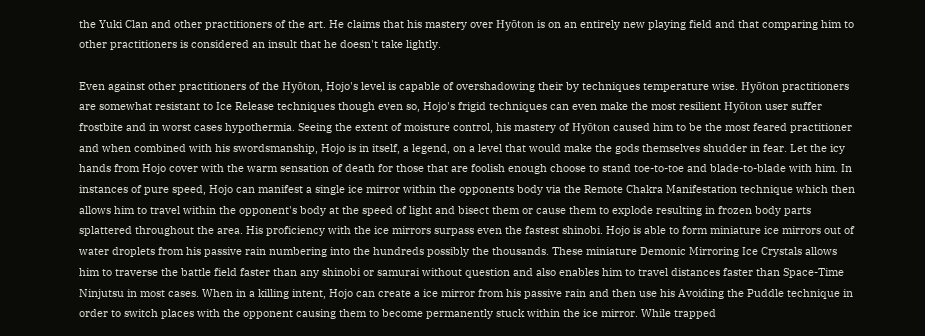the Yuki Clan and other practitioners of the art. He claims that his mastery over Hyōton is on an entirely new playing field and that comparing him to other practitioners is considered an insult that he doesn't take lightly.

Even against other practitioners of the Hyōton, Hojo's level is capable of overshadowing their by techniques temperature wise. Hyōton practitioners are somewhat resistant to Ice Release techniques though even so, Hojo's frigid techniques can even make the most resilient Hyōton user suffer frostbite and in worst cases hypothermia. Seeing the extent of moisture control, his mastery of Hyōton caused him to be the most feared practitioner and when combined with his swordsmanship, Hojo is in itself, a legend, on a level that would make the gods themselves shudder in fear. Let the icy hands from Hojo cover with the warm sensation of death for those that are foolish enough choose to stand toe-to-toe and blade-to-blade with him. In instances of pure speed, Hojo can manifest a single ice mirror within the opponents body via the Remote Chakra Manifestation technique which then allows him to travel within the opponent's body at the speed of light and bisect them or cause them to explode resulting in frozen body parts splattered throughout the area. His proficiency with the ice mirrors surpass even the fastest shinobi. Hojo is able to form miniature ice mirrors out of water droplets from his passive rain numbering into the hundreds possibly the thousands. These miniature Demonic Mirroring Ice Crystals allows him to traverse the battle field faster than any shinobi or samurai without question and also enables him to travel distances faster than Space-Time Ninjutsu in most cases. When in a killing intent, Hojo can create a ice mirror from his passive rain and then use his Avoiding the Puddle technique in order to switch places with the opponent causing them to become permanently stuck within the ice mirror. While trapped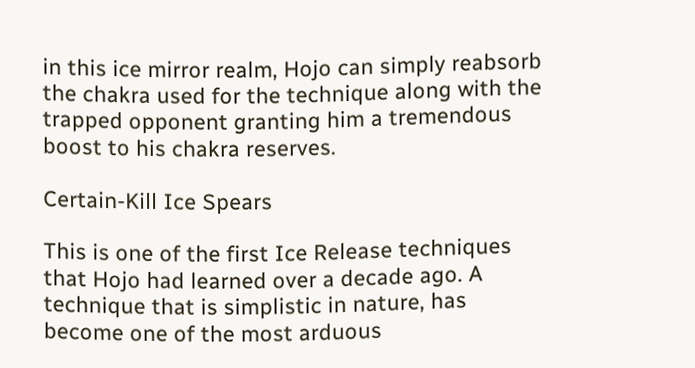in this ice mirror realm, Hojo can simply reabsorb the chakra used for the technique along with the trapped opponent granting him a tremendous boost to his chakra reserves.

Certain-Kill Ice Spears

This is one of the first Ice Release techniques that Hojo had learned over a decade ago. A technique that is simplistic in nature, has become one of the most arduous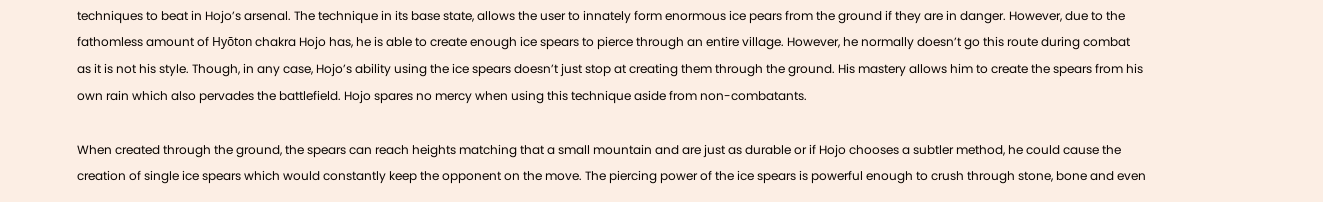techniques to beat in Hojo’s arsenal. The technique in its base state, allows the user to innately form enormous ice pears from the ground if they are in danger. However, due to the fathomless amount of Hyōton chakra Hojo has, he is able to create enough ice spears to pierce through an entire village. However, he normally doesn’t go this route during combat as it is not his style. Though, in any case, Hojo’s ability using the ice spears doesn’t just stop at creating them through the ground. His mastery allows him to create the spears from his own rain which also pervades the battlefield. Hojo spares no mercy when using this technique aside from non-combatants.

When created through the ground, the spears can reach heights matching that a small mountain and are just as durable or if Hojo chooses a subtler method, he could cause the creation of single ice spears which would constantly keep the opponent on the move. The piercing power of the ice spears is powerful enough to crush through stone, bone and even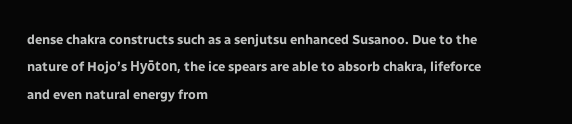dense chakra constructs such as a senjutsu enhanced Susanoo. Due to the nature of Hojo’s Hyōton, the ice spears are able to absorb chakra, lifeforce and even natural energy from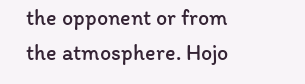the opponent or from the atmosphere. Hojo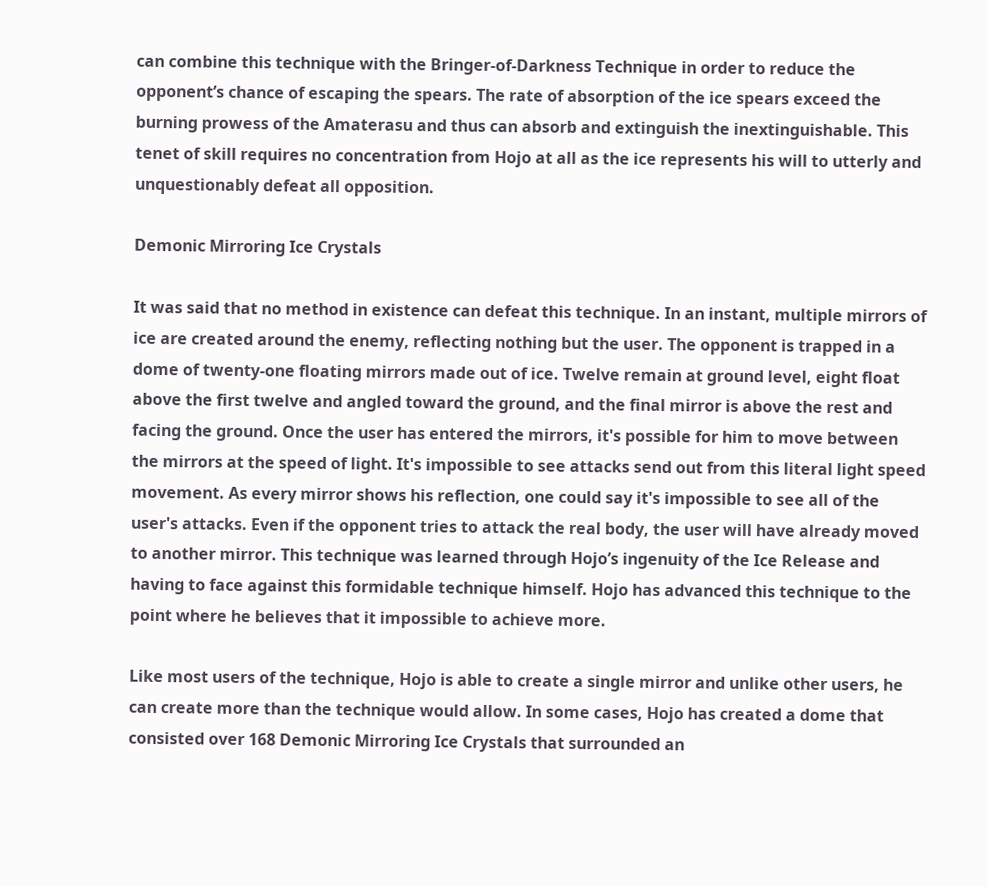can combine this technique with the Bringer-of-Darkness Technique in order to reduce the opponent’s chance of escaping the spears. The rate of absorption of the ice spears exceed the burning prowess of the Amaterasu and thus can absorb and extinguish the inextinguishable. This tenet of skill requires no concentration from Hojo at all as the ice represents his will to utterly and unquestionably defeat all opposition.

Demonic Mirroring Ice Crystals

It was said that no method in existence can defeat this technique. In an instant, multiple mirrors of ice are created around the enemy, reflecting nothing but the user. The opponent is trapped in a dome of twenty-one floating mirrors made out of ice. Twelve remain at ground level, eight float above the first twelve and angled toward the ground, and the final mirror is above the rest and facing the ground. Once the user has entered the mirrors, it's possible for him to move between the mirrors at the speed of light. It's impossible to see attacks send out from this literal light speed movement. As every mirror shows his reflection, one could say it's impossible to see all of the user's attacks. Even if the opponent tries to attack the real body, the user will have already moved to another mirror. This technique was learned through Hojo’s ingenuity of the Ice Release and having to face against this formidable technique himself. Hojo has advanced this technique to the point where he believes that it impossible to achieve more.

Like most users of the technique, Hojo is able to create a single mirror and unlike other users, he can create more than the technique would allow. In some cases, Hojo has created a dome that consisted over 168 Demonic Mirroring Ice Crystals that surrounded an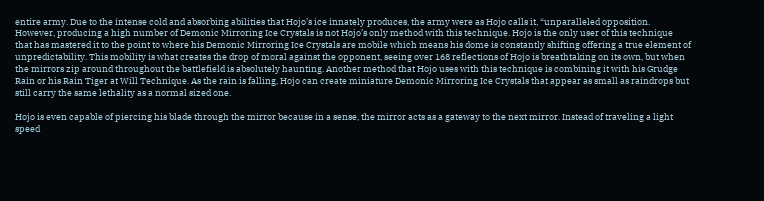entire army. Due to the intense cold and absorbing abilities that Hojo’s ice innately produces, the army were as Hojo calls it, “unparalleled opposition. However, producing a high number of Demonic Mirroring Ice Crystals is not Hojo’s only method with this technique. Hojo is the only user of this technique that has mastered it to the point to where his Demonic Mirroring Ice Crystals are mobile which means his dome is constantly shifting offering a true element of unpredictability. This mobility is what creates the drop of moral against the opponent, seeing over 168 reflections of Hojo is breathtaking on its own, but when the mirrors zip around throughout the battlefield is absolutely haunting. Another method that Hojo uses with this technique is combining it with his Grudge Rain or his Rain Tiger at Will Technique. As the rain is falling, Hojo can create miniature Demonic Mirroring Ice Crystals that appear as small as raindrops but still carry the same lethality as a normal sized one.

Hojo is even capable of piercing his blade through the mirror because in a sense, the mirror acts as a gateway to the next mirror. Instead of traveling a light speed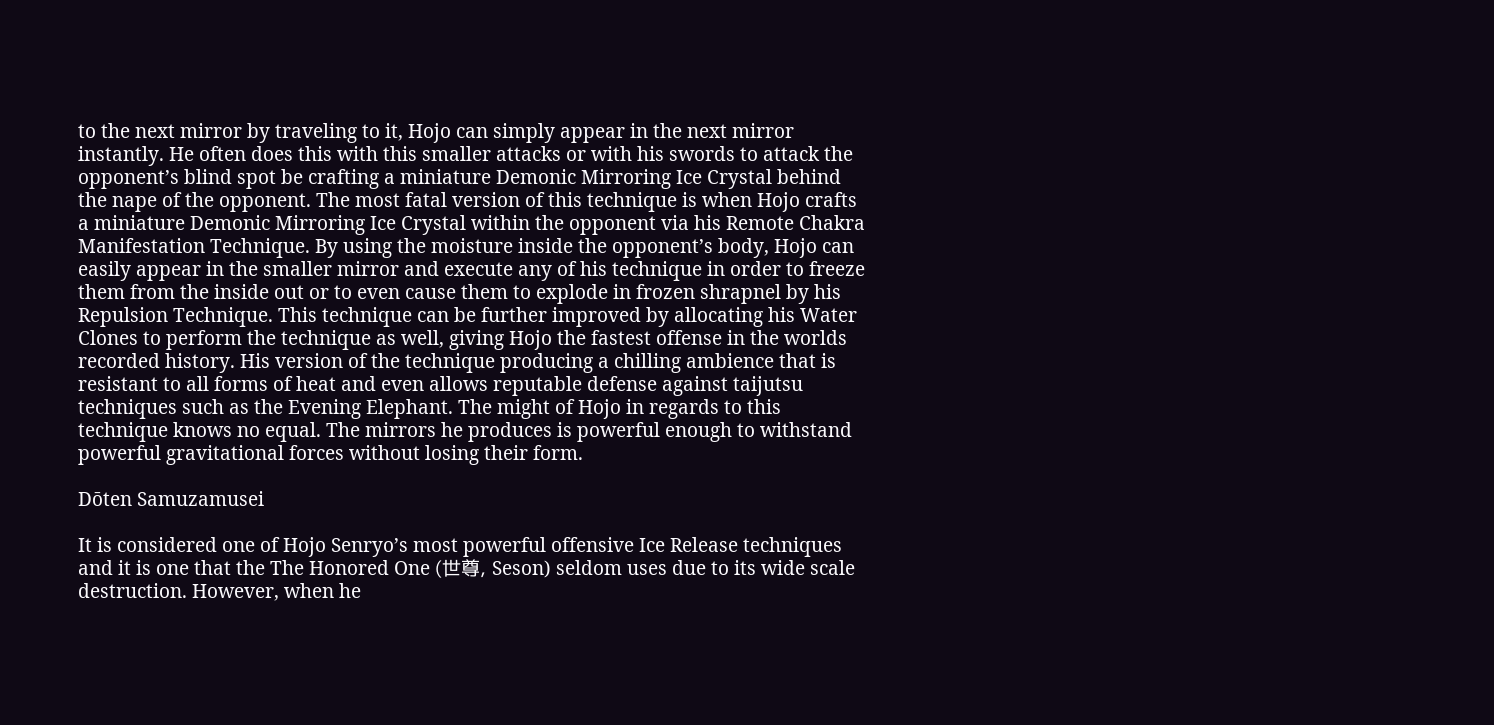to the next mirror by traveling to it, Hojo can simply appear in the next mirror instantly. He often does this with this smaller attacks or with his swords to attack the opponent’s blind spot be crafting a miniature Demonic Mirroring Ice Crystal behind the nape of the opponent. The most fatal version of this technique is when Hojo crafts a miniature Demonic Mirroring Ice Crystal within the opponent via his Remote Chakra Manifestation Technique. By using the moisture inside the opponent’s body, Hojo can easily appear in the smaller mirror and execute any of his technique in order to freeze them from the inside out or to even cause them to explode in frozen shrapnel by his Repulsion Technique. This technique can be further improved by allocating his Water Clones to perform the technique as well, giving Hojo the fastest offense in the worlds recorded history. His version of the technique producing a chilling ambience that is resistant to all forms of heat and even allows reputable defense against taijutsu techniques such as the Evening Elephant. The might of Hojo in regards to this technique knows no equal. The mirrors he produces is powerful enough to withstand powerful gravitational forces without losing their form.

Dōten Samuzamusei

It is considered one of Hojo Senryo’s most powerful offensive Ice Release techniques and it is one that the The Honored One (世尊, Seson) seldom uses due to its wide scale destruction. However, when he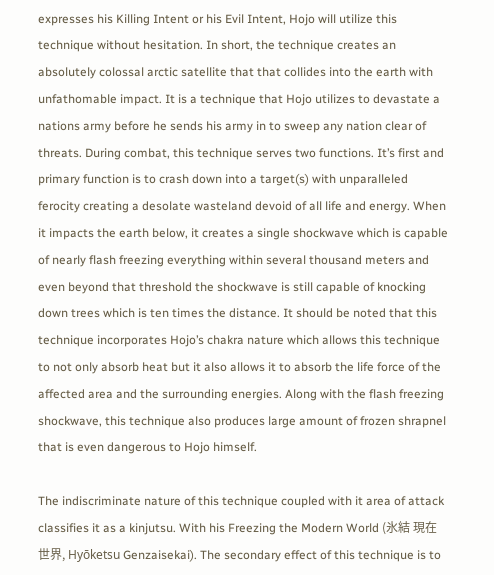expresses his Killing Intent or his Evil Intent, Hojo will utilize this technique without hesitation. In short, the technique creates an absolutely colossal arctic satellite that that collides into the earth with unfathomable impact. It is a technique that Hojo utilizes to devastate a nations army before he sends his army in to sweep any nation clear of threats. During combat, this technique serves two functions. It’s first and primary function is to crash down into a target(s) with unparalleled ferocity creating a desolate wasteland devoid of all life and energy. When it impacts the earth below, it creates a single shockwave which is capable of nearly flash freezing everything within several thousand meters and even beyond that threshold the shockwave is still capable of knocking down trees which is ten times the distance. It should be noted that this technique incorporates Hojo’s chakra nature which allows this technique to not only absorb heat but it also allows it to absorb the life force of the affected area and the surrounding energies. Along with the flash freezing shockwave, this technique also produces large amount of frozen shrapnel that is even dangerous to Hojo himself.

The indiscriminate nature of this technique coupled with it area of attack classifies it as a kinjutsu. With his Freezing the Modern World (氷結 現在世界, Hyōketsu Genzaisekai). The secondary effect of this technique is to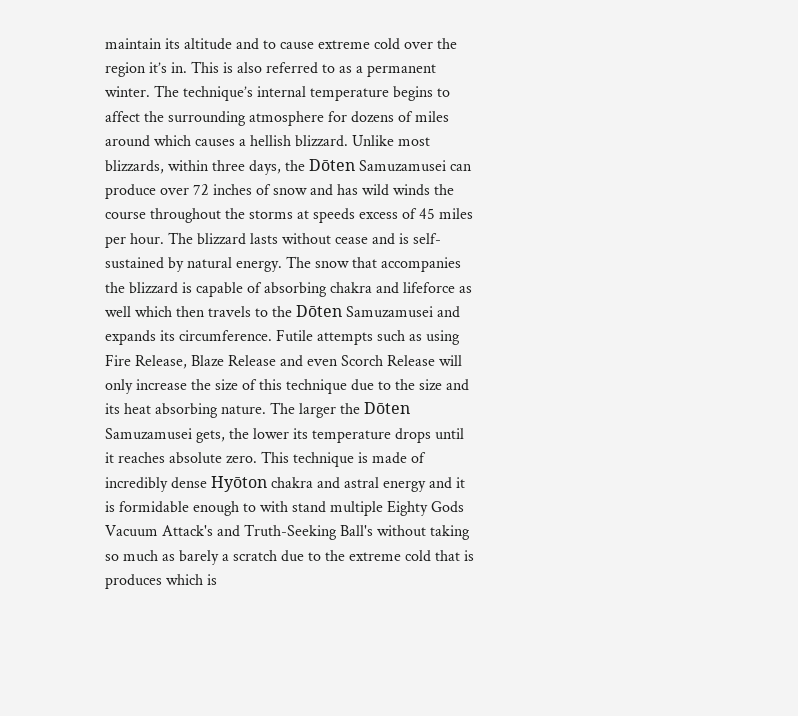maintain its altitude and to cause extreme cold over the region it’s in. This is also referred to as a permanent winter. The technique’s internal temperature begins to affect the surrounding atmosphere for dozens of miles around which causes a hellish blizzard. Unlike most blizzards, within three days, the Dōten Samuzamusei can produce over 72 inches of snow and has wild winds the course throughout the storms at speeds excess of 45 miles per hour. The blizzard lasts without cease and is self-sustained by natural energy. The snow that accompanies the blizzard is capable of absorbing chakra and lifeforce as well which then travels to the Dōten Samuzamusei and expands its circumference. Futile attempts such as using Fire Release, Blaze Release and even Scorch Release will only increase the size of this technique due to the size and its heat absorbing nature. The larger the Dōten Samuzamusei gets, the lower its temperature drops until it reaches absolute zero. This technique is made of incredibly dense Hyōton chakra and astral energy and it is formidable enough to with stand multiple Eighty Gods Vacuum Attack's and Truth-Seeking Ball's without taking so much as barely a scratch due to the extreme cold that is produces which is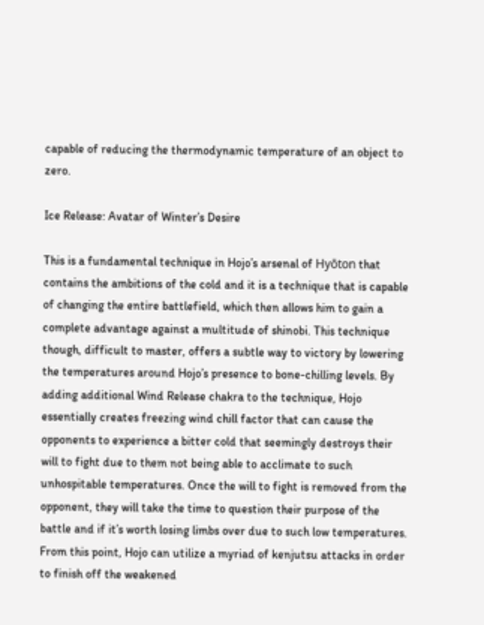capable of reducing the thermodynamic temperature of an object to zero.

Ice Release: Avatar of Winter’s Desire

This is a fundamental technique in Hojo’s arsenal of Hyōton that contains the ambitions of the cold and it is a technique that is capable of changing the entire battlefield, which then allows him to gain a complete advantage against a multitude of shinobi. This technique though, difficult to master, offers a subtle way to victory by lowering the temperatures around Hojo’s presence to bone-chilling levels. By adding additional Wind Release chakra to the technique, Hojo essentially creates freezing wind chill factor that can cause the opponents to experience a bitter cold that seemingly destroys their will to fight due to them not being able to acclimate to such unhospitable temperatures. Once the will to fight is removed from the opponent, they will take the time to question their purpose of the battle and if it’s worth losing limbs over due to such low temperatures. From this point, Hojo can utilize a myriad of kenjutsu attacks in order to finish off the weakened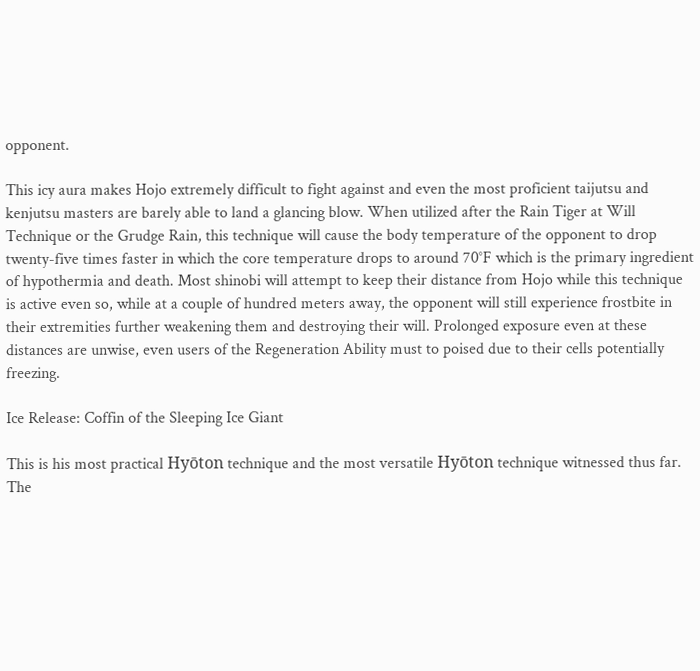opponent.

This icy aura makes Hojo extremely difficult to fight against and even the most proficient taijutsu and kenjutsu masters are barely able to land a glancing blow. When utilized after the Rain Tiger at Will Technique or the Grudge Rain, this technique will cause the body temperature of the opponent to drop twenty-five times faster in which the core temperature drops to around 70°F which is the primary ingredient of hypothermia and death. Most shinobi will attempt to keep their distance from Hojo while this technique is active even so, while at a couple of hundred meters away, the opponent will still experience frostbite in their extremities further weakening them and destroying their will. Prolonged exposure even at these distances are unwise, even users of the Regeneration Ability must to poised due to their cells potentially freezing.

Ice Release: Coffin of the Sleeping Ice Giant

This is his most practical Hyōton technique and the most versatile Hyōton technique witnessed thus far. The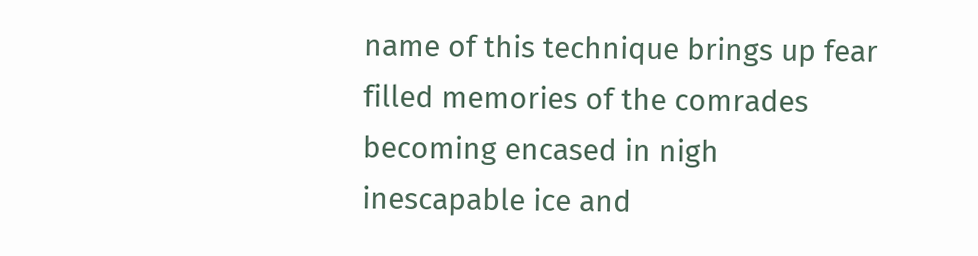name of this technique brings up fear filled memories of the comrades becoming encased in nigh inescapable ice and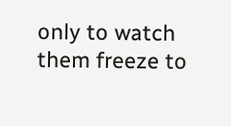only to watch them freeze to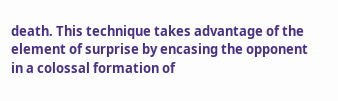death. This technique takes advantage of the element of surprise by encasing the opponent in a colossal formation of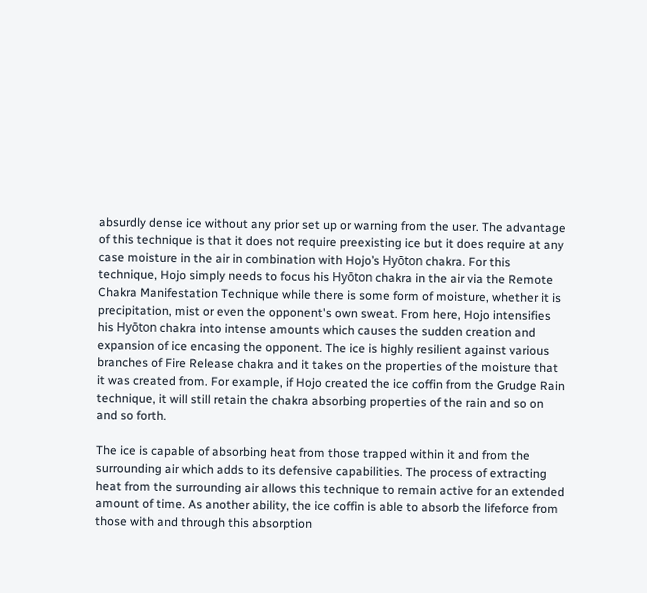absurdly dense ice without any prior set up or warning from the user. The advantage of this technique is that it does not require preexisting ice but it does require at any case moisture in the air in combination with Hojo’s Hyōton chakra. For this technique, Hojo simply needs to focus his Hyōton chakra in the air via the Remote Chakra Manifestation Technique while there is some form of moisture, whether it is precipitation, mist or even the opponent's own sweat. From here, Hojo intensifies his Hyōton chakra into intense amounts which causes the sudden creation and expansion of ice encasing the opponent. The ice is highly resilient against various branches of Fire Release chakra and it takes on the properties of the moisture that it was created from. For example, if Hojo created the ice coffin from the Grudge Rain technique, it will still retain the chakra absorbing properties of the rain and so on and so forth.

The ice is capable of absorbing heat from those trapped within it and from the surrounding air which adds to its defensive capabilities. The process of extracting heat from the surrounding air allows this technique to remain active for an extended amount of time. As another ability, the ice coffin is able to absorb the lifeforce from those with and through this absorption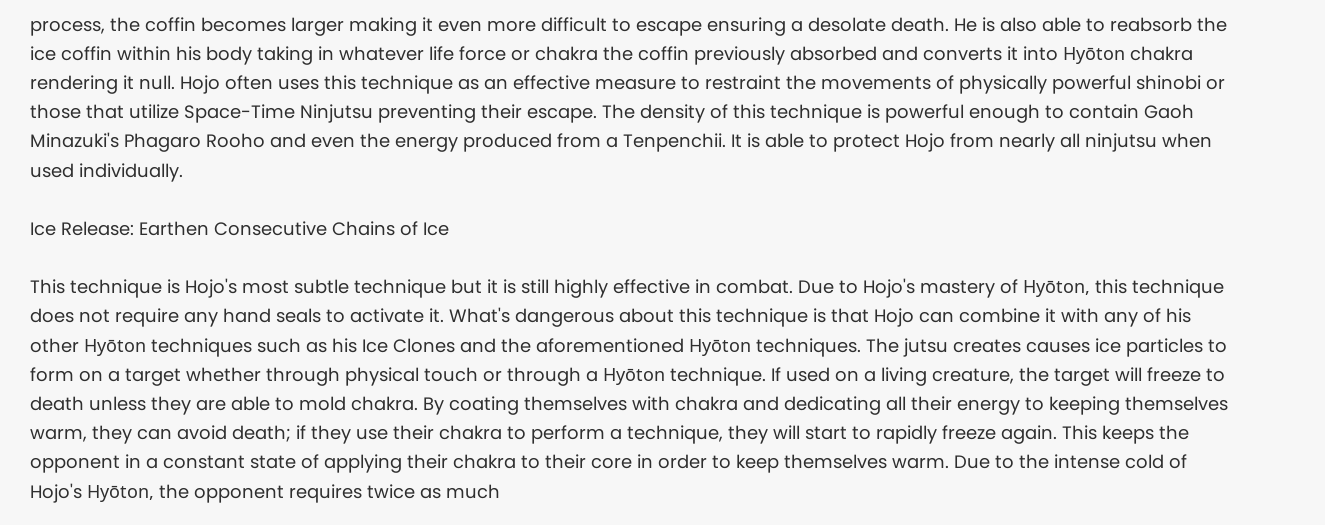process, the coffin becomes larger making it even more difficult to escape ensuring a desolate death. He is also able to reabsorb the ice coffin within his body taking in whatever life force or chakra the coffin previously absorbed and converts it into Hyōton chakra rendering it null. Hojo often uses this technique as an effective measure to restraint the movements of physically powerful shinobi or those that utilize Space-Time Ninjutsu preventing their escape. The density of this technique is powerful enough to contain Gaoh Minazuki's Phagaro Rooho and even the energy produced from a Tenpenchii. It is able to protect Hojo from nearly all ninjutsu when used individually.

Ice Release: Earthen Consecutive Chains of Ice

This technique is Hojo's most subtle technique but it is still highly effective in combat. Due to Hojo's mastery of Hyōton, this technique does not require any hand seals to activate it. What's dangerous about this technique is that Hojo can combine it with any of his other Hyōton techniques such as his Ice Clones and the aforementioned Hyōton techniques. The jutsu creates causes ice particles to form on a target whether through physical touch or through a Hyōton technique. If used on a living creature, the target will freeze to death unless they are able to mold chakra. By coating themselves with chakra and dedicating all their energy to keeping themselves warm, they can avoid death; if they use their chakra to perform a technique, they will start to rapidly freeze again. This keeps the opponent in a constant state of applying their chakra to their core in order to keep themselves warm. Due to the intense cold of Hojo's Hyōton, the opponent requires twice as much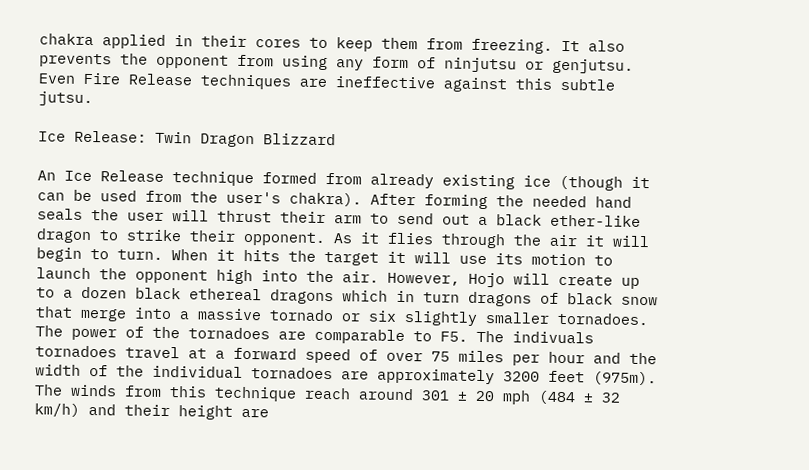chakra applied in their cores to keep them from freezing. It also prevents the opponent from using any form of ninjutsu or genjutsu. Even Fire Release techniques are ineffective against this subtle jutsu.

Ice Release: Twin Dragon Blizzard

An Ice Release technique formed from already existing ice (though it can be used from the user's chakra). After forming the needed hand seals the user will thrust their arm to send out a black ether-like dragon to strike their opponent. As it flies through the air it will begin to turn. When it hits the target it will use its motion to launch the opponent high into the air. However, Hojo will create up to a dozen black ethereal dragons which in turn dragons of black snow that merge into a massive tornado or six slightly smaller tornadoes. The power of the tornadoes are comparable to F5. The indivuals tornadoes travel at a forward speed of over 75 miles per hour and the width of the individual tornadoes are approximately 3200 feet (975m). The winds from this technique reach around 301 ± 20 mph (484 ± 32 km/h) and their height are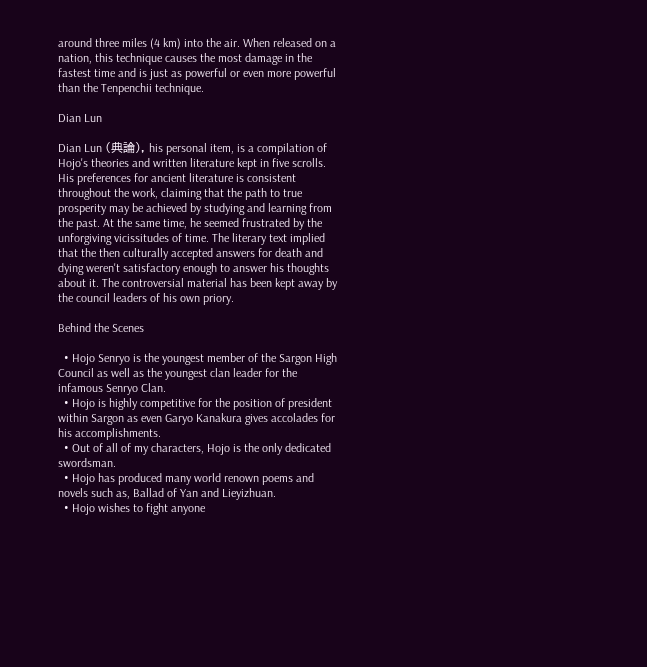around three miles (4 km) into the air. When released on a nation, this technique causes the most damage in the fastest time and is just as powerful or even more powerful than the Tenpenchii technique.

Dian Lun

Dian Lun (典論), his personal item, is a compilation of Hojo's theories and written literature kept in five scrolls. His preferences for ancient literature is consistent throughout the work, claiming that the path to true prosperity may be achieved by studying and learning from the past. At the same time, he seemed frustrated by the unforgiving vicissitudes of time. The literary text implied that the then culturally accepted answers for death and dying weren't satisfactory enough to answer his thoughts about it. The controversial material has been kept away by the council leaders of his own priory.

Behind the Scenes

  • Hojo Senryo is the youngest member of the Sargon High Council as well as the youngest clan leader for the infamous Senryo Clan.
  • Hojo is highly competitive for the position of president within Sargon as even Garyo Kanakura gives accolades for his accomplishments.
  • Out of all of my characters, Hojo is the only dedicated swordsman.
  • Hojo has produced many world renown poems and novels such as, Ballad of Yan and Lieyizhuan.
  • Hojo wishes to fight anyone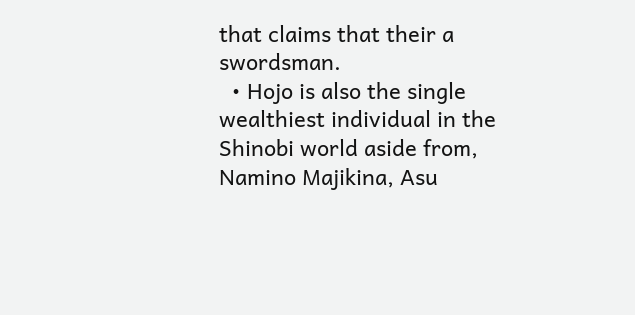that claims that their a swordsman.
  • Hojo is also the single wealthiest individual in the Shinobi world aside from, Namino Majikina, Asu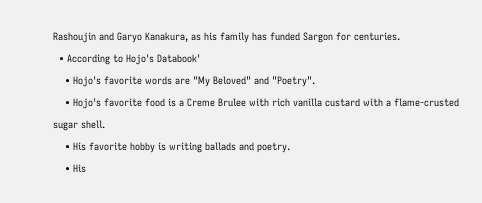Rashoujin and Garyo Kanakura, as his family has funded Sargon for centuries.
  • According to Hojo's Databook'
    • Hojo's favorite words are "My Beloved" and "Poetry".
    • Hojo's favorite food is a Creme Brulee with rich vanilla custard with a flame-crusted sugar shell.
    • His favorite hobby is writing ballads and poetry.
    • His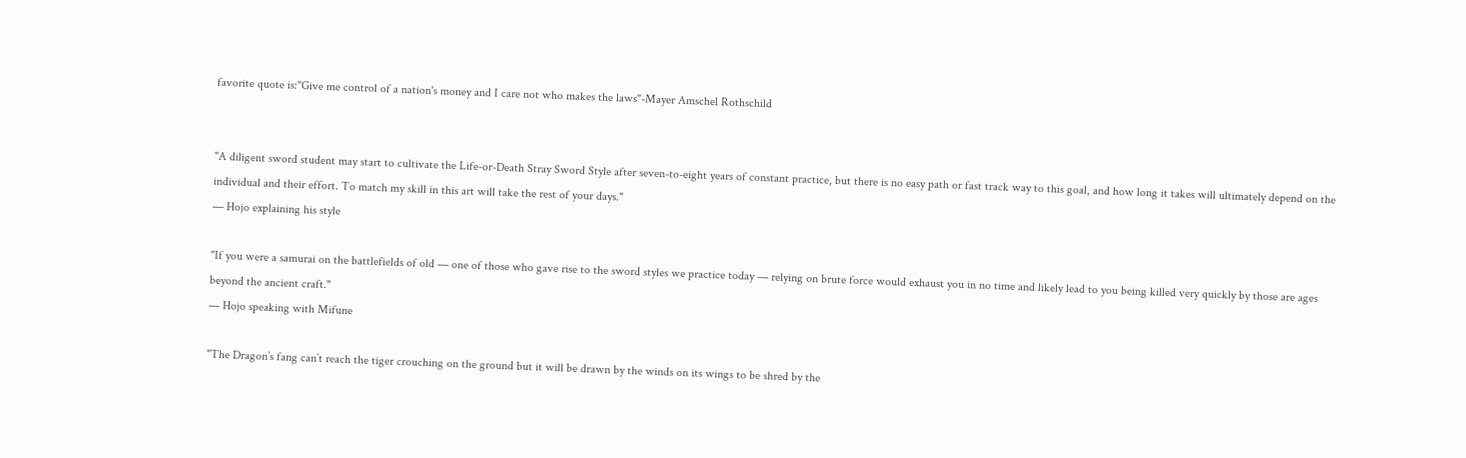favorite quote is:"Give me control of a nation's money and I care not who makes the laws"-Mayer Amschel Rothschild


"A diligent sword student may start to cultivate the Life-or-Death Stray Sword Style after seven-to-eight years of constant practice, but there is no easy path or fast track way to this goal, and how long it takes will ultimately depend on the individual and their effort. To match my skill in this art will take the rest of your days."
— Hojo explaining his style

"If you were a samurai on the battlefields of old — one of those who gave rise to the sword styles we practice today — relying on brute force would exhaust you in no time and likely lead to you being killed very quickly by those are ages beyond the ancient craft."
— Hojo speaking with Mifune

"The Dragon’s fang can’t reach the tiger crouching on the ground but it will be drawn by the winds on its wings to be shred by the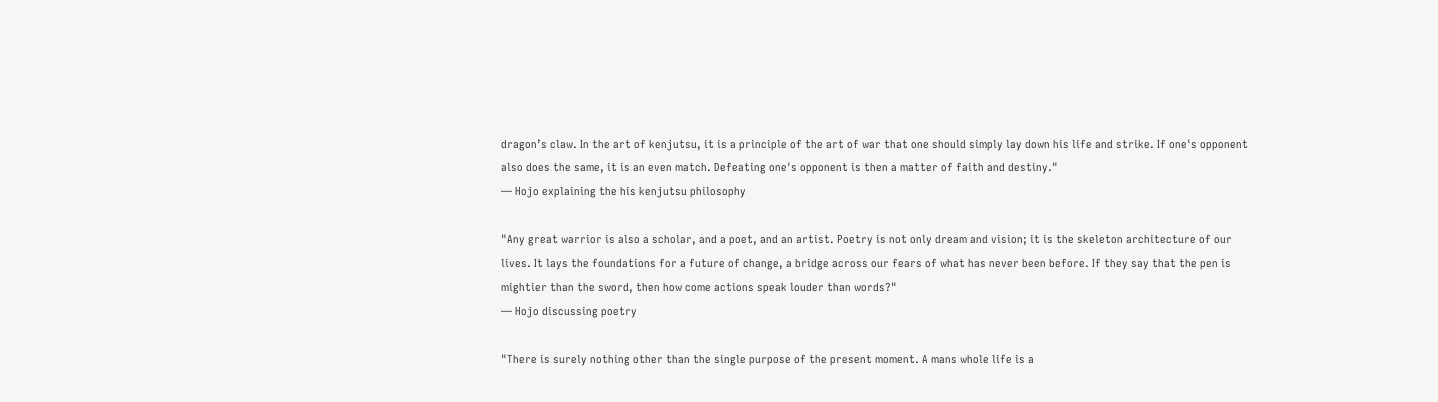dragon’s claw. In the art of kenjutsu, it is a principle of the art of war that one should simply lay down his life and strike. If one's opponent also does the same, it is an even match. Defeating one's opponent is then a matter of faith and destiny."
— Hojo explaining the his kenjutsu philosophy

"Any great warrior is also a scholar, and a poet, and an artist. Poetry is not only dream and vision; it is the skeleton architecture of our lives. It lays the foundations for a future of change, a bridge across our fears of what has never been before. If they say that the pen is mightier than the sword, then how come actions speak louder than words?"
— Hojo discussing poetry

"There is surely nothing other than the single purpose of the present moment. A mans whole life is a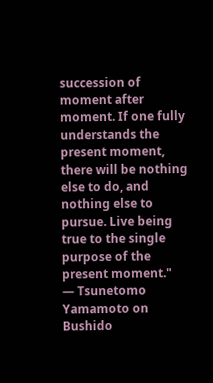succession of moment after moment. If one fully understands the present moment, there will be nothing else to do, and nothing else to pursue. Live being true to the single purpose of the present moment."
— Tsunetomo Yamamoto on Bushido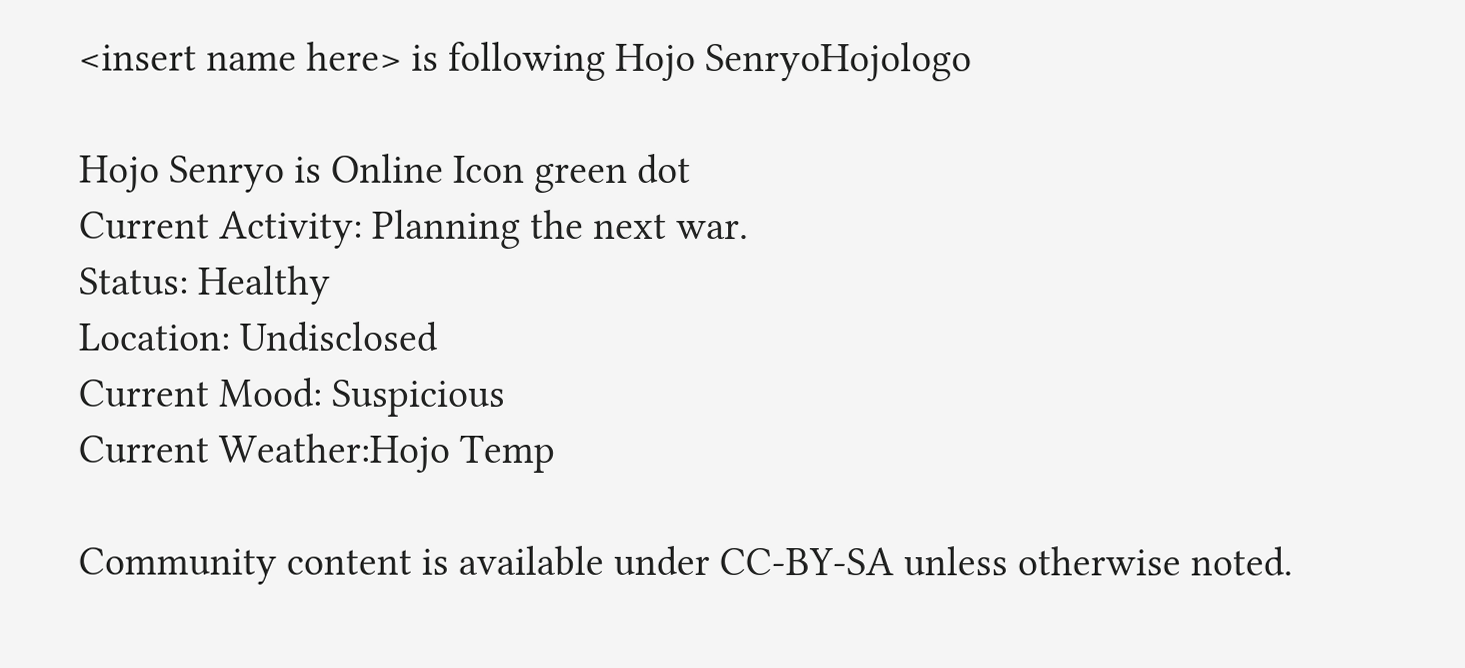<insert name here> is following Hojo SenryoHojologo

Hojo Senryo is Online Icon green dot
Current Activity: Planning the next war.
Status: Healthy
Location: Undisclosed
Current Mood: Suspicious
Current Weather:Hojo Temp

Community content is available under CC-BY-SA unless otherwise noted.